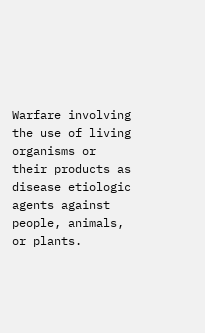Warfare involving the use of living organisms or their products as disease etiologic agents against people, animals, or plants.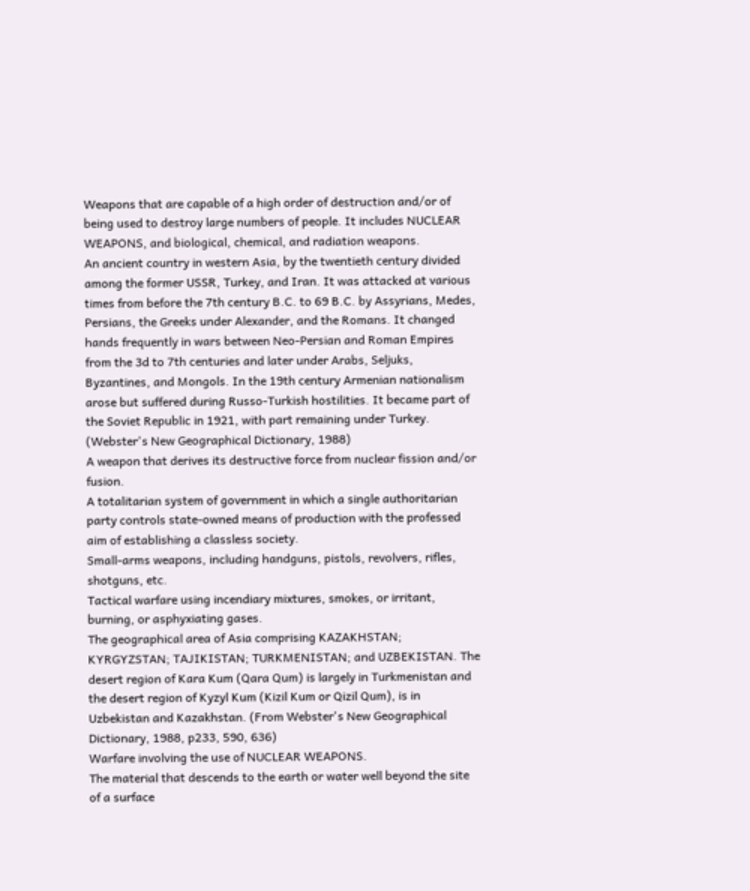Weapons that are capable of a high order of destruction and/or of being used to destroy large numbers of people. It includes NUCLEAR WEAPONS, and biological, chemical, and radiation weapons.
An ancient country in western Asia, by the twentieth century divided among the former USSR, Turkey, and Iran. It was attacked at various times from before the 7th century B.C. to 69 B.C. by Assyrians, Medes, Persians, the Greeks under Alexander, and the Romans. It changed hands frequently in wars between Neo-Persian and Roman Empires from the 3d to 7th centuries and later under Arabs, Seljuks, Byzantines, and Mongols. In the 19th century Armenian nationalism arose but suffered during Russo-Turkish hostilities. It became part of the Soviet Republic in 1921, with part remaining under Turkey. (Webster's New Geographical Dictionary, 1988)
A weapon that derives its destructive force from nuclear fission and/or fusion.
A totalitarian system of government in which a single authoritarian party controls state-owned means of production with the professed aim of establishing a classless society.
Small-arms weapons, including handguns, pistols, revolvers, rifles, shotguns, etc.
Tactical warfare using incendiary mixtures, smokes, or irritant, burning, or asphyxiating gases.
The geographical area of Asia comprising KAZAKHSTAN; KYRGYZSTAN; TAJIKISTAN; TURKMENISTAN; and UZBEKISTAN. The desert region of Kara Kum (Qara Qum) is largely in Turkmenistan and the desert region of Kyzyl Kum (Kizil Kum or Qizil Qum), is in Uzbekistan and Kazakhstan. (From Webster's New Geographical Dictionary, 1988, p233, 590, 636)
Warfare involving the use of NUCLEAR WEAPONS.
The material that descends to the earth or water well beyond the site of a surface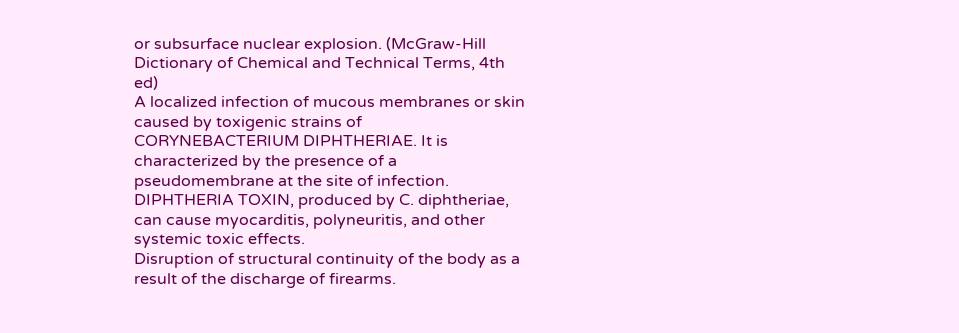or subsurface nuclear explosion. (McGraw-Hill Dictionary of Chemical and Technical Terms, 4th ed)
A localized infection of mucous membranes or skin caused by toxigenic strains of CORYNEBACTERIUM DIPHTHERIAE. It is characterized by the presence of a pseudomembrane at the site of infection. DIPHTHERIA TOXIN, produced by C. diphtheriae, can cause myocarditis, polyneuritis, and other systemic toxic effects.
Disruption of structural continuity of the body as a result of the discharge of firearms.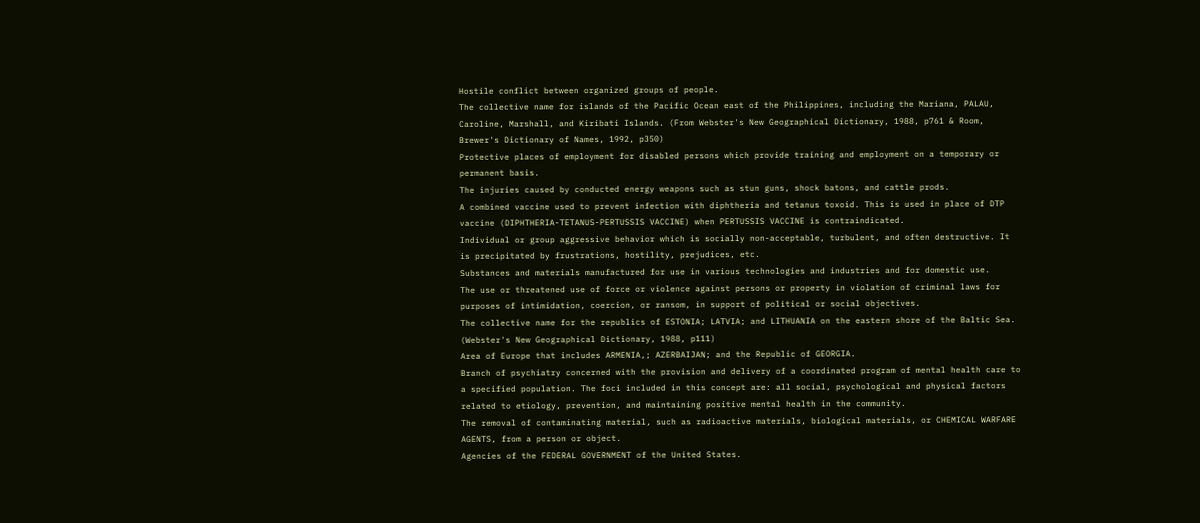Hostile conflict between organized groups of people.
The collective name for islands of the Pacific Ocean east of the Philippines, including the Mariana, PALAU, Caroline, Marshall, and Kiribati Islands. (From Webster's New Geographical Dictionary, 1988, p761 & Room, Brewer's Dictionary of Names, 1992, p350)
Protective places of employment for disabled persons which provide training and employment on a temporary or permanent basis.
The injuries caused by conducted energy weapons such as stun guns, shock batons, and cattle prods.
A combined vaccine used to prevent infection with diphtheria and tetanus toxoid. This is used in place of DTP vaccine (DIPHTHERIA-TETANUS-PERTUSSIS VACCINE) when PERTUSSIS VACCINE is contraindicated.
Individual or group aggressive behavior which is socially non-acceptable, turbulent, and often destructive. It is precipitated by frustrations, hostility, prejudices, etc.
Substances and materials manufactured for use in various technologies and industries and for domestic use.
The use or threatened use of force or violence against persons or property in violation of criminal laws for purposes of intimidation, coercion, or ransom, in support of political or social objectives.
The collective name for the republics of ESTONIA; LATVIA; and LITHUANIA on the eastern shore of the Baltic Sea. (Webster's New Geographical Dictionary, 1988, p111)
Area of Europe that includes ARMENIA,; AZERBAIJAN; and the Republic of GEORGIA.
Branch of psychiatry concerned with the provision and delivery of a coordinated program of mental health care to a specified population. The foci included in this concept are: all social, psychological and physical factors related to etiology, prevention, and maintaining positive mental health in the community.
The removal of contaminating material, such as radioactive materials, biological materials, or CHEMICAL WARFARE AGENTS, from a person or object.
Agencies of the FEDERAL GOVERNMENT of the United States.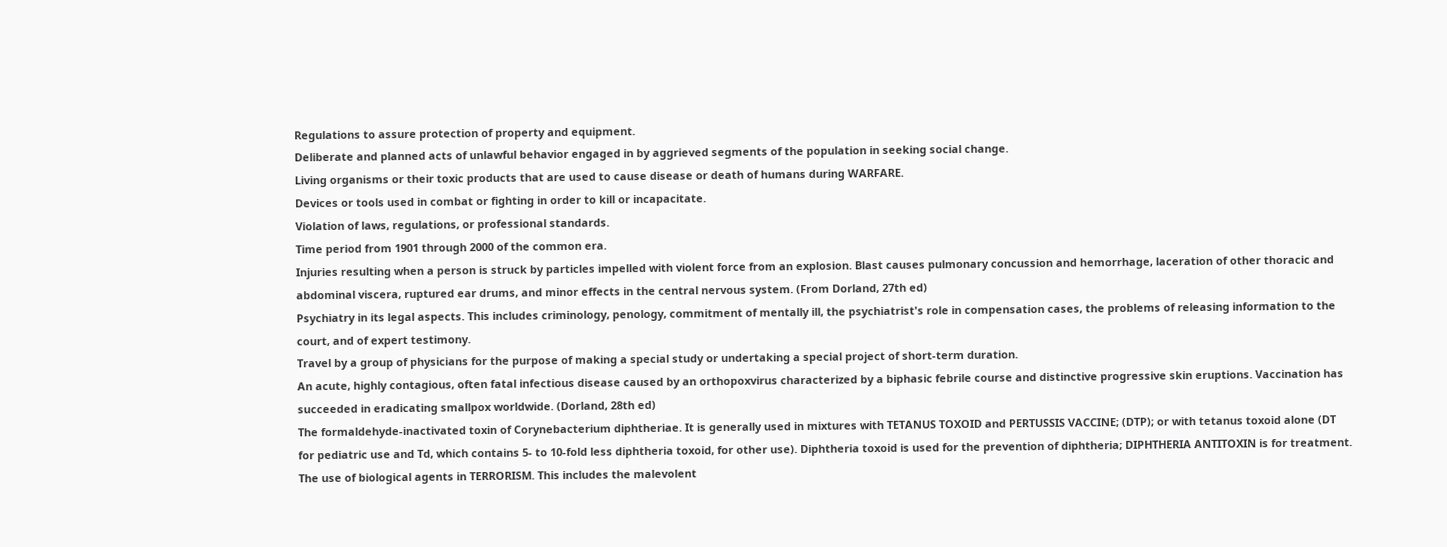Regulations to assure protection of property and equipment.
Deliberate and planned acts of unlawful behavior engaged in by aggrieved segments of the population in seeking social change.
Living organisms or their toxic products that are used to cause disease or death of humans during WARFARE.
Devices or tools used in combat or fighting in order to kill or incapacitate.
Violation of laws, regulations, or professional standards.
Time period from 1901 through 2000 of the common era.
Injuries resulting when a person is struck by particles impelled with violent force from an explosion. Blast causes pulmonary concussion and hemorrhage, laceration of other thoracic and abdominal viscera, ruptured ear drums, and minor effects in the central nervous system. (From Dorland, 27th ed)
Psychiatry in its legal aspects. This includes criminology, penology, commitment of mentally ill, the psychiatrist's role in compensation cases, the problems of releasing information to the court, and of expert testimony.
Travel by a group of physicians for the purpose of making a special study or undertaking a special project of short-term duration.
An acute, highly contagious, often fatal infectious disease caused by an orthopoxvirus characterized by a biphasic febrile course and distinctive progressive skin eruptions. Vaccination has succeeded in eradicating smallpox worldwide. (Dorland, 28th ed)
The formaldehyde-inactivated toxin of Corynebacterium diphtheriae. It is generally used in mixtures with TETANUS TOXOID and PERTUSSIS VACCINE; (DTP); or with tetanus toxoid alone (DT for pediatric use and Td, which contains 5- to 10-fold less diphtheria toxoid, for other use). Diphtheria toxoid is used for the prevention of diphtheria; DIPHTHERIA ANTITOXIN is for treatment.
The use of biological agents in TERRORISM. This includes the malevolent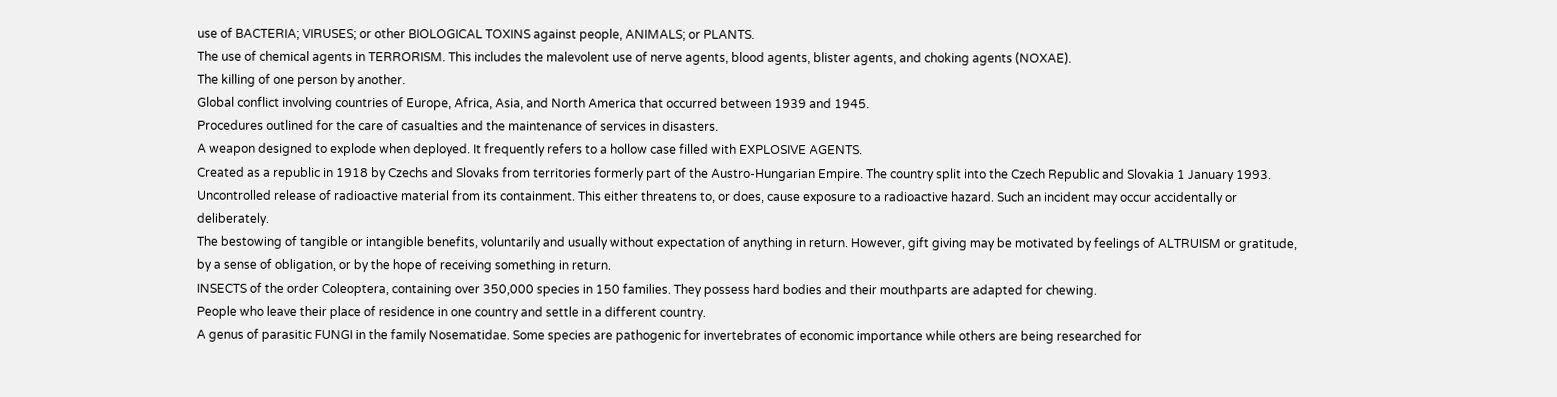use of BACTERIA; VIRUSES; or other BIOLOGICAL TOXINS against people, ANIMALS; or PLANTS.
The use of chemical agents in TERRORISM. This includes the malevolent use of nerve agents, blood agents, blister agents, and choking agents (NOXAE).
The killing of one person by another.
Global conflict involving countries of Europe, Africa, Asia, and North America that occurred between 1939 and 1945.
Procedures outlined for the care of casualties and the maintenance of services in disasters.
A weapon designed to explode when deployed. It frequently refers to a hollow case filled with EXPLOSIVE AGENTS.
Created as a republic in 1918 by Czechs and Slovaks from territories formerly part of the Austro-Hungarian Empire. The country split into the Czech Republic and Slovakia 1 January 1993.
Uncontrolled release of radioactive material from its containment. This either threatens to, or does, cause exposure to a radioactive hazard. Such an incident may occur accidentally or deliberately.
The bestowing of tangible or intangible benefits, voluntarily and usually without expectation of anything in return. However, gift giving may be motivated by feelings of ALTRUISM or gratitude, by a sense of obligation, or by the hope of receiving something in return.
INSECTS of the order Coleoptera, containing over 350,000 species in 150 families. They possess hard bodies and their mouthparts are adapted for chewing.
People who leave their place of residence in one country and settle in a different country.
A genus of parasitic FUNGI in the family Nosematidae. Some species are pathogenic for invertebrates of economic importance while others are being researched for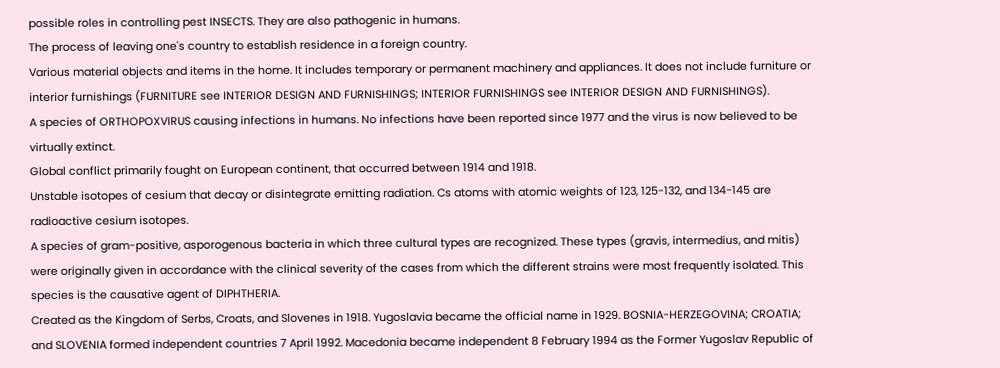possible roles in controlling pest INSECTS. They are also pathogenic in humans.
The process of leaving one's country to establish residence in a foreign country.
Various material objects and items in the home. It includes temporary or permanent machinery and appliances. It does not include furniture or interior furnishings (FURNITURE see INTERIOR DESIGN AND FURNISHINGS; INTERIOR FURNISHINGS see INTERIOR DESIGN AND FURNISHINGS).
A species of ORTHOPOXVIRUS causing infections in humans. No infections have been reported since 1977 and the virus is now believed to be virtually extinct.
Global conflict primarily fought on European continent, that occurred between 1914 and 1918.
Unstable isotopes of cesium that decay or disintegrate emitting radiation. Cs atoms with atomic weights of 123, 125-132, and 134-145 are radioactive cesium isotopes.
A species of gram-positive, asporogenous bacteria in which three cultural types are recognized. These types (gravis, intermedius, and mitis) were originally given in accordance with the clinical severity of the cases from which the different strains were most frequently isolated. This species is the causative agent of DIPHTHERIA.
Created as the Kingdom of Serbs, Croats, and Slovenes in 1918. Yugoslavia became the official name in 1929. BOSNIA-HERZEGOVINA; CROATIA; and SLOVENIA formed independent countries 7 April 1992. Macedonia became independent 8 February 1994 as the Former Yugoslav Republic of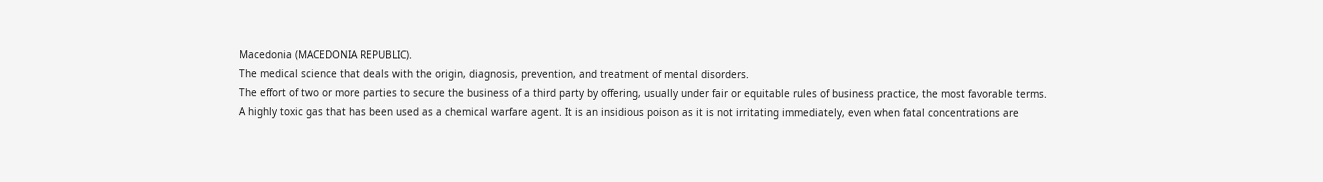Macedonia (MACEDONIA REPUBLIC).
The medical science that deals with the origin, diagnosis, prevention, and treatment of mental disorders.
The effort of two or more parties to secure the business of a third party by offering, usually under fair or equitable rules of business practice, the most favorable terms.
A highly toxic gas that has been used as a chemical warfare agent. It is an insidious poison as it is not irritating immediately, even when fatal concentrations are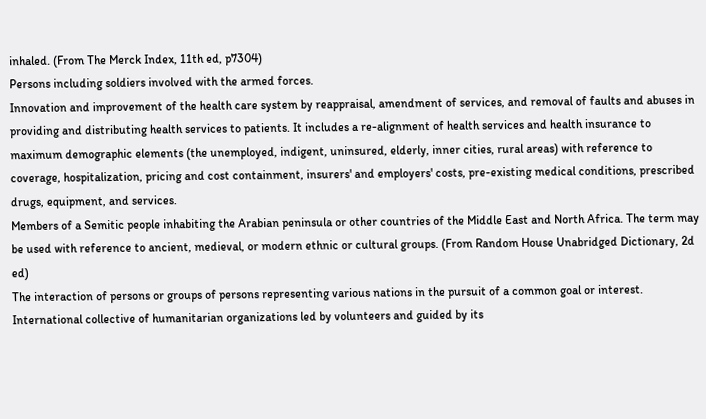inhaled. (From The Merck Index, 11th ed, p7304)
Persons including soldiers involved with the armed forces.
Innovation and improvement of the health care system by reappraisal, amendment of services, and removal of faults and abuses in providing and distributing health services to patients. It includes a re-alignment of health services and health insurance to maximum demographic elements (the unemployed, indigent, uninsured, elderly, inner cities, rural areas) with reference to coverage, hospitalization, pricing and cost containment, insurers' and employers' costs, pre-existing medical conditions, prescribed drugs, equipment, and services.
Members of a Semitic people inhabiting the Arabian peninsula or other countries of the Middle East and North Africa. The term may be used with reference to ancient, medieval, or modern ethnic or cultural groups. (From Random House Unabridged Dictionary, 2d ed)
The interaction of persons or groups of persons representing various nations in the pursuit of a common goal or interest.
International collective of humanitarian organizations led by volunteers and guided by its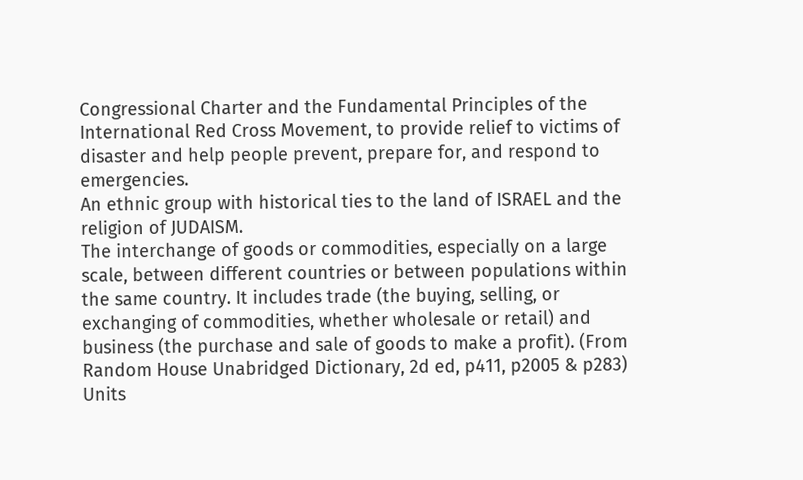Congressional Charter and the Fundamental Principles of the International Red Cross Movement, to provide relief to victims of disaster and help people prevent, prepare for, and respond to emergencies.
An ethnic group with historical ties to the land of ISRAEL and the religion of JUDAISM.
The interchange of goods or commodities, especially on a large scale, between different countries or between populations within the same country. It includes trade (the buying, selling, or exchanging of commodities, whether wholesale or retail) and business (the purchase and sale of goods to make a profit). (From Random House Unabridged Dictionary, 2d ed, p411, p2005 & p283)
Units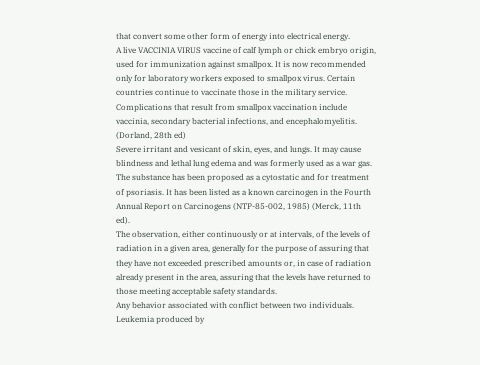that convert some other form of energy into electrical energy.
A live VACCINIA VIRUS vaccine of calf lymph or chick embryo origin, used for immunization against smallpox. It is now recommended only for laboratory workers exposed to smallpox virus. Certain countries continue to vaccinate those in the military service. Complications that result from smallpox vaccination include vaccinia, secondary bacterial infections, and encephalomyelitis. (Dorland, 28th ed)
Severe irritant and vesicant of skin, eyes, and lungs. It may cause blindness and lethal lung edema and was formerly used as a war gas. The substance has been proposed as a cytostatic and for treatment of psoriasis. It has been listed as a known carcinogen in the Fourth Annual Report on Carcinogens (NTP-85-002, 1985) (Merck, 11th ed).
The observation, either continuously or at intervals, of the levels of radiation in a given area, generally for the purpose of assuring that they have not exceeded prescribed amounts or, in case of radiation already present in the area, assuring that the levels have returned to those meeting acceptable safety standards.
Any behavior associated with conflict between two individuals.
Leukemia produced by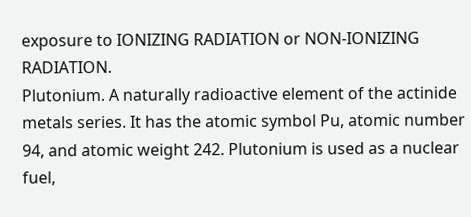exposure to IONIZING RADIATION or NON-IONIZING RADIATION.
Plutonium. A naturally radioactive element of the actinide metals series. It has the atomic symbol Pu, atomic number 94, and atomic weight 242. Plutonium is used as a nuclear fuel,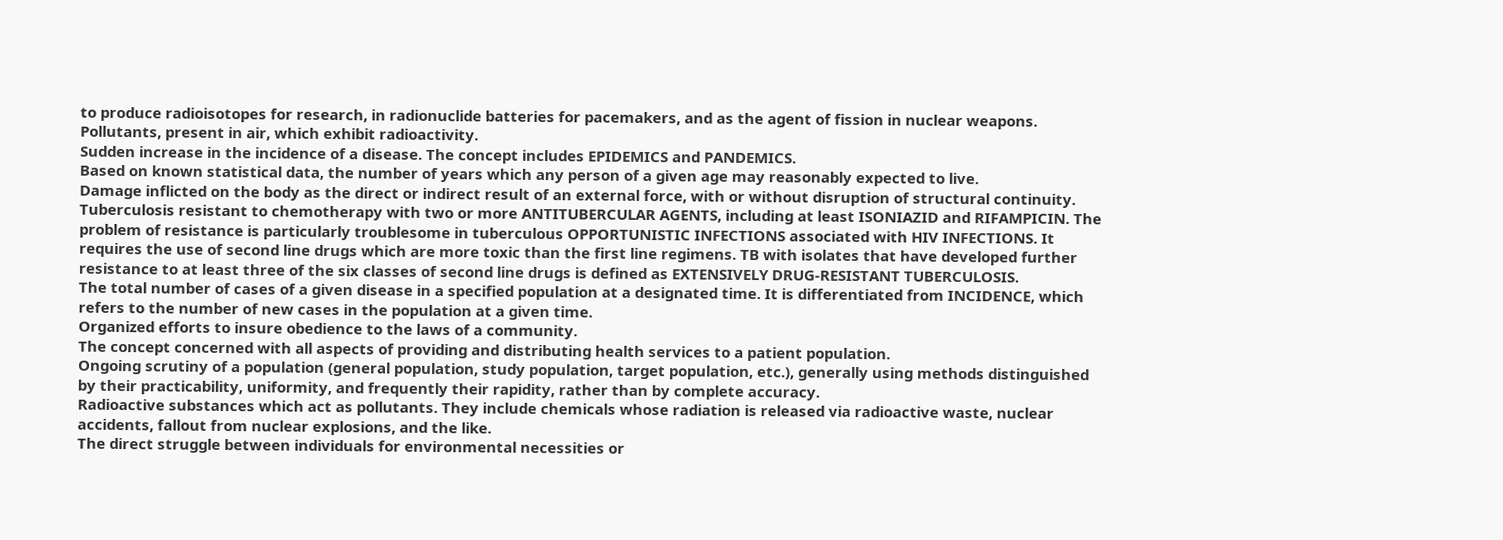to produce radioisotopes for research, in radionuclide batteries for pacemakers, and as the agent of fission in nuclear weapons.
Pollutants, present in air, which exhibit radioactivity.
Sudden increase in the incidence of a disease. The concept includes EPIDEMICS and PANDEMICS.
Based on known statistical data, the number of years which any person of a given age may reasonably expected to live.
Damage inflicted on the body as the direct or indirect result of an external force, with or without disruption of structural continuity.
Tuberculosis resistant to chemotherapy with two or more ANTITUBERCULAR AGENTS, including at least ISONIAZID and RIFAMPICIN. The problem of resistance is particularly troublesome in tuberculous OPPORTUNISTIC INFECTIONS associated with HIV INFECTIONS. It requires the use of second line drugs which are more toxic than the first line regimens. TB with isolates that have developed further resistance to at least three of the six classes of second line drugs is defined as EXTENSIVELY DRUG-RESISTANT TUBERCULOSIS.
The total number of cases of a given disease in a specified population at a designated time. It is differentiated from INCIDENCE, which refers to the number of new cases in the population at a given time.
Organized efforts to insure obedience to the laws of a community.
The concept concerned with all aspects of providing and distributing health services to a patient population.
Ongoing scrutiny of a population (general population, study population, target population, etc.), generally using methods distinguished by their practicability, uniformity, and frequently their rapidity, rather than by complete accuracy.
Radioactive substances which act as pollutants. They include chemicals whose radiation is released via radioactive waste, nuclear accidents, fallout from nuclear explosions, and the like.
The direct struggle between individuals for environmental necessities or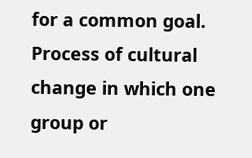for a common goal.
Process of cultural change in which one group or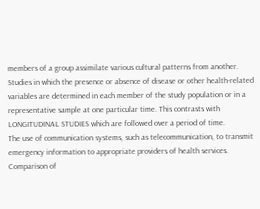members of a group assimilate various cultural patterns from another.
Studies in which the presence or absence of disease or other health-related variables are determined in each member of the study population or in a representative sample at one particular time. This contrasts with LONGITUDINAL STUDIES which are followed over a period of time.
The use of communication systems, such as telecommunication, to transmit emergency information to appropriate providers of health services.
Comparison of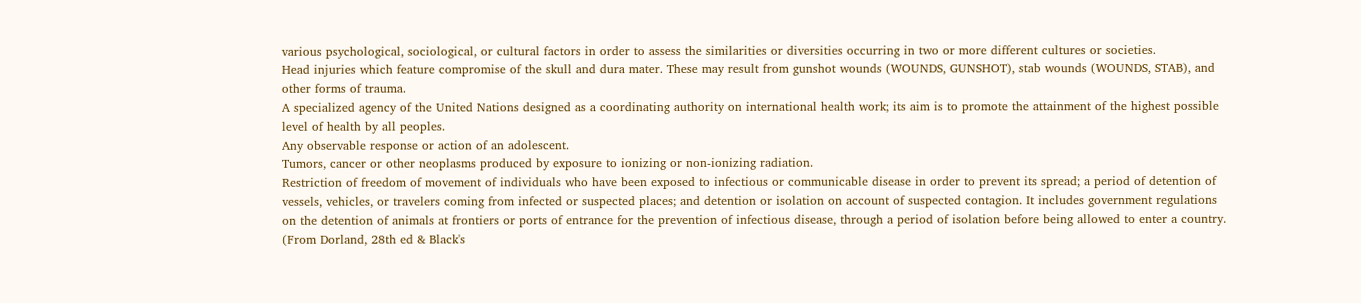various psychological, sociological, or cultural factors in order to assess the similarities or diversities occurring in two or more different cultures or societies.
Head injuries which feature compromise of the skull and dura mater. These may result from gunshot wounds (WOUNDS, GUNSHOT), stab wounds (WOUNDS, STAB), and other forms of trauma.
A specialized agency of the United Nations designed as a coordinating authority on international health work; its aim is to promote the attainment of the highest possible level of health by all peoples.
Any observable response or action of an adolescent.
Tumors, cancer or other neoplasms produced by exposure to ionizing or non-ionizing radiation.
Restriction of freedom of movement of individuals who have been exposed to infectious or communicable disease in order to prevent its spread; a period of detention of vessels, vehicles, or travelers coming from infected or suspected places; and detention or isolation on account of suspected contagion. It includes government regulations on the detention of animals at frontiers or ports of entrance for the prevention of infectious disease, through a period of isolation before being allowed to enter a country. (From Dorland, 28th ed & Black's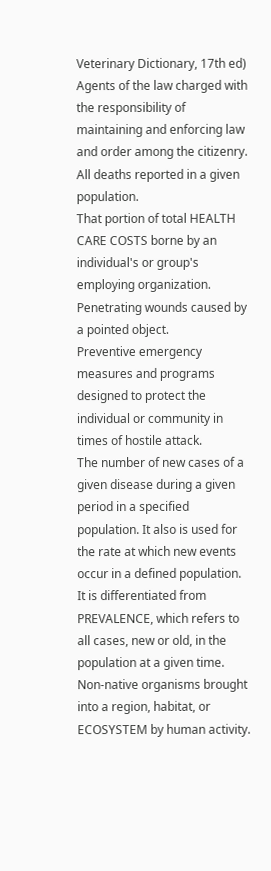Veterinary Dictionary, 17th ed)
Agents of the law charged with the responsibility of maintaining and enforcing law and order among the citizenry.
All deaths reported in a given population.
That portion of total HEALTH CARE COSTS borne by an individual's or group's employing organization.
Penetrating wounds caused by a pointed object.
Preventive emergency measures and programs designed to protect the individual or community in times of hostile attack.
The number of new cases of a given disease during a given period in a specified population. It also is used for the rate at which new events occur in a defined population. It is differentiated from PREVALENCE, which refers to all cases, new or old, in the population at a given time.
Non-native organisms brought into a region, habitat, or ECOSYSTEM by human activity.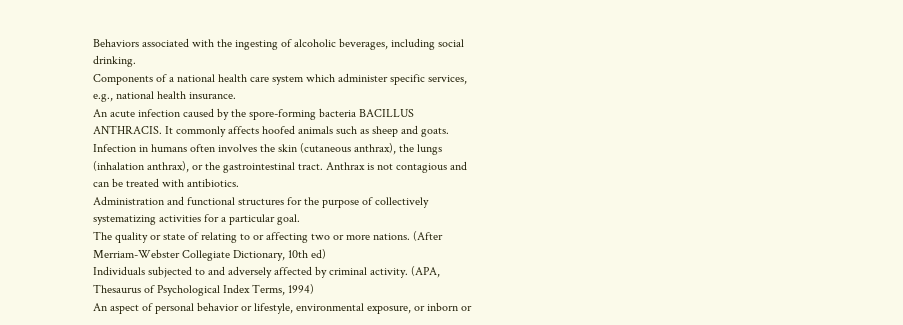Behaviors associated with the ingesting of alcoholic beverages, including social drinking.
Components of a national health care system which administer specific services, e.g., national health insurance.
An acute infection caused by the spore-forming bacteria BACILLUS ANTHRACIS. It commonly affects hoofed animals such as sheep and goats. Infection in humans often involves the skin (cutaneous anthrax), the lungs (inhalation anthrax), or the gastrointestinal tract. Anthrax is not contagious and can be treated with antibiotics.
Administration and functional structures for the purpose of collectively systematizing activities for a particular goal.
The quality or state of relating to or affecting two or more nations. (After Merriam-Webster Collegiate Dictionary, 10th ed)
Individuals subjected to and adversely affected by criminal activity. (APA, Thesaurus of Psychological Index Terms, 1994)
An aspect of personal behavior or lifestyle, environmental exposure, or inborn or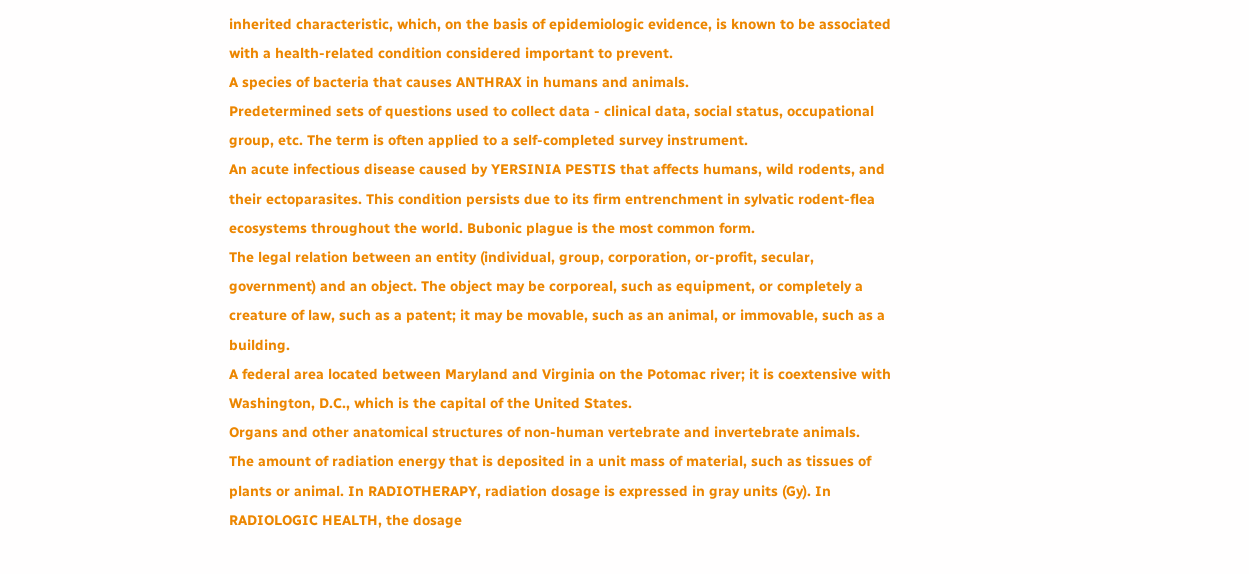inherited characteristic, which, on the basis of epidemiologic evidence, is known to be associated with a health-related condition considered important to prevent.
A species of bacteria that causes ANTHRAX in humans and animals.
Predetermined sets of questions used to collect data - clinical data, social status, occupational group, etc. The term is often applied to a self-completed survey instrument.
An acute infectious disease caused by YERSINIA PESTIS that affects humans, wild rodents, and their ectoparasites. This condition persists due to its firm entrenchment in sylvatic rodent-flea ecosystems throughout the world. Bubonic plague is the most common form.
The legal relation between an entity (individual, group, corporation, or-profit, secular, government) and an object. The object may be corporeal, such as equipment, or completely a creature of law, such as a patent; it may be movable, such as an animal, or immovable, such as a building.
A federal area located between Maryland and Virginia on the Potomac river; it is coextensive with Washington, D.C., which is the capital of the United States.
Organs and other anatomical structures of non-human vertebrate and invertebrate animals.
The amount of radiation energy that is deposited in a unit mass of material, such as tissues of plants or animal. In RADIOTHERAPY, radiation dosage is expressed in gray units (Gy). In RADIOLOGIC HEALTH, the dosage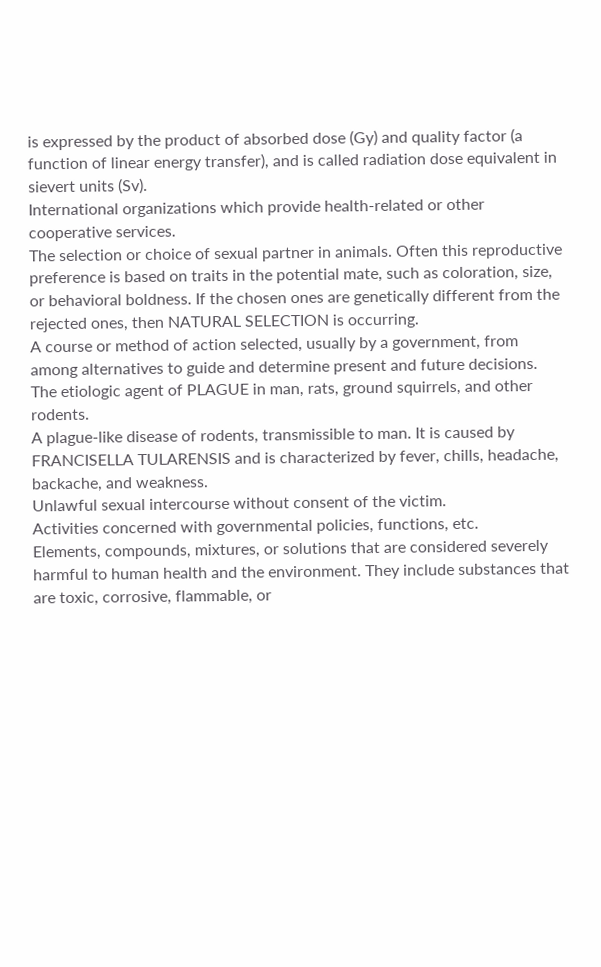is expressed by the product of absorbed dose (Gy) and quality factor (a function of linear energy transfer), and is called radiation dose equivalent in sievert units (Sv).
International organizations which provide health-related or other cooperative services.
The selection or choice of sexual partner in animals. Often this reproductive preference is based on traits in the potential mate, such as coloration, size, or behavioral boldness. If the chosen ones are genetically different from the rejected ones, then NATURAL SELECTION is occurring.
A course or method of action selected, usually by a government, from among alternatives to guide and determine present and future decisions.
The etiologic agent of PLAGUE in man, rats, ground squirrels, and other rodents.
A plague-like disease of rodents, transmissible to man. It is caused by FRANCISELLA TULARENSIS and is characterized by fever, chills, headache, backache, and weakness.
Unlawful sexual intercourse without consent of the victim.
Activities concerned with governmental policies, functions, etc.
Elements, compounds, mixtures, or solutions that are considered severely harmful to human health and the environment. They include substances that are toxic, corrosive, flammable, or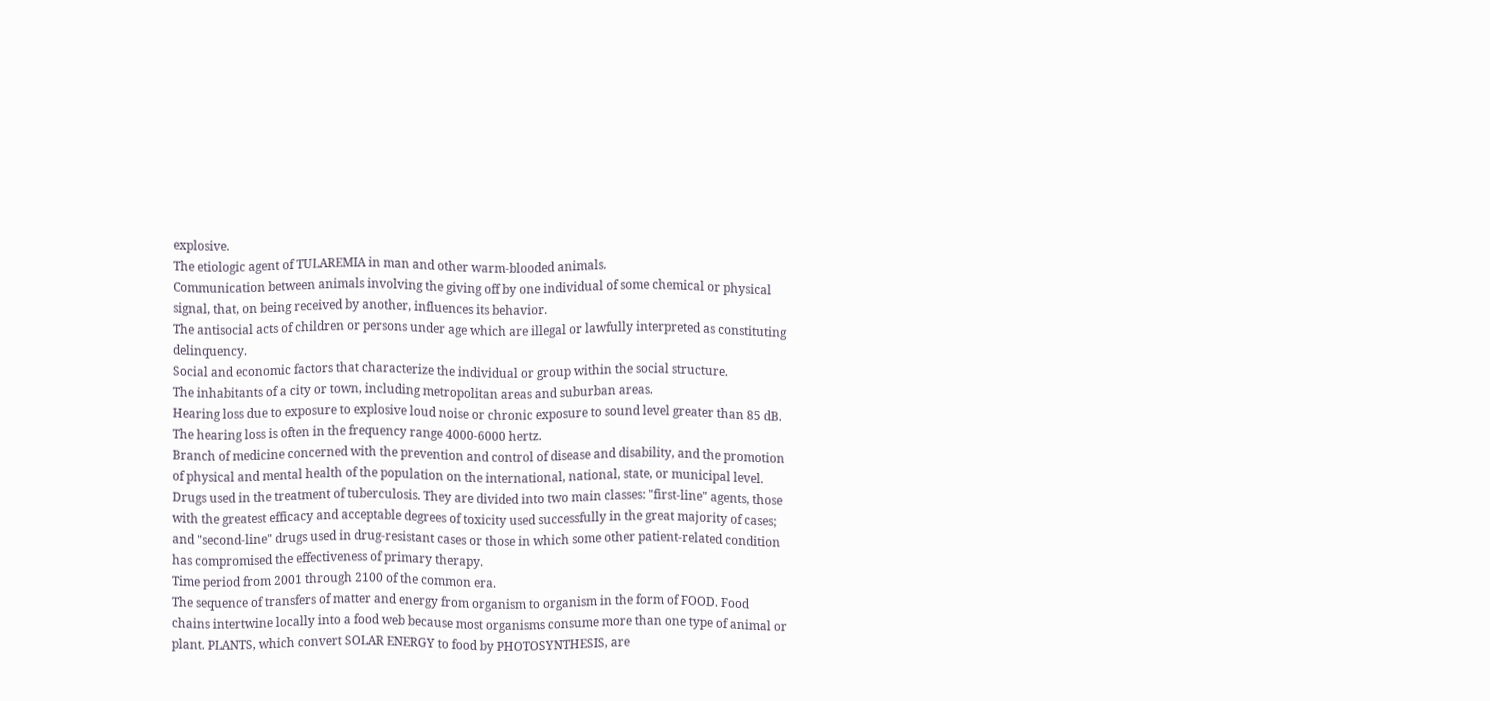explosive.
The etiologic agent of TULAREMIA in man and other warm-blooded animals.
Communication between animals involving the giving off by one individual of some chemical or physical signal, that, on being received by another, influences its behavior.
The antisocial acts of children or persons under age which are illegal or lawfully interpreted as constituting delinquency.
Social and economic factors that characterize the individual or group within the social structure.
The inhabitants of a city or town, including metropolitan areas and suburban areas.
Hearing loss due to exposure to explosive loud noise or chronic exposure to sound level greater than 85 dB. The hearing loss is often in the frequency range 4000-6000 hertz.
Branch of medicine concerned with the prevention and control of disease and disability, and the promotion of physical and mental health of the population on the international, national, state, or municipal level.
Drugs used in the treatment of tuberculosis. They are divided into two main classes: "first-line" agents, those with the greatest efficacy and acceptable degrees of toxicity used successfully in the great majority of cases; and "second-line" drugs used in drug-resistant cases or those in which some other patient-related condition has compromised the effectiveness of primary therapy.
Time period from 2001 through 2100 of the common era.
The sequence of transfers of matter and energy from organism to organism in the form of FOOD. Food chains intertwine locally into a food web because most organisms consume more than one type of animal or plant. PLANTS, which convert SOLAR ENERGY to food by PHOTOSYNTHESIS, are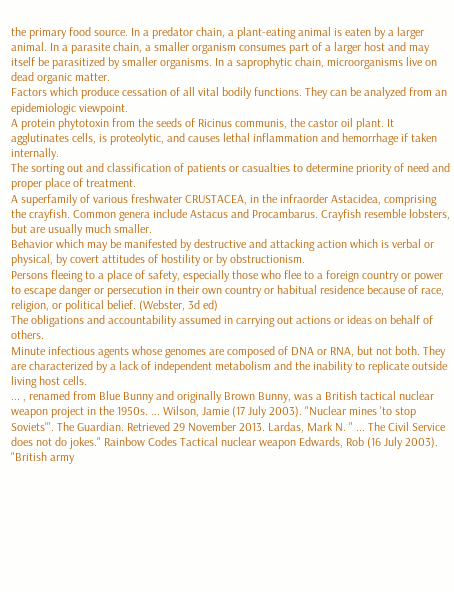the primary food source. In a predator chain, a plant-eating animal is eaten by a larger animal. In a parasite chain, a smaller organism consumes part of a larger host and may itself be parasitized by smaller organisms. In a saprophytic chain, microorganisms live on dead organic matter.
Factors which produce cessation of all vital bodily functions. They can be analyzed from an epidemiologic viewpoint.
A protein phytotoxin from the seeds of Ricinus communis, the castor oil plant. It agglutinates cells, is proteolytic, and causes lethal inflammation and hemorrhage if taken internally.
The sorting out and classification of patients or casualties to determine priority of need and proper place of treatment.
A superfamily of various freshwater CRUSTACEA, in the infraorder Astacidea, comprising the crayfish. Common genera include Astacus and Procambarus. Crayfish resemble lobsters, but are usually much smaller.
Behavior which may be manifested by destructive and attacking action which is verbal or physical, by covert attitudes of hostility or by obstructionism.
Persons fleeing to a place of safety, especially those who flee to a foreign country or power to escape danger or persecution in their own country or habitual residence because of race, religion, or political belief. (Webster, 3d ed)
The obligations and accountability assumed in carrying out actions or ideas on behalf of others.
Minute infectious agents whose genomes are composed of DNA or RNA, but not both. They are characterized by a lack of independent metabolism and the inability to replicate outside living host cells.
... , renamed from Blue Bunny and originally Brown Bunny, was a British tactical nuclear weapon project in the 1950s. ... Wilson, Jamie (17 July 2003). "Nuclear mines 'to stop Soviets'". The Guardian. Retrieved 29 November 2013. Lardas, Mark N. " ... The Civil Service does not do jokes." Rainbow Codes Tactical nuclear weapon Edwards, Rob (16 July 2003). "British army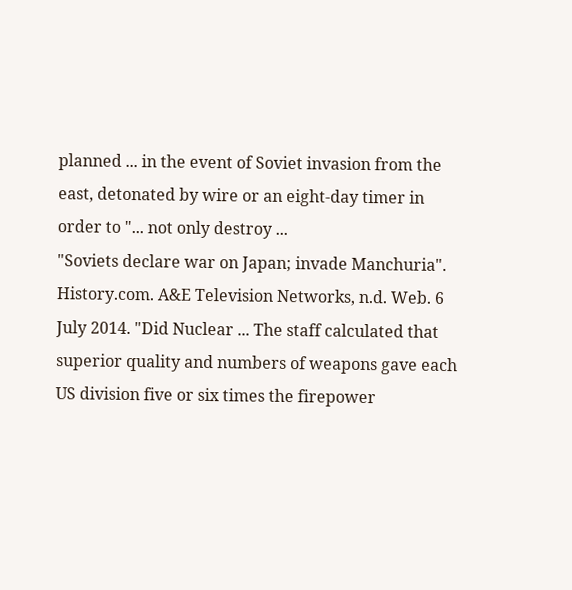planned ... in the event of Soviet invasion from the east, detonated by wire or an eight-day timer in order to "... not only destroy ...
"Soviets declare war on Japan; invade Manchuria". History.com. A&E Television Networks, n.d. Web. 6 July 2014. "Did Nuclear ... The staff calculated that superior quality and numbers of weapons gave each US division five or six times the firepower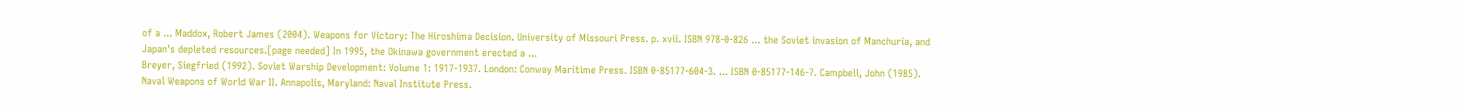of a ... Maddox, Robert James (2004). Weapons for Victory: The Hiroshima Decision. University of Missouri Press. p. xvii. ISBN 978-0-826 ... the Soviet invasion of Manchuria, and Japan's depleted resources.[page needed] In 1995, the Okinawa government erected a ...
Breyer, Siegfried (1992). Soviet Warship Development: Volume 1: 1917-1937. London: Conway Maritime Press. ISBN 0-85177-604-3. ... ISBN 0-85177-146-7. Campbell, John (1985). Naval Weapons of World War II. Annapolis, Maryland: Naval Institute Press.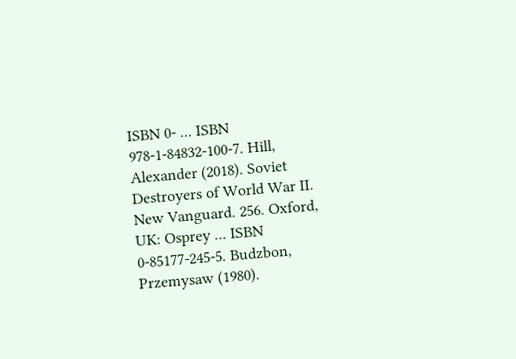ISBN 0- ... ISBN 978-1-84832-100-7. Hill, Alexander (2018). Soviet Destroyers of World War II. New Vanguard. 256. Oxford, UK: Osprey ... ISBN 0-85177-245-5. Budzbon, Przemysaw (1980).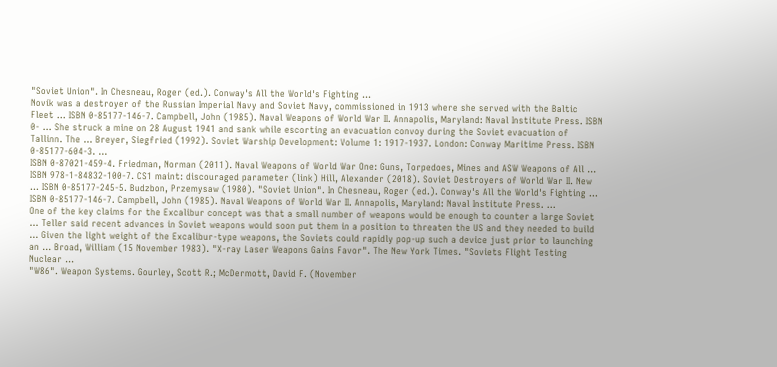"Soviet Union". In Chesneau, Roger (ed.). Conway's All the World's Fighting ...
Novík was a destroyer of the Russian Imperial Navy and Soviet Navy, commissioned in 1913 where she served with the Baltic Fleet ... ISBN 0-85177-146-7. Campbell, John (1985). Naval Weapons of World War II. Annapolis, Maryland: Naval Institute Press. ISBN 0- ... She struck a mine on 28 August 1941 and sank while escorting an evacuation convoy during the Soviet evacuation of Tallinn. The ... Breyer, Siegfried (1992). Soviet Warship Development: Volume 1: 1917-1937. London: Conway Maritime Press. ISBN 0-85177-604-3. ...
ISBN 0-87021-459-4. Friedman, Norman (2011). Naval Weapons of World War One: Guns, Torpedoes, Mines and ASW Weapons of All ... ISBN 978-1-84832-100-7. CS1 maint: discouraged parameter (link) Hill, Alexander (2018). Soviet Destroyers of World War II. New ... ISBN 0-85177-245-5. Budzbon, Przemysaw (1980). "Soviet Union". In Chesneau, Roger (ed.). Conway's All the World's Fighting ... ISBN 0-85177-146-7. Campbell, John (1985). Naval Weapons of World War II. Annapolis, Maryland: Naval Institute Press. ...
One of the key claims for the Excalibur concept was that a small number of weapons would be enough to counter a large Soviet ... Teller said recent advances in Soviet weapons would soon put them in a position to threaten the US and they needed to build ... Given the light weight of the Excalibur-type weapons, the Soviets could rapidly pop-up such a device just prior to launching an ... Broad, William (15 November 1983). "X-ray Laser Weapons Gains Favor". The New York Times. "Soviets Flight Testing Nuclear ...
"W86". Weapon Systems. Gourley, Scott R.; McDermott, David F. (November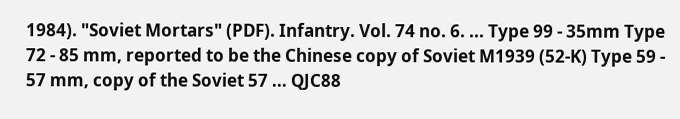1984). "Soviet Mortars" (PDF). Infantry. Vol. 74 no. 6. ... Type 99 - 35mm Type 72 - 85 mm, reported to be the Chinese copy of Soviet M1939 (52-K) Type 59 - 57 mm, copy of the Soviet 57 ... QJC88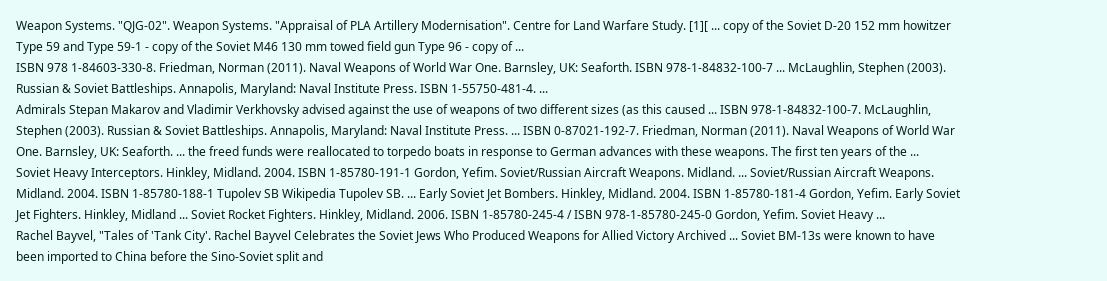Weapon Systems. "QJG-02". Weapon Systems. "Appraisal of PLA Artillery Modernisation". Centre for Land Warfare Study. [1][ ... copy of the Soviet D-20 152 mm howitzer Type 59 and Type 59-1 - copy of the Soviet M46 130 mm towed field gun Type 96 - copy of ...
ISBN 978 1-84603-330-8. Friedman, Norman (2011). Naval Weapons of World War One. Barnsley, UK: Seaforth. ISBN 978-1-84832-100-7 ... McLaughlin, Stephen (2003). Russian & Soviet Battleships. Annapolis, Maryland: Naval Institute Press. ISBN 1-55750-481-4. ...
Admirals Stepan Makarov and Vladimir Verkhovsky advised against the use of weapons of two different sizes (as this caused ... ISBN 978-1-84832-100-7. McLaughlin, Stephen (2003). Russian & Soviet Battleships. Annapolis, Maryland: Naval Institute Press. ... ISBN 0-87021-192-7. Friedman, Norman (2011). Naval Weapons of World War One. Barnsley, UK: Seaforth. ... the freed funds were reallocated to torpedo boats in response to German advances with these weapons. The first ten years of the ...
Soviet Heavy Interceptors. Hinkley, Midland. 2004. ISBN 1-85780-191-1 Gordon, Yefim. Soviet/Russian Aircraft Weapons. Midland. ... Soviet/Russian Aircraft Weapons. Midland. 2004. ISBN 1-85780-188-1 Tupolev SB Wikipedia Tupolev SB. ... Early Soviet Jet Bombers. Hinkley, Midland. 2004. ISBN 1-85780-181-4 Gordon, Yefim. Early Soviet Jet Fighters. Hinkley, Midland ... Soviet Rocket Fighters. Hinkley, Midland. 2006. ISBN 1-85780-245-4 / ISBN 978-1-85780-245-0 Gordon, Yefim. Soviet Heavy ...
Rachel Bayvel, "Tales of 'Tank City'. Rachel Bayvel Celebrates the Soviet Jews Who Produced Weapons for Allied Victory Archived ... Soviet BM-13s were known to have been imported to China before the Sino-Soviet split and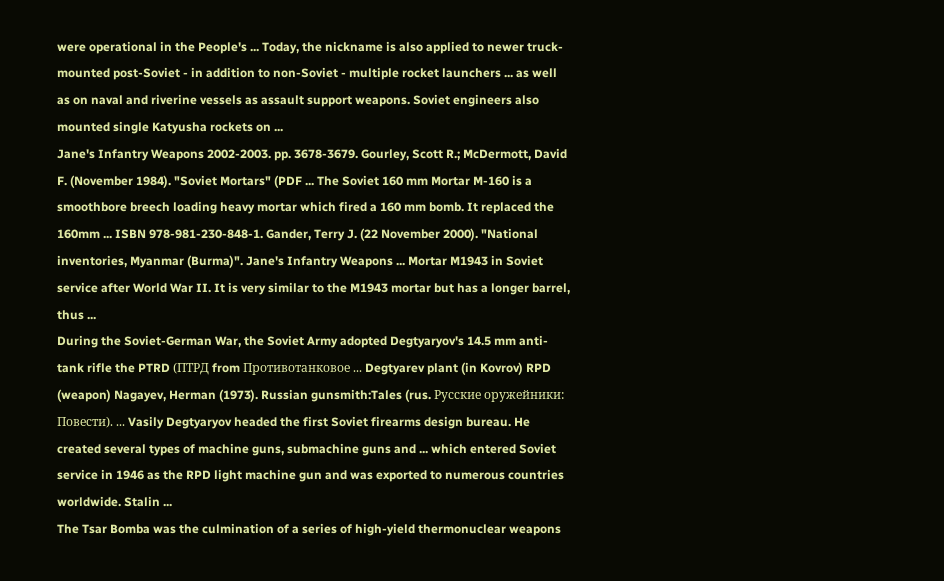were operational in the People's ... Today, the nickname is also applied to newer truck-mounted post-Soviet - in addition to non-Soviet - multiple rocket launchers ... as well as on naval and riverine vessels as assault support weapons. Soviet engineers also mounted single Katyusha rockets on ...
Jane's Infantry Weapons 2002-2003. pp. 3678-3679. Gourley, Scott R.; McDermott, David F. (November 1984). "Soviet Mortars" (PDF ... The Soviet 160 mm Mortar M-160 is a smoothbore breech loading heavy mortar which fired a 160 mm bomb. It replaced the 160mm ... ISBN 978-981-230-848-1. Gander, Terry J. (22 November 2000). "National inventories, Myanmar (Burma)". Jane's Infantry Weapons ... Mortar M1943 in Soviet service after World War II. It is very similar to the M1943 mortar but has a longer barrel, thus ...
During the Soviet-German War, the Soviet Army adopted Degtyaryov's 14.5 mm anti-tank rifle the PTRD (ПТРД from Противотанковое ... Degtyarev plant (in Kovrov) RPD (weapon) Nagayev, Herman (1973). Russian gunsmith:Tales (rus. Русские оружейники: Повести). ... Vasily Degtyaryov headed the first Soviet firearms design bureau. He created several types of machine guns, submachine guns and ... which entered Soviet service in 1946 as the RPD light machine gun and was exported to numerous countries worldwide. Stalin ...
The Tsar Bomba was the culmination of a series of high-yield thermonuclear weapons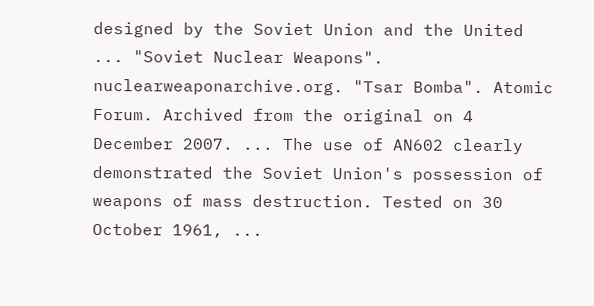designed by the Soviet Union and the United ... "Soviet Nuclear Weapons". nuclearweaponarchive.org. "Tsar Bomba". Atomic Forum. Archived from the original on 4 December 2007. ... The use of AN602 clearly demonstrated the Soviet Union's possession of weapons of mass destruction. Tested on 30 October 1961, ...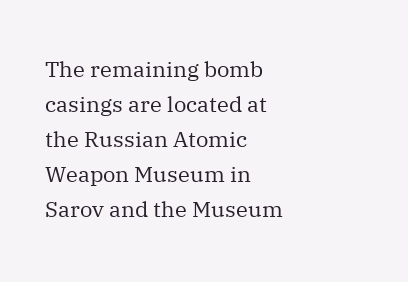The remaining bomb casings are located at the Russian Atomic Weapon Museum in Sarov and the Museum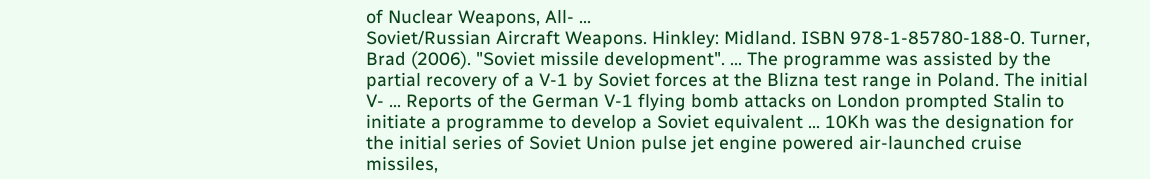of Nuclear Weapons, All- ...
Soviet/Russian Aircraft Weapons. Hinkley: Midland. ISBN 978-1-85780-188-0. Turner, Brad (2006). "Soviet missile development". ... The programme was assisted by the partial recovery of a V-1 by Soviet forces at the Blizna test range in Poland. The initial V- ... Reports of the German V-1 flying bomb attacks on London prompted Stalin to initiate a programme to develop a Soviet equivalent ... 10Kh was the designation for the initial series of Soviet Union pulse jet engine powered air-launched cruise missiles,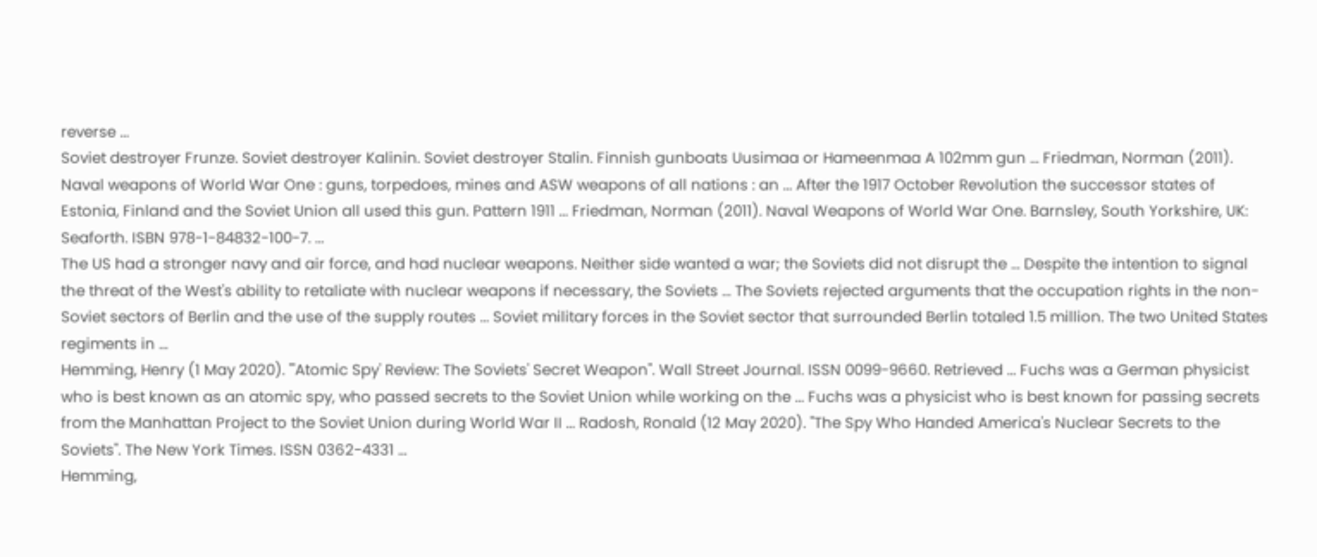reverse ...
Soviet destroyer Frunze. Soviet destroyer Kalinin. Soviet destroyer Stalin. Finnish gunboats Uusimaa or Hameenmaa A 102mm gun ... Friedman, Norman (2011). Naval weapons of World War One : guns, torpedoes, mines and ASW weapons of all nations : an ... After the 1917 October Revolution the successor states of Estonia, Finland and the Soviet Union all used this gun. Pattern 1911 ... Friedman, Norman (2011). Naval Weapons of World War One. Barnsley, South Yorkshire, UK: Seaforth. ISBN 978-1-84832-100-7. ...
The US had a stronger navy and air force, and had nuclear weapons. Neither side wanted a war; the Soviets did not disrupt the ... Despite the intention to signal the threat of the West's ability to retaliate with nuclear weapons if necessary, the Soviets ... The Soviets rejected arguments that the occupation rights in the non-Soviet sectors of Berlin and the use of the supply routes ... Soviet military forces in the Soviet sector that surrounded Berlin totaled 1.5 million. The two United States regiments in ...
Hemming, Henry (1 May 2020). "'Atomic Spy' Review: The Soviets' Secret Weapon". Wall Street Journal. ISSN 0099-9660. Retrieved ... Fuchs was a German physicist who is best known as an atomic spy, who passed secrets to the Soviet Union while working on the ... Fuchs was a physicist who is best known for passing secrets from the Manhattan Project to the Soviet Union during World War II ... Radosh, Ronald (12 May 2020). "The Spy Who Handed America's Nuclear Secrets to the Soviets". The New York Times. ISSN 0362-4331 ...
Hemming,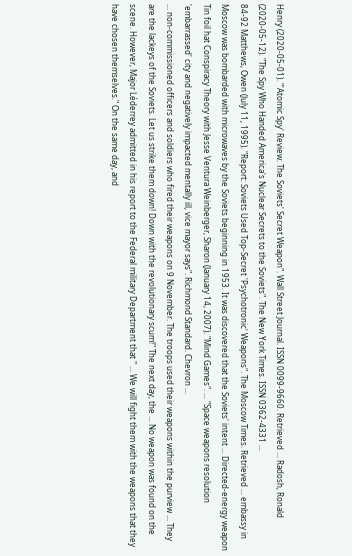Henry (2020-05-01). "'Atomic Spy' Review: The Soviets' Secret Weapon". Wall Street Journal. ISSN 0099-9660. Retrieved ... Radosh, Ronald (2020-05-12). "The Spy Who Handed America's Nuclear Secrets to the Soviets". The New York Times. ISSN 0362-4331 ...
84-92 Matthews, Owen (July 11, 1995). "Report: Soviets Used Top-Secret 'Psychotronic' Weapons". The Moscow Times. Retrieved ... embassy in Moscow was bombarded with microwaves by the Soviets beginning in 1953. It was discovered that the Soviets' intent ... Directed-energy weapon Tin foil hat Conspiracy Theory with Jesse Ventura Weinberger, Sharon (January 14, 2007). "Mind Games". ... "Space weapons resolution 'embarrassed' city and negatively impacted mentally ill, vice mayor says". Richmond Standard. Chevron ...
... non-commissioned officers and soldiers who fired their weapons on 9 November. The troops used their weapons within the purview ... They are the lackeys of the Soviets. Let us strike them down! Down with the revolutionary scum!" The next day, the ... No weapon was found on the scene. However, Major Léderrey admitted in his report to the Federal military Department that " ... We will fight them with the weapons that they have chosen themselves." On the same day, and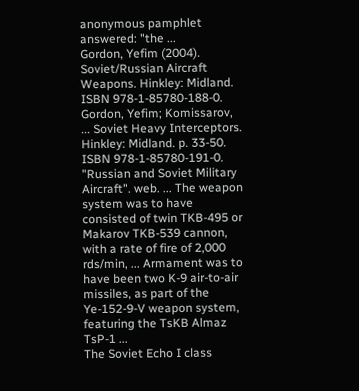anonymous pamphlet answered: "the ...
Gordon, Yefim (2004). Soviet/Russian Aircraft Weapons. Hinkley: Midland. ISBN 978-1-85780-188-0. Gordon, Yefim; Komissarov, ... Soviet Heavy Interceptors. Hinkley: Midland. p. 33-50. ISBN 978-1-85780-191-0. "Russian and Soviet Military Aircraft". web. ... The weapon system was to have consisted of twin TKB-495 or Makarov TKB-539 cannon, with a rate of fire of 2,000 rds/min, ... Armament was to have been two K-9 air-to-air missiles, as part of the Ye-152-9-V weapon system, featuring the TsKB Almaz TsP-1 ...
The Soviet Echo I class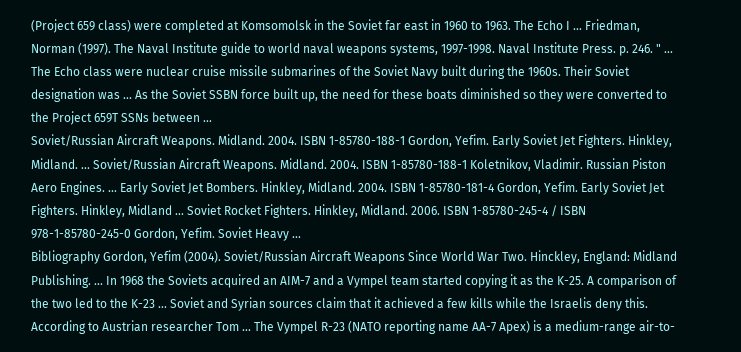(Project 659 class) were completed at Komsomolsk in the Soviet far east in 1960 to 1963. The Echo I ... Friedman, Norman (1997). The Naval Institute guide to world naval weapons systems, 1997-1998. Naval Institute Press. p. 246. " ... The Echo class were nuclear cruise missile submarines of the Soviet Navy built during the 1960s. Their Soviet designation was ... As the Soviet SSBN force built up, the need for these boats diminished so they were converted to the Project 659T SSNs between ...
Soviet/Russian Aircraft Weapons. Midland. 2004. ISBN 1-85780-188-1 Gordon, Yefim. Early Soviet Jet Fighters. Hinkley, Midland. ... Soviet/Russian Aircraft Weapons. Midland. 2004. ISBN 1-85780-188-1 Koletnikov, Vladimir. Russian Piston Aero Engines. ... Early Soviet Jet Bombers. Hinkley, Midland. 2004. ISBN 1-85780-181-4 Gordon, Yefim. Early Soviet Jet Fighters. Hinkley, Midland ... Soviet Rocket Fighters. Hinkley, Midland. 2006. ISBN 1-85780-245-4 / ISBN 978-1-85780-245-0 Gordon, Yefim. Soviet Heavy ...
Bibliography Gordon, Yefim (2004). Soviet/Russian Aircraft Weapons Since World War Two. Hinckley, England: Midland Publishing. ... In 1968 the Soviets acquired an AIM-7 and a Vympel team started copying it as the K-25. A comparison of the two led to the K-23 ... Soviet and Syrian sources claim that it achieved a few kills while the Israelis deny this. According to Austrian researcher Tom ... The Vympel R-23 (NATO reporting name AA-7 Apex) is a medium-range air-to-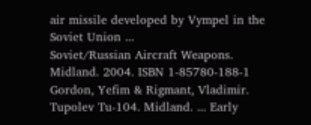air missile developed by Vympel in the Soviet Union ...
Soviet/Russian Aircraft Weapons. Midland. 2004. ISBN 1-85780-188-1 Gordon, Yefim & Rigmant, Vladimir. Tupolev Tu-104. Midland. ... Early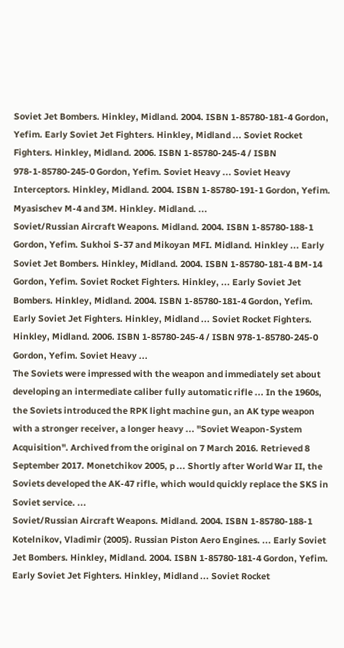Soviet Jet Bombers. Hinkley, Midland. 2004. ISBN 1-85780-181-4 Gordon, Yefim. Early Soviet Jet Fighters. Hinkley, Midland ... Soviet Rocket Fighters. Hinkley, Midland. 2006. ISBN 1-85780-245-4 / ISBN 978-1-85780-245-0 Gordon, Yefim. Soviet Heavy ... Soviet Heavy Interceptors. Hinkley, Midland. 2004. ISBN 1-85780-191-1 Gordon, Yefim. Myasischev M-4 and 3M. Hinkley. Midland. ...
Soviet/Russian Aircraft Weapons. Midland. 2004. ISBN 1-85780-188-1 Gordon, Yefim. Sukhoi S-37 and Mikoyan MFI. Midland. Hinkley ... Early Soviet Jet Bombers. Hinkley, Midland. 2004. ISBN 1-85780-181-4 BM-14 Gordon, Yefim. Soviet Rocket Fighters. Hinkley, ... Early Soviet Jet Bombers. Hinkley, Midland. 2004. ISBN 1-85780-181-4 Gordon, Yefim. Early Soviet Jet Fighters. Hinkley, Midland ... Soviet Rocket Fighters. Hinkley, Midland. 2006. ISBN 1-85780-245-4 / ISBN 978-1-85780-245-0 Gordon, Yefim. Soviet Heavy ...
The Soviets were impressed with the weapon and immediately set about developing an intermediate caliber fully automatic rifle ... In the 1960s, the Soviets introduced the RPK light machine gun, an AK type weapon with a stronger receiver, a longer heavy ... "Soviet Weapon-System Acquisition". Archived from the original on 7 March 2016. Retrieved 8 September 2017. Monetchikov 2005, p ... Shortly after World War II, the Soviets developed the AK-47 rifle, which would quickly replace the SKS in Soviet service. ...
Soviet/Russian Aircraft Weapons. Midland. 2004. ISBN 1-85780-188-1 Kotelnikov, Vladimir (2005). Russian Piston Aero Engines. ... Early Soviet Jet Bombers. Hinkley, Midland. 2004. ISBN 1-85780-181-4 Gordon, Yefim. Early Soviet Jet Fighters. Hinkley, Midland ... Soviet Rocket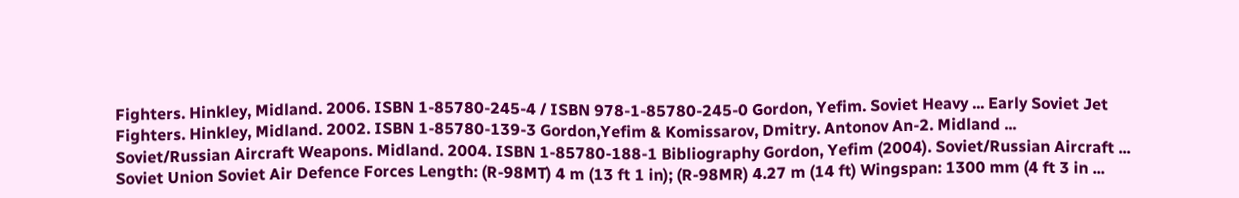Fighters. Hinkley, Midland. 2006. ISBN 1-85780-245-4 / ISBN 978-1-85780-245-0 Gordon, Yefim. Soviet Heavy ... Early Soviet Jet Fighters. Hinkley, Midland. 2002. ISBN 1-85780-139-3 Gordon,Yefim & Komissarov, Dmitry. Antonov An-2. Midland ...
Soviet/Russian Aircraft Weapons. Midland. 2004. ISBN 1-85780-188-1 Bibliography Gordon, Yefim (2004). Soviet/Russian Aircraft ... Soviet Union Soviet Air Defence Forces Length: (R-98MT) 4 m (13 ft 1 in); (R-98MR) 4.27 m (14 ft) Wingspan: 1300 mm (4 ft 3 in ...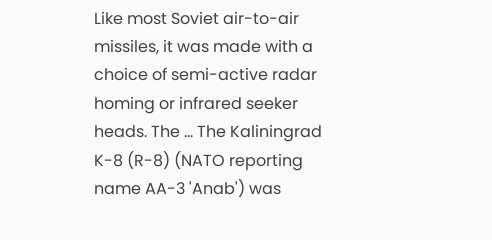Like most Soviet air-to-air missiles, it was made with a choice of semi-active radar homing or infrared seeker heads. The ... The Kaliningrad K-8 (R-8) (NATO reporting name AA-3 'Anab') was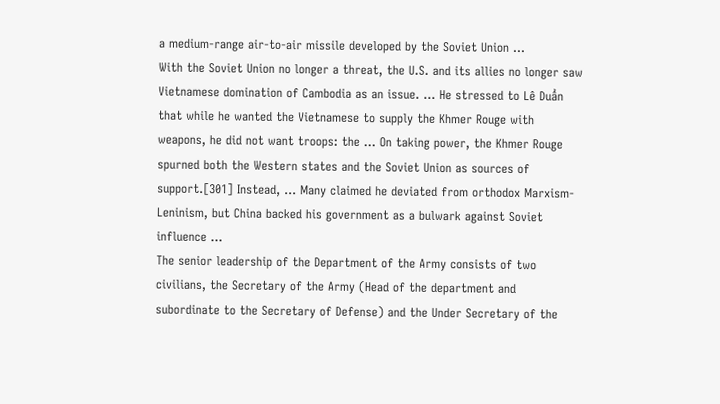a medium-range air-to-air missile developed by the Soviet Union ...
With the Soviet Union no longer a threat, the U.S. and its allies no longer saw Vietnamese domination of Cambodia as an issue. ... He stressed to Lê Duẩn that while he wanted the Vietnamese to supply the Khmer Rouge with weapons, he did not want troops: the ... On taking power, the Khmer Rouge spurned both the Western states and the Soviet Union as sources of support.[301] Instead, ... Many claimed he deviated from orthodox Marxism-Leninism, but China backed his government as a bulwark against Soviet influence ...
The senior leadership of the Department of the Army consists of two civilians, the Secretary of the Army (Head of the department and subordinate to the Secretary of Defense) and the Under Secretary of the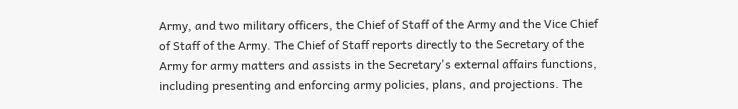Army, and two military officers, the Chief of Staff of the Army and the Vice Chief of Staff of the Army. The Chief of Staff reports directly to the Secretary of the Army for army matters and assists in the Secretary's external affairs functions, including presenting and enforcing army policies, plans, and projections. The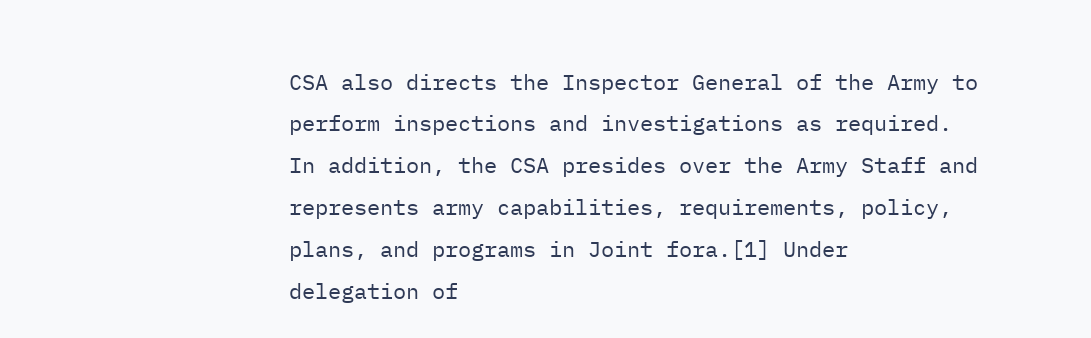CSA also directs the Inspector General of the Army to perform inspections and investigations as required. In addition, the CSA presides over the Army Staff and represents army capabilities, requirements, policy, plans, and programs in Joint fora.[1] Under delegation of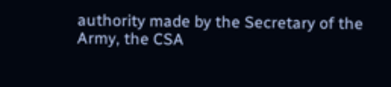authority made by the Secretary of the Army, the CSA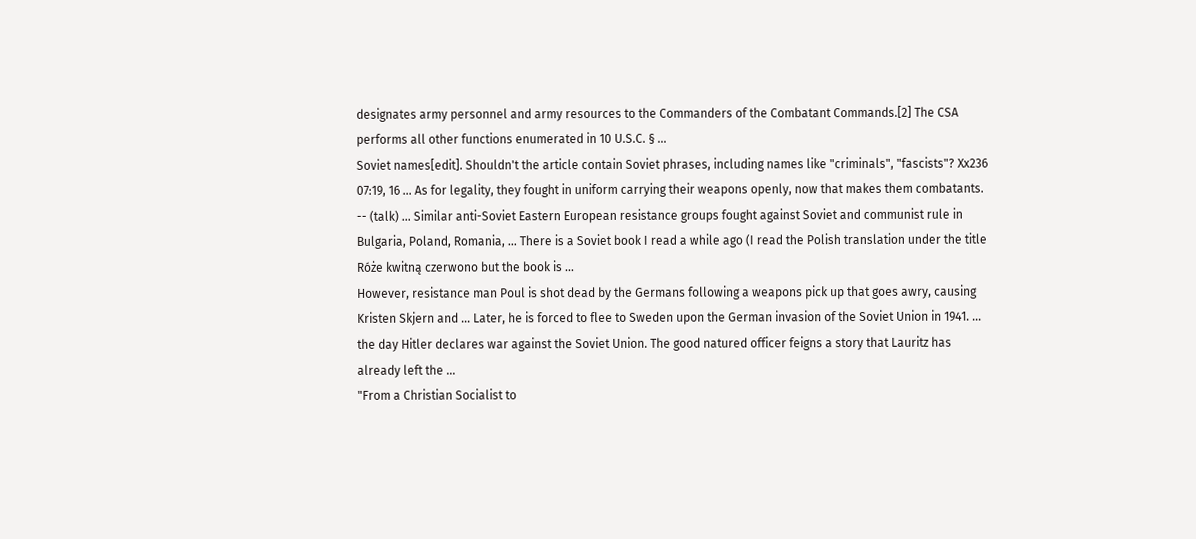designates army personnel and army resources to the Commanders of the Combatant Commands.[2] The CSA performs all other functions enumerated in 10 U.S.C. § ...
Soviet names[edit]. Shouldn't the article contain Soviet phrases, including names like "criminals", "fascists"? Xx236 07:19, 16 ... As for legality, they fought in uniform carrying their weapons openly, now that makes them combatants. -- (talk) ... Similar anti-Soviet Eastern European resistance groups fought against Soviet and communist rule in Bulgaria, Poland, Romania, ... There is a Soviet book I read a while ago (I read the Polish translation under the title Róże kwitną czerwono but the book is ...
However, resistance man Poul is shot dead by the Germans following a weapons pick up that goes awry, causing Kristen Skjern and ... Later, he is forced to flee to Sweden upon the German invasion of the Soviet Union in 1941. ... the day Hitler declares war against the Soviet Union. The good natured officer feigns a story that Lauritz has already left the ...
"From a Christian Socialist to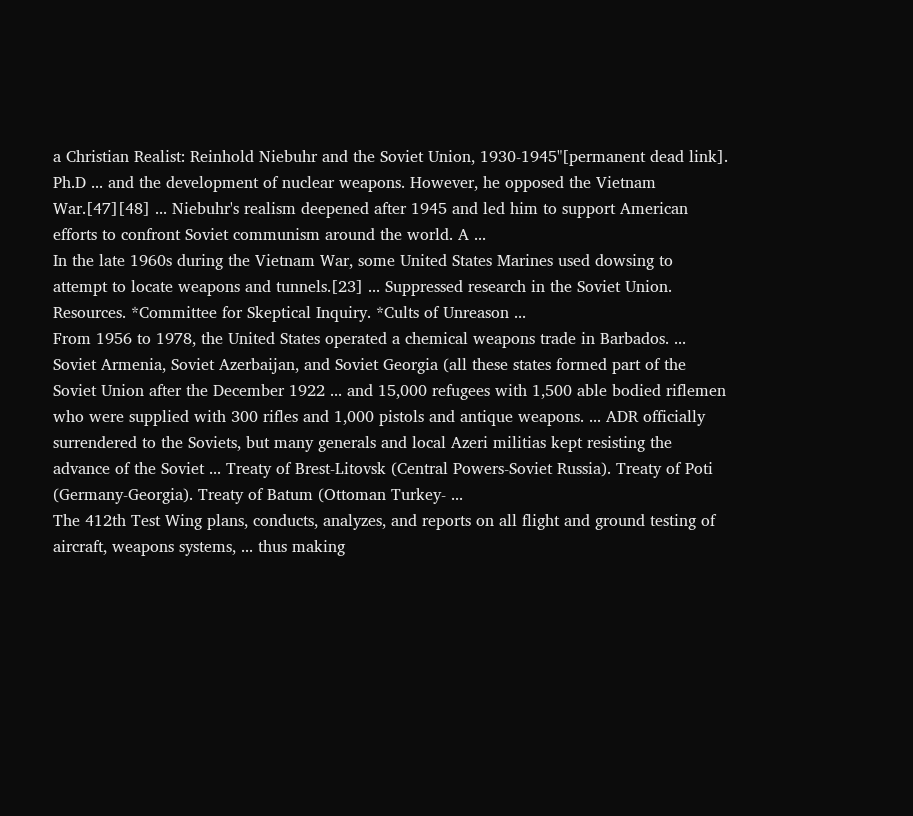a Christian Realist: Reinhold Niebuhr and the Soviet Union, 1930-1945"[permanent dead link]. Ph.D ... and the development of nuclear weapons. However, he opposed the Vietnam War.[47][48] ... Niebuhr's realism deepened after 1945 and led him to support American efforts to confront Soviet communism around the world. A ...
In the late 1960s during the Vietnam War, some United States Marines used dowsing to attempt to locate weapons and tunnels.[23] ... Suppressed research in the Soviet Union. Resources. *Committee for Skeptical Inquiry. *Cults of Unreason ...
From 1956 to 1978, the United States operated a chemical weapons trade in Barbados. ...
Soviet Armenia, Soviet Azerbaijan, and Soviet Georgia (all these states formed part of the Soviet Union after the December 1922 ... and 15,000 refugees with 1,500 able bodied riflemen who were supplied with 300 rifles and 1,000 pistols and antique weapons. ... ADR officially surrendered to the Soviets, but many generals and local Azeri militias kept resisting the advance of the Soviet ... Treaty of Brest-Litovsk (Central Powers-Soviet Russia). Treaty of Poti (Germany-Georgia). Treaty of Batum (Ottoman Turkey- ...
The 412th Test Wing plans, conducts, analyzes, and reports on all flight and ground testing of aircraft, weapons systems, ... thus making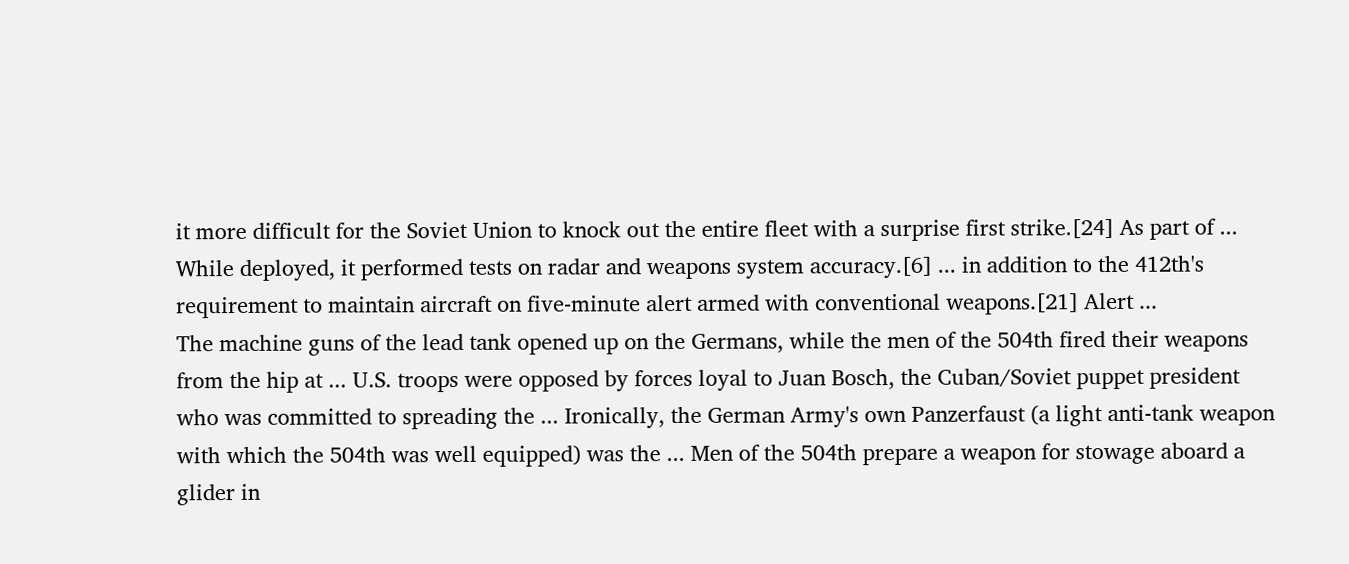it more difficult for the Soviet Union to knock out the entire fleet with a surprise first strike.[24] As part of ... While deployed, it performed tests on radar and weapons system accuracy.[6] ... in addition to the 412th's requirement to maintain aircraft on five-minute alert armed with conventional weapons.[21] Alert ...
The machine guns of the lead tank opened up on the Germans, while the men of the 504th fired their weapons from the hip at ... U.S. troops were opposed by forces loyal to Juan Bosch, the Cuban/Soviet puppet president who was committed to spreading the ... Ironically, the German Army's own Panzerfaust (a light anti-tank weapon with which the 504th was well equipped) was the ... Men of the 504th prepare a weapon for stowage aboard a glider in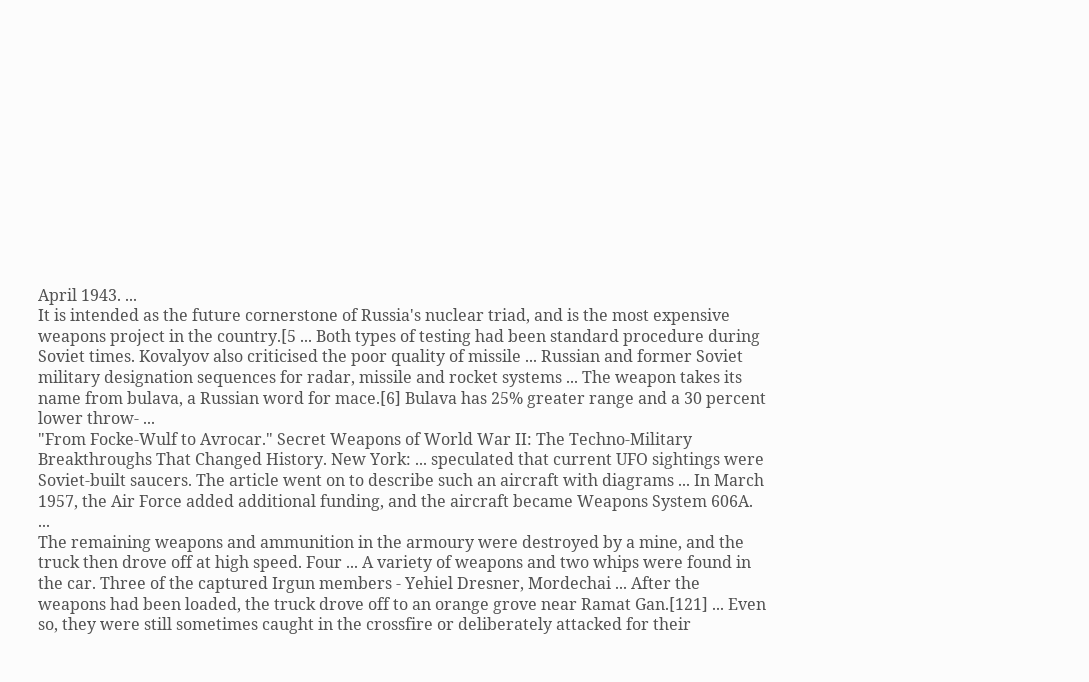April 1943. ...
It is intended as the future cornerstone of Russia's nuclear triad, and is the most expensive weapons project in the country.[5 ... Both types of testing had been standard procedure during Soviet times. Kovalyov also criticised the poor quality of missile ... Russian and former Soviet military designation sequences for radar, missile and rocket systems ... The weapon takes its name from bulava, a Russian word for mace.[6] Bulava has 25% greater range and a 30 percent lower throw- ...
"From Focke-Wulf to Avrocar." Secret Weapons of World War II: The Techno-Military Breakthroughs That Changed History. New York: ... speculated that current UFO sightings were Soviet-built saucers. The article went on to describe such an aircraft with diagrams ... In March 1957, the Air Force added additional funding, and the aircraft became Weapons System 606A. ...
The remaining weapons and ammunition in the armoury were destroyed by a mine, and the truck then drove off at high speed. Four ... A variety of weapons and two whips were found in the car. Three of the captured Irgun members - Yehiel Dresner, Mordechai ... After the weapons had been loaded, the truck drove off to an orange grove near Ramat Gan.[121] ... Even so, they were still sometimes caught in the crossfire or deliberately attacked for their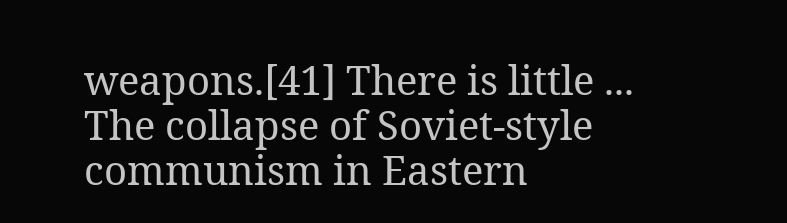weapons.[41] There is little ...
The collapse of Soviet-style communism in Eastern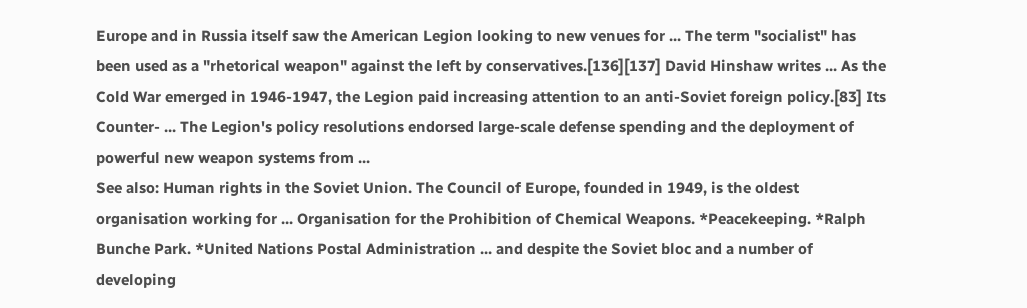Europe and in Russia itself saw the American Legion looking to new venues for ... The term "socialist" has been used as a "rhetorical weapon" against the left by conservatives.[136][137] David Hinshaw writes ... As the Cold War emerged in 1946-1947, the Legion paid increasing attention to an anti-Soviet foreign policy.[83] Its Counter- ... The Legion's policy resolutions endorsed large-scale defense spending and the deployment of powerful new weapon systems from ...
See also: Human rights in the Soviet Union. The Council of Europe, founded in 1949, is the oldest organisation working for ... Organisation for the Prohibition of Chemical Weapons. *Peacekeeping. *Ralph Bunche Park. *United Nations Postal Administration ... and despite the Soviet bloc and a number of developing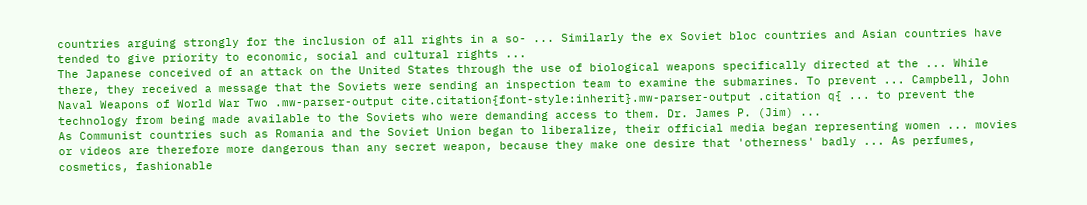countries arguing strongly for the inclusion of all rights in a so- ... Similarly the ex Soviet bloc countries and Asian countries have tended to give priority to economic, social and cultural rights ...
The Japanese conceived of an attack on the United States through the use of biological weapons specifically directed at the ... While there, they received a message that the Soviets were sending an inspection team to examine the submarines. To prevent ... Campbell, John Naval Weapons of World War Two .mw-parser-output cite.citation{font-style:inherit}.mw-parser-output .citation q{ ... to prevent the technology from being made available to the Soviets who were demanding access to them. Dr. James P. (Jim) ...
As Communist countries such as Romania and the Soviet Union began to liberalize, their official media began representing women ... movies or videos are therefore more dangerous than any secret weapon, because they make one desire that 'otherness' badly ... As perfumes, cosmetics, fashionable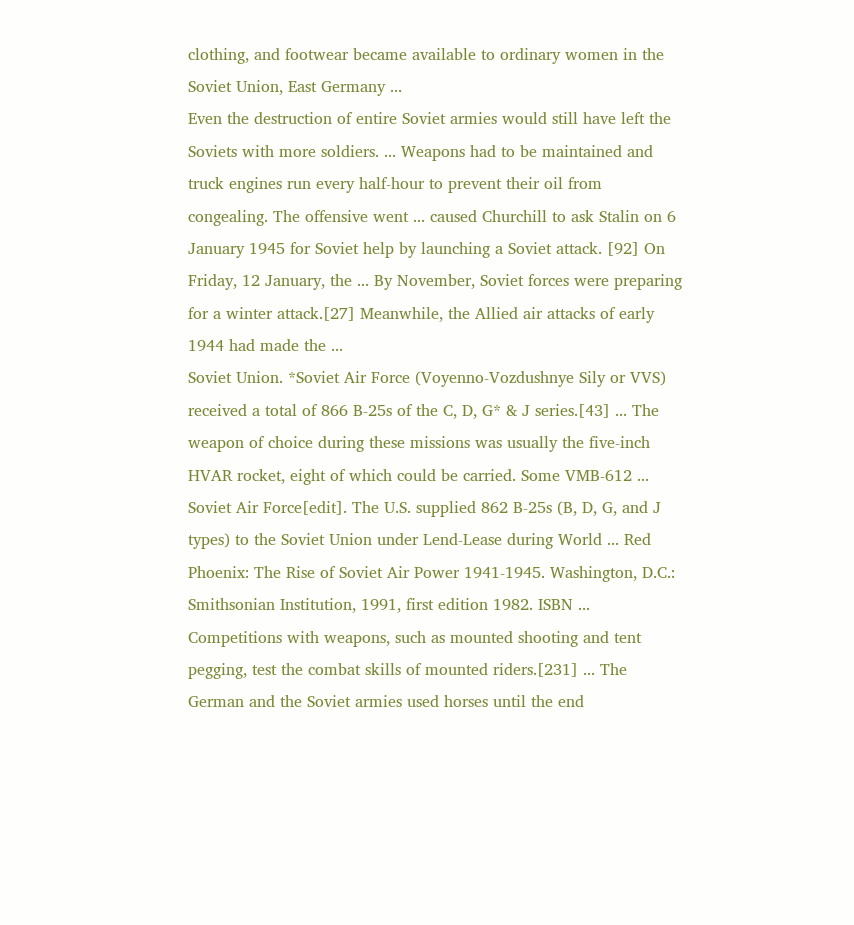clothing, and footwear became available to ordinary women in the Soviet Union, East Germany ...
Even the destruction of entire Soviet armies would still have left the Soviets with more soldiers. ... Weapons had to be maintained and truck engines run every half-hour to prevent their oil from congealing. The offensive went ... caused Churchill to ask Stalin on 6 January 1945 for Soviet help by launching a Soviet attack. [92] On Friday, 12 January, the ... By November, Soviet forces were preparing for a winter attack.[27] Meanwhile, the Allied air attacks of early 1944 had made the ...
Soviet Union. *Soviet Air Force (Voyenno-Vozdushnye Sily or VVS) received a total of 866 B-25s of the C, D, G* & J series.[43] ... The weapon of choice during these missions was usually the five-inch HVAR rocket, eight of which could be carried. Some VMB-612 ... Soviet Air Force[edit]. The U.S. supplied 862 B-25s (B, D, G, and J types) to the Soviet Union under Lend-Lease during World ... Red Phoenix: The Rise of Soviet Air Power 1941-1945. Washington, D.C.: Smithsonian Institution, 1991, first edition 1982. ISBN ...
Competitions with weapons, such as mounted shooting and tent pegging, test the combat skills of mounted riders.[231] ... The German and the Soviet armies used horses until the end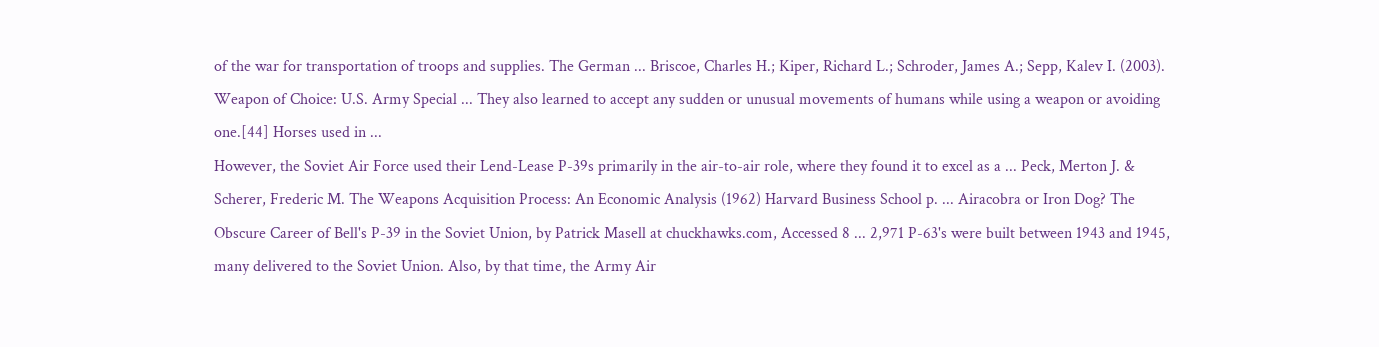of the war for transportation of troops and supplies. The German ... Briscoe, Charles H.; Kiper, Richard L.; Schroder, James A.; Sepp, Kalev I. (2003). Weapon of Choice: U.S. Army Special ... They also learned to accept any sudden or unusual movements of humans while using a weapon or avoiding one.[44] Horses used in ...
However, the Soviet Air Force used their Lend-Lease P-39s primarily in the air-to-air role, where they found it to excel as a ... Peck, Merton J. & Scherer, Frederic M. The Weapons Acquisition Process: An Economic Analysis (1962) Harvard Business School p. ... Airacobra or Iron Dog? The Obscure Career of Bell's P-39 in the Soviet Union, by Patrick Masell at chuckhawks.com, Accessed 8 ... 2,971 P-63's were built between 1943 and 1945, many delivered to the Soviet Union. Also, by that time, the Army Air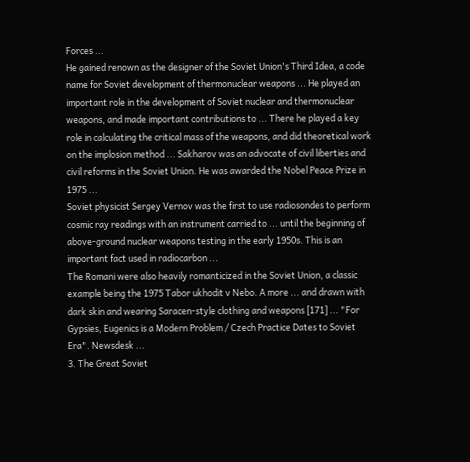Forces ...
He gained renown as the designer of the Soviet Union's Third Idea, a code name for Soviet development of thermonuclear weapons ... He played an important role in the development of Soviet nuclear and thermonuclear weapons, and made important contributions to ... There he played a key role in calculating the critical mass of the weapons, and did theoretical work on the implosion method ... Sakharov was an advocate of civil liberties and civil reforms in the Soviet Union. He was awarded the Nobel Peace Prize in 1975 ...
Soviet physicist Sergey Vernov was the first to use radiosondes to perform cosmic ray readings with an instrument carried to ... until the beginning of above-ground nuclear weapons testing in the early 1950s. This is an important fact used in radiocarbon ...
The Romani were also heavily romanticized in the Soviet Union, a classic example being the 1975 Tabor ukhodit v Nebo. A more ... and drawn with dark skin and wearing Saracen-style clothing and weapons [171] ... "For Gypsies, Eugenics is a Modern Problem / Czech Practice Dates to Soviet Era". Newsdesk ...
3. The Great Soviet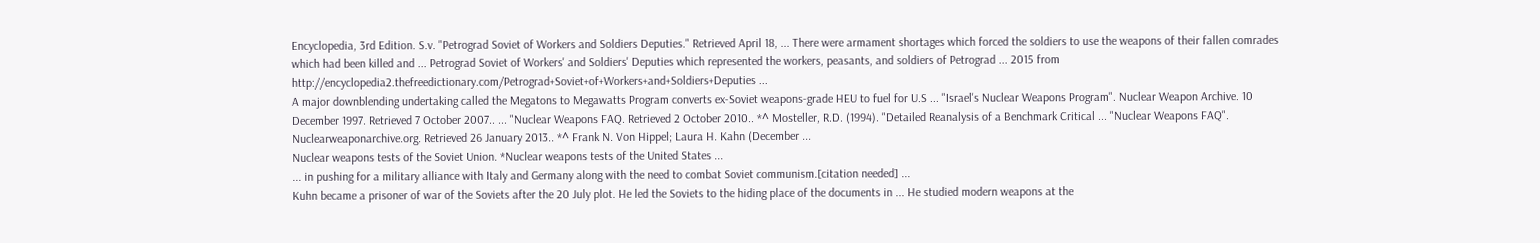Encyclopedia, 3rd Edition. S.v. "Petrograd Soviet of Workers and Soldiers Deputies." Retrieved April 18, ... There were armament shortages which forced the soldiers to use the weapons of their fallen comrades which had been killed and ... Petrograd Soviet of Workers' and Soldiers' Deputies which represented the workers, peasants, and soldiers of Petrograd ... 2015 from http://encyclopedia2.thefreedictionary.com/Petrograd+Soviet+of+Workers+and+Soldiers+Deputies ...
A major downblending undertaking called the Megatons to Megawatts Program converts ex-Soviet weapons-grade HEU to fuel for U.S ... "Israel's Nuclear Weapons Program". Nuclear Weapon Archive. 10 December 1997. Retrieved 7 October 2007.. ... "Nuclear Weapons FAQ. Retrieved 2 October 2010.. *^ Mosteller, R.D. (1994). "Detailed Reanalysis of a Benchmark Critical ... "Nuclear Weapons FAQ". Nuclearweaponarchive.org. Retrieved 26 January 2013.. *^ Frank N. Von Hippel; Laura H. Kahn (December ...
Nuclear weapons tests of the Soviet Union. *Nuclear weapons tests of the United States ...
... in pushing for a military alliance with Italy and Germany along with the need to combat Soviet communism.[citation needed] ...
Kuhn became a prisoner of war of the Soviets after the 20 July plot. He led the Soviets to the hiding place of the documents in ... He studied modern weapons at the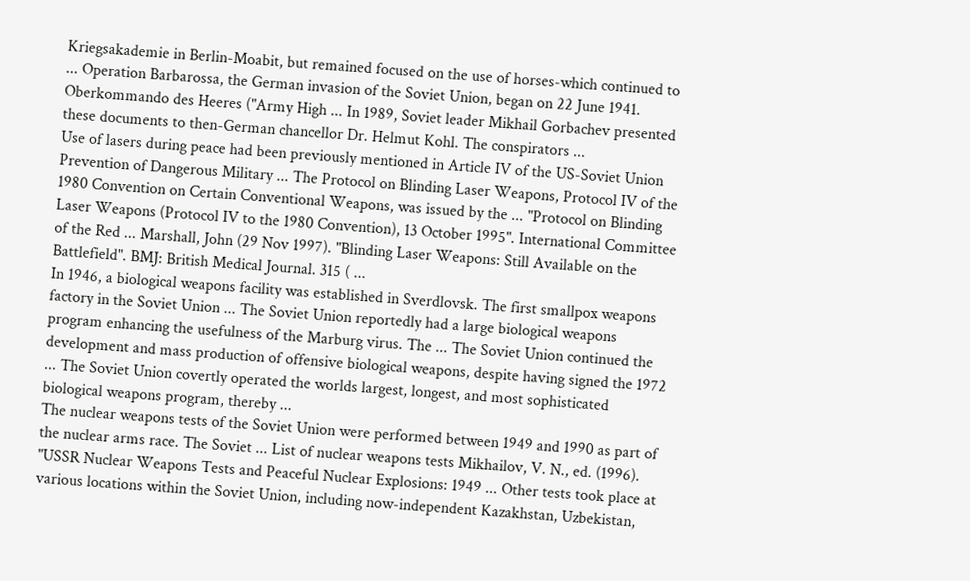Kriegsakademie in Berlin-Moabit, but remained focused on the use of horses-which continued to ... Operation Barbarossa, the German invasion of the Soviet Union, began on 22 June 1941. Oberkommando des Heeres ("Army High ... In 1989, Soviet leader Mikhail Gorbachev presented these documents to then-German chancellor Dr. Helmut Kohl. The conspirators ...
Use of lasers during peace had been previously mentioned in Article IV of the US-Soviet Union Prevention of Dangerous Military ... The Protocol on Blinding Laser Weapons, Protocol IV of the 1980 Convention on Certain Conventional Weapons, was issued by the ... "Protocol on Blinding Laser Weapons (Protocol IV to the 1980 Convention), 13 October 1995". International Committee of the Red ... Marshall, John (29 Nov 1997). "Blinding Laser Weapons: Still Available on the Battlefield". BMJ: British Medical Journal. 315 ( ...
In 1946, a biological weapons facility was established in Sverdlovsk. The first smallpox weapons factory in the Soviet Union ... The Soviet Union reportedly had a large biological weapons program enhancing the usefulness of the Marburg virus. The ... The Soviet Union continued the development and mass production of offensive biological weapons, despite having signed the 1972 ... The Soviet Union covertly operated the worlds largest, longest, and most sophisticated biological weapons program, thereby ...
The nuclear weapons tests of the Soviet Union were performed between 1949 and 1990 as part of the nuclear arms race. The Soviet ... List of nuclear weapons tests Mikhailov, V. N., ed. (1996). "USSR Nuclear Weapons Tests and Peaceful Nuclear Explosions: 1949 ... Other tests took place at various locations within the Soviet Union, including now-independent Kazakhstan, Uzbekistan,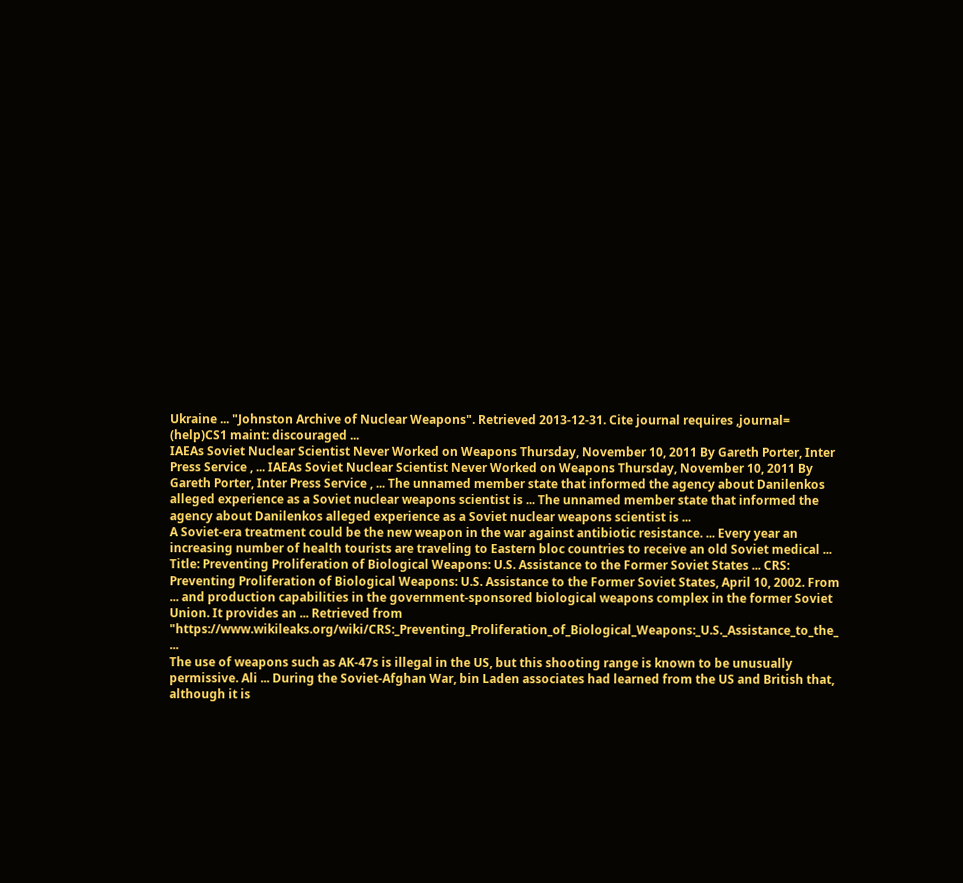Ukraine ... "Johnston Archive of Nuclear Weapons". Retrieved 2013-12-31. Cite journal requires ,journal= (help)CS1 maint: discouraged ...
IAEAs Soviet Nuclear Scientist Never Worked on Weapons Thursday, November 10, 2011 By Gareth Porter, Inter Press Service , ... IAEAs Soviet Nuclear Scientist Never Worked on Weapons Thursday, November 10, 2011 By Gareth Porter, Inter Press Service , ... The unnamed member state that informed the agency about Danilenkos alleged experience as a Soviet nuclear weapons scientist is ... The unnamed member state that informed the agency about Danilenkos alleged experience as a Soviet nuclear weapons scientist is ...
A Soviet-era treatment could be the new weapon in the war against antibiotic resistance. ... Every year an increasing number of health tourists are traveling to Eastern bloc countries to receive an old Soviet medical ...
Title: Preventing Proliferation of Biological Weapons: U.S. Assistance to the Former Soviet States ... CRS: Preventing Proliferation of Biological Weapons: U.S. Assistance to the Former Soviet States, April 10, 2002. From ... and production capabilities in the government-sponsored biological weapons complex in the former Soviet Union. It provides an ... Retrieved from "https://www.wikileaks.org/wiki/CRS:_Preventing_Proliferation_of_Biological_Weapons:_U.S._Assistance_to_the_ ...
The use of weapons such as AK-47s is illegal in the US, but this shooting range is known to be unusually permissive. Ali ... During the Soviet-Afghan War, bin Laden associates had learned from the US and British that, although it is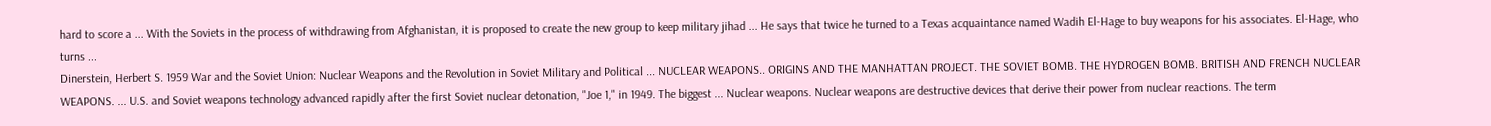hard to score a ... With the Soviets in the process of withdrawing from Afghanistan, it is proposed to create the new group to keep military jihad ... He says that twice he turned to a Texas acquaintance named Wadih El-Hage to buy weapons for his associates. El-Hage, who turns ...
Dinerstein, Herbert S. 1959 War and the Soviet Union: Nuclear Weapons and the Revolution in Soviet Military and Political ... NUCLEAR WEAPONS.. ORIGINS AND THE MANHATTAN PROJECT. THE SOVIET BOMB. THE HYDROGEN BOMB. BRITISH AND FRENCH NUCLEAR WEAPONS. ... U.S. and Soviet weapons technology advanced rapidly after the first Soviet nuclear detonation, "Joe 1," in 1949. The biggest ... Nuclear weapons. Nuclear weapons are destructive devices that derive their power from nuclear reactions. The term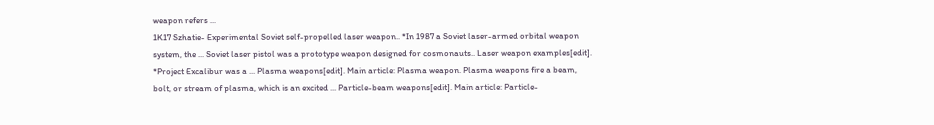weapon refers ...
1K17 Szhatie- Experimental Soviet self-propelled laser weapon.. *In 1987 a Soviet laser-armed orbital weapon system, the ... Soviet laser pistol was a prototype weapon designed for cosmonauts.. Laser weapon examples[edit]. *Project Excalibur was a ... Plasma weapons[edit]. Main article: Plasma weapon. Plasma weapons fire a beam, bolt, or stream of plasma, which is an excited ... Particle-beam weapons[edit]. Main article: Particle-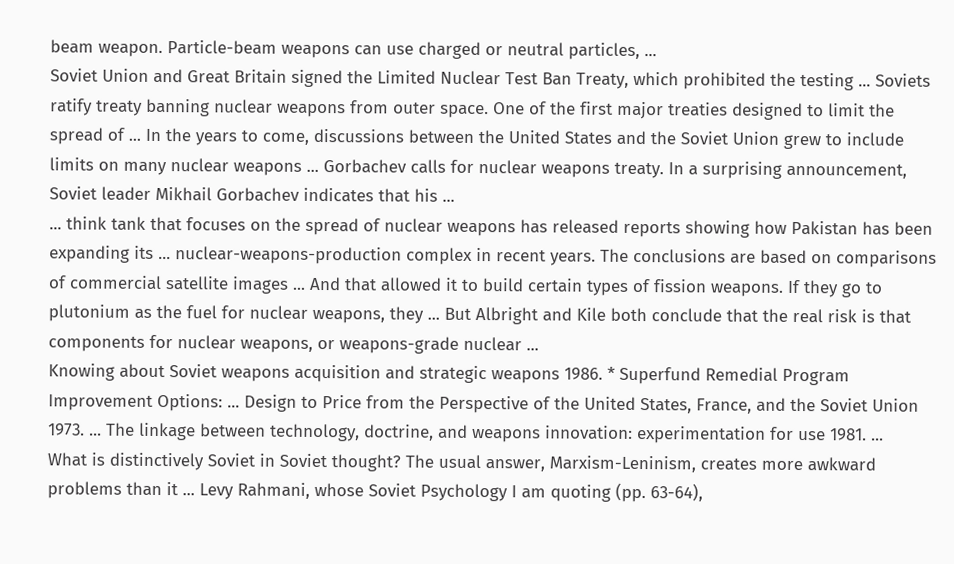beam weapon. Particle-beam weapons can use charged or neutral particles, ...
Soviet Union and Great Britain signed the Limited Nuclear Test Ban Treaty, which prohibited the testing ... Soviets ratify treaty banning nuclear weapons from outer space. One of the first major treaties designed to limit the spread of ... In the years to come, discussions between the United States and the Soviet Union grew to include limits on many nuclear weapons ... Gorbachev calls for nuclear weapons treaty. In a surprising announcement, Soviet leader Mikhail Gorbachev indicates that his ...
... think tank that focuses on the spread of nuclear weapons has released reports showing how Pakistan has been expanding its ... nuclear-weapons-production complex in recent years. The conclusions are based on comparisons of commercial satellite images ... And that allowed it to build certain types of fission weapons. If they go to plutonium as the fuel for nuclear weapons, they ... But Albright and Kile both conclude that the real risk is that components for nuclear weapons, or weapons-grade nuclear ...
Knowing about Soviet weapons acquisition and strategic weapons 1986. * Superfund Remedial Program Improvement Options: ... Design to Price from the Perspective of the United States, France, and the Soviet Union 1973. ... The linkage between technology, doctrine, and weapons innovation: experimentation for use 1981. ...
What is distinctively Soviet in Soviet thought? The usual answer, Marxism-Leninism, creates more awkward problems than it ... Levy Rahmani, whose Soviet Psychology I am quoting (pp. 63-64),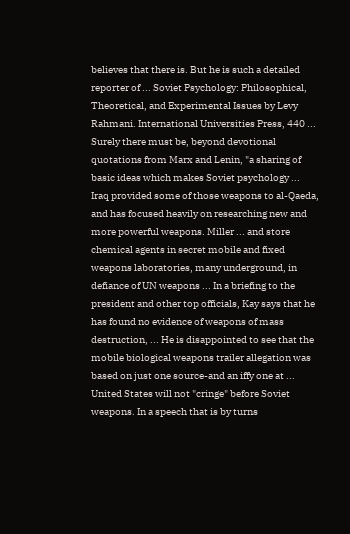believes that there is. But he is such a detailed reporter of ... Soviet Psychology: Philosophical, Theoretical, and Experimental Issues by Levy Rahmani. International Universities Press, 440 ... Surely there must be, beyond devotional quotations from Marx and Lenin, "a sharing of basic ideas which makes Soviet psychology ...
Iraq provided some of those weapons to al-Qaeda, and has focused heavily on researching new and more powerful weapons. Miller ... and store chemical agents in secret mobile and fixed weapons laboratories, many underground, in defiance of UN weapons ... In a briefing to the president and other top officials, Kay says that he has found no evidence of weapons of mass destruction, ... He is disappointed to see that the mobile biological weapons trailer allegation was based on just one source-and an iffy one at ...
United States will not "cringe" before Soviet weapons. In a speech that is by turns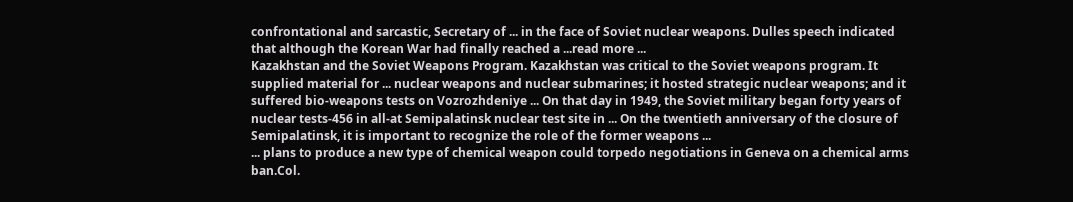confrontational and sarcastic, Secretary of ... in the face of Soviet nuclear weapons. Dulles speech indicated that although the Korean War had finally reached a ...read more ...
Kazakhstan and the Soviet Weapons Program. Kazakhstan was critical to the Soviet weapons program. It supplied material for ... nuclear weapons and nuclear submarines; it hosted strategic nuclear weapons; and it suffered bio-weapons tests on Vozrozhdeniye ... On that day in 1949, the Soviet military began forty years of nuclear tests-456 in all-at Semipalatinsk nuclear test site in ... On the twentieth anniversary of the closure of Semipalatinsk, it is important to recognize the role of the former weapons ...
... plans to produce a new type of chemical weapon could torpedo negotiations in Geneva on a chemical arms ban.Col.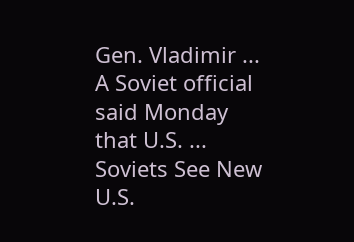Gen. Vladimir ... A Soviet official said Monday that U.S. ... Soviets See New U.S.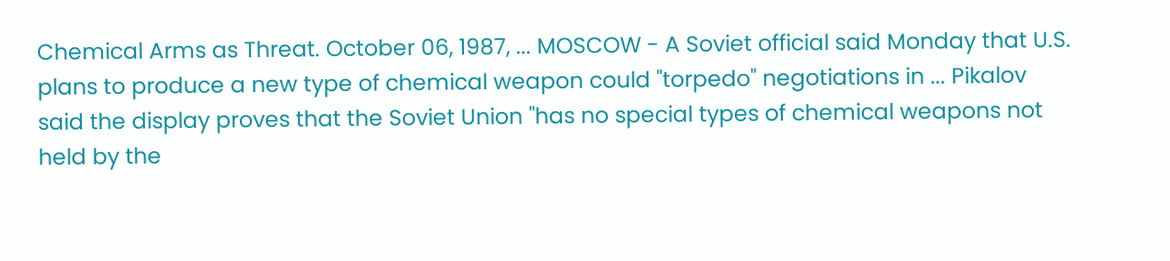Chemical Arms as Threat. October 06, 1987, ... MOSCOW - A Soviet official said Monday that U.S. plans to produce a new type of chemical weapon could "torpedo" negotiations in ... Pikalov said the display proves that the Soviet Union "has no special types of chemical weapons not held by the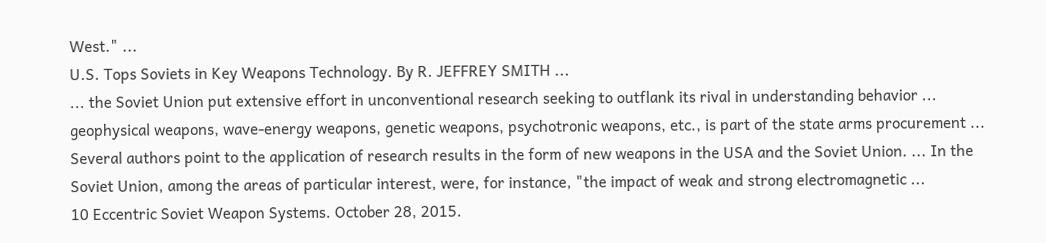West." ...
U.S. Tops Soviets in Key Weapons Technology. By R. JEFFREY SMITH ...
... the Soviet Union put extensive effort in unconventional research seeking to outflank its rival in understanding behavior ... geophysical weapons, wave-energy weapons, genetic weapons, psychotronic weapons, etc., is part of the state arms procurement ... Several authors point to the application of research results in the form of new weapons in the USA and the Soviet Union. ... In the Soviet Union, among the areas of particular interest, were, for instance, "the impact of weak and strong electromagnetic ...
10 Eccentric Soviet Weapon Systems. October 28, 2015.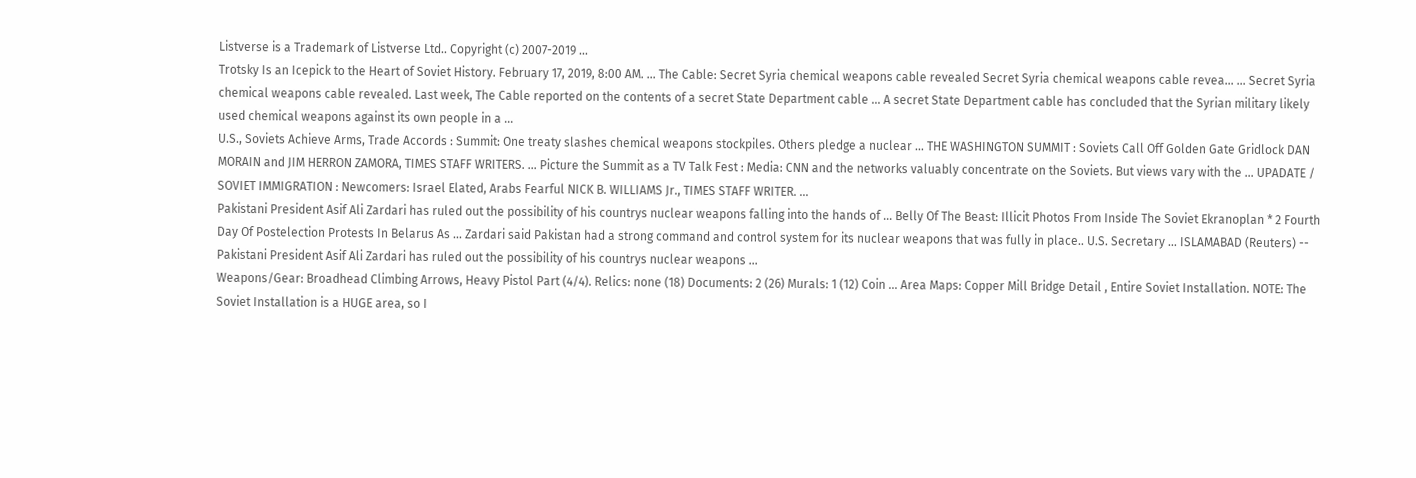Listverse is a Trademark of Listverse Ltd.. Copyright (c) 2007-2019 ...
Trotsky Is an Icepick to the Heart of Soviet History. February 17, 2019, 8:00 AM. ... The Cable: Secret Syria chemical weapons cable revealed Secret Syria chemical weapons cable revea... ... Secret Syria chemical weapons cable revealed. Last week, The Cable reported on the contents of a secret State Department cable ... A secret State Department cable has concluded that the Syrian military likely used chemical weapons against its own people in a ...
U.S., Soviets Achieve Arms, Trade Accords : Summit: One treaty slashes chemical weapons stockpiles. Others pledge a nuclear ... THE WASHINGTON SUMMIT : Soviets Call Off Golden Gate Gridlock DAN MORAIN and JIM HERRON ZAMORA, TIMES STAFF WRITERS. ... Picture the Summit as a TV Talk Fest : Media: CNN and the networks valuably concentrate on the Soviets. But views vary with the ... UPADATE / SOVIET IMMIGRATION : Newcomers: Israel Elated, Arabs Fearful NICK B. WILLIAMS Jr., TIMES STAFF WRITER. ...
Pakistani President Asif Ali Zardari has ruled out the possibility of his countrys nuclear weapons falling into the hands of ... Belly Of The Beast: Illicit Photos From Inside The Soviet Ekranoplan * 2 Fourth Day Of Postelection Protests In Belarus As ... Zardari said Pakistan had a strong command and control system for its nuclear weapons that was fully in place.. U.S. Secretary ... ISLAMABAD (Reuters) -- Pakistani President Asif Ali Zardari has ruled out the possibility of his countrys nuclear weapons ...
Weapons/Gear: Broadhead Climbing Arrows, Heavy Pistol Part (4/4). Relics: none (18) Documents: 2 (26) Murals: 1 (12) Coin ... Area Maps: Copper Mill Bridge Detail , Entire Soviet Installation. NOTE: The Soviet Installation is a HUGE area, so I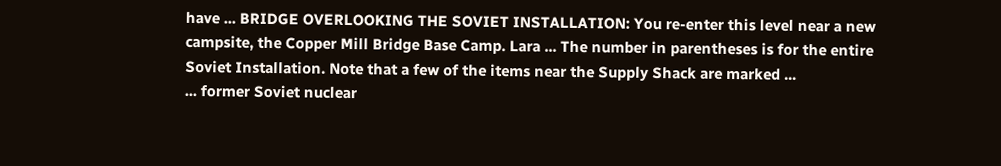have ... BRIDGE OVERLOOKING THE SOVIET INSTALLATION: You re-enter this level near a new campsite, the Copper Mill Bridge Base Camp. Lara ... The number in parentheses is for the entire Soviet Installation. Note that a few of the items near the Supply Shack are marked ...
... former Soviet nuclear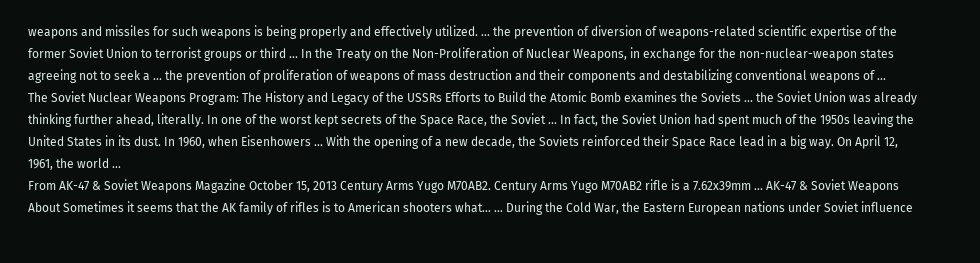weapons and missiles for such weapons is being properly and effectively utilized. ... the prevention of diversion of weapons-related scientific expertise of the former Soviet Union to terrorist groups or third ... In the Treaty on the Non-Proliferation of Nuclear Weapons, in exchange for the non-nuclear-weapon states agreeing not to seek a ... the prevention of proliferation of weapons of mass destruction and their components and destabilizing conventional weapons of ...
The Soviet Nuclear Weapons Program: The History and Legacy of the USSRs Efforts to Build the Atomic Bomb examines the Soviets ... the Soviet Union was already thinking further ahead, literally. In one of the worst kept secrets of the Space Race, the Soviet ... In fact, the Soviet Union had spent much of the 1950s leaving the United States in its dust. In 1960, when Eisenhowers ... With the opening of a new decade, the Soviets reinforced their Space Race lead in a big way. On April 12, 1961, the world ...
From AK-47 & Soviet Weapons Magazine October 15, 2013 Century Arms Yugo M70AB2. Century Arms Yugo M70AB2 rifle is a 7.62x39mm ... AK-47 & Soviet Weapons About Sometimes it seems that the AK family of rifles is to American shooters what… ... During the Cold War, the Eastern European nations under Soviet influence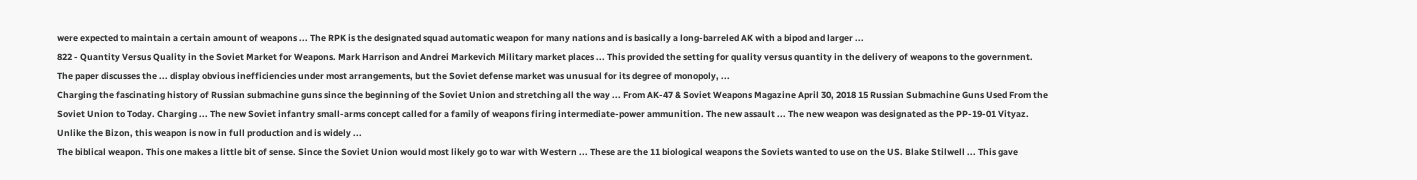were expected to maintain a certain amount of weapons ... The RPK is the designated squad automatic weapon for many nations and is basically a long-barreled AK with a bipod and larger ...
822 - Quantity Versus Quality in the Soviet Market for Weapons. Mark Harrison and Andrei Markevich Military market places ... This provided the setting for quality versus quantity in the delivery of weapons to the government. The paper discusses the ... display obvious inefficiencies under most arrangements, but the Soviet defense market was unusual for its degree of monopoly, ...
Charging the fascinating history of Russian submachine guns since the beginning of the Soviet Union and stretching all the way ... From AK-47 & Soviet Weapons Magazine April 30, 2018 15 Russian Submachine Guns Used From the Soviet Union to Today. Charging ... The new Soviet infantry small-arms concept called for a family of weapons firing intermediate-power ammunition. The new assault ... The new weapon was designated as the PP-19-01 Vityaz. Unlike the Bizon, this weapon is now in full production and is widely ...
The biblical weapon. This one makes a little bit of sense. Since the Soviet Union would most likely go to war with Western ... These are the 11 biological weapons the Soviets wanted to use on the US. Blake Stilwell ... This gave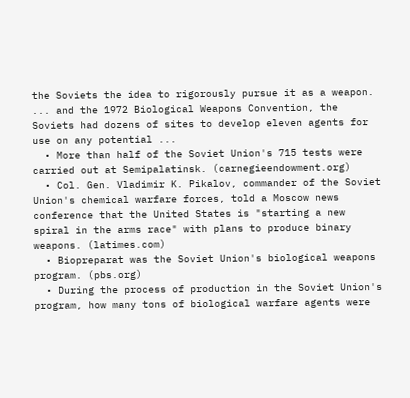the Soviets the idea to rigorously pursue it as a weapon. ... and the 1972 Biological Weapons Convention, the Soviets had dozens of sites to develop eleven agents for use on any potential ...
  • More than half of the Soviet Union's 715 tests were carried out at Semipalatinsk. (carnegieendowment.org)
  • Col. Gen. Vladimir K. Pikalov, commander of the Soviet Union's chemical warfare forces, told a Moscow news conference that the United States is "starting a new spiral in the arms race" with plans to produce binary weapons. (latimes.com)
  • Biopreparat was the Soviet Union's biological weapons program. (pbs.org)
  • During the process of production in the Soviet Union's program, how many tons of biological warfare agents were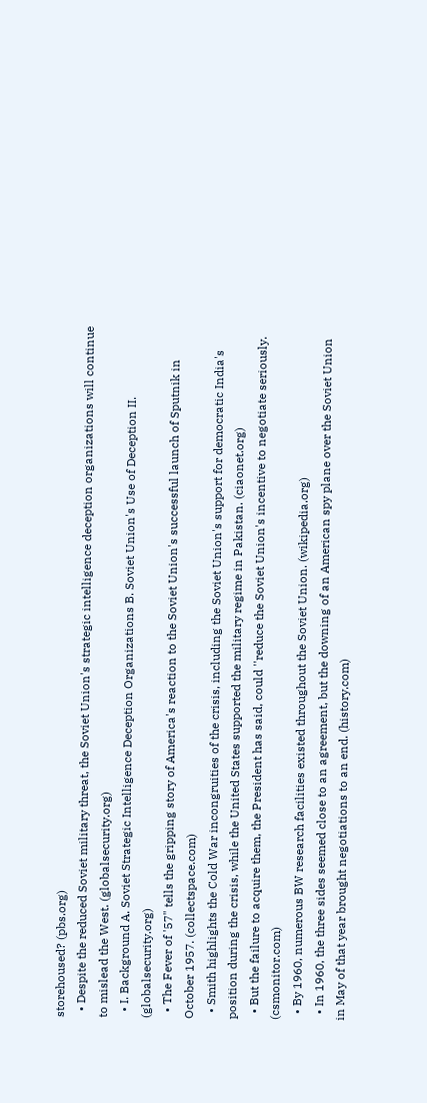storehoused? (pbs.org)
  • Despite the reduced Soviet military threat, the Soviet Union's strategic intelligence deception organizations will continue to mislead the West. (globalsecurity.org)
  • I. Background A. Soviet Strategic Intelligence Deception Organizations B. Soviet Union's Use of Deception II. (globalsecurity.org)
  • The Fever of '57" tells the gripping story of America's reaction to the Soviet Union's successful launch of Sputnik in October 1957. (collectspace.com)
  • Smith highlights the Cold War incongruities of the crisis, including the Soviet Union's support for democratic India's position during the crisis, while the United States supported the military regime in Pakistan. (ciaonet.org)
  • But the failure to acquire them, the President has said, could ''reduce the Soviet Union's incentive to negotiate seriously. (csmonitor.com)
  • By 1960, numerous BW research facilities existed throughout the Soviet Union. (wikipedia.org)
  • In 1960, the three sides seemed close to an agreement, but the downing of an American spy plane over the Soviet Union in May of that year brought negotiations to an end. (history.com)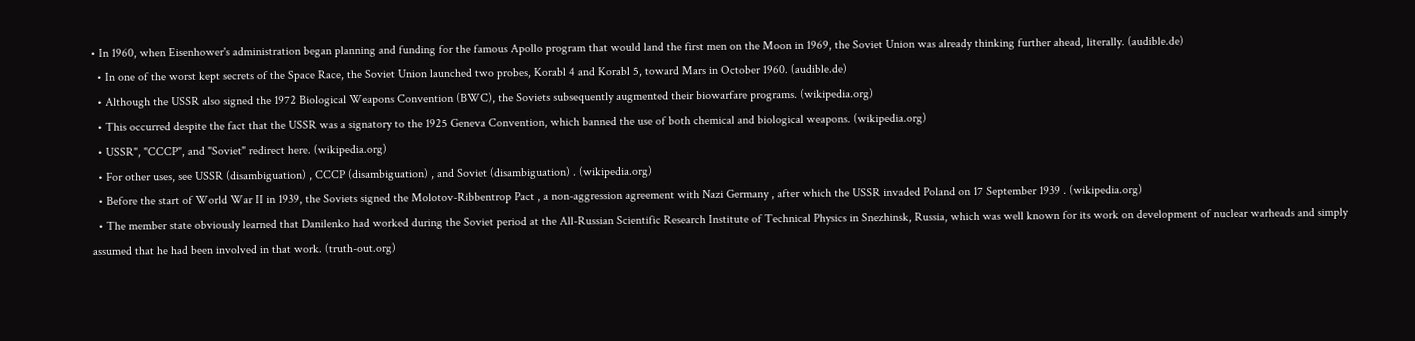• In 1960, when Eisenhower's administration began planning and funding for the famous Apollo program that would land the first men on the Moon in 1969, the Soviet Union was already thinking further ahead, literally. (audible.de)
  • In one of the worst kept secrets of the Space Race, the Soviet Union launched two probes, Korabl 4 and Korabl 5, toward Mars in October 1960. (audible.de)
  • Although the USSR also signed the 1972 Biological Weapons Convention (BWC), the Soviets subsequently augmented their biowarfare programs. (wikipedia.org)
  • This occurred despite the fact that the USSR was a signatory to the 1925 Geneva Convention, which banned the use of both chemical and biological weapons. (wikipedia.org)
  • USSR", "CCCP", and "Soviet" redirect here. (wikipedia.org)
  • For other uses, see USSR (disambiguation) , CCCP (disambiguation) , and Soviet (disambiguation) . (wikipedia.org)
  • Before the start of World War II in 1939, the Soviets signed the Molotov-Ribbentrop Pact , a non-aggression agreement with Nazi Germany , after which the USSR invaded Poland on 17 September 1939 . (wikipedia.org)
  • The member state obviously learned that Danilenko had worked during the Soviet period at the All-Russian Scientific Research Institute of Technical Physics in Snezhinsk, Russia, which was well known for its work on development of nuclear warheads and simply assumed that he had been involved in that work. (truth-out.org)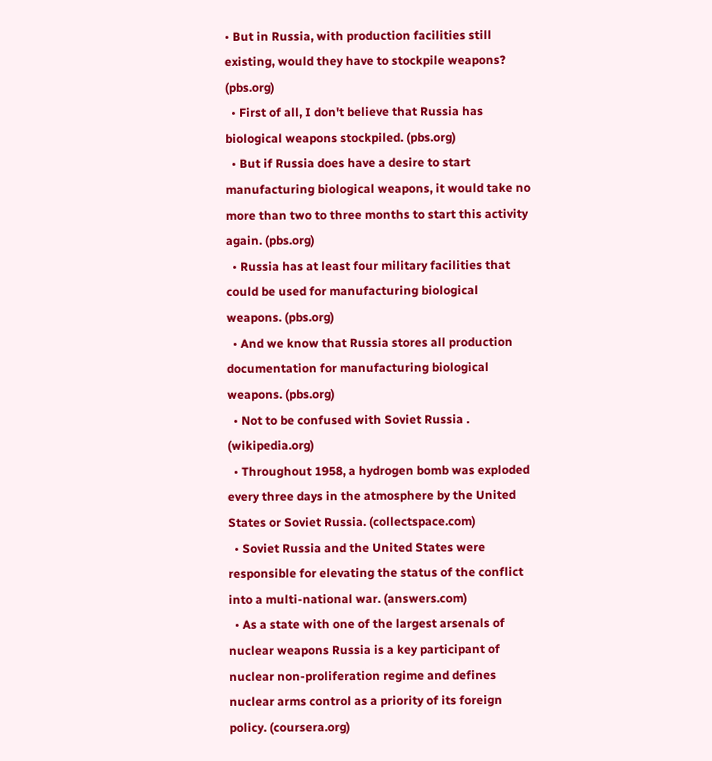• But in Russia, with production facilities still existing, would they have to stockpile weapons? (pbs.org)
  • First of all, I don't believe that Russia has biological weapons stockpiled. (pbs.org)
  • But if Russia does have a desire to start manufacturing biological weapons, it would take no more than two to three months to start this activity again. (pbs.org)
  • Russia has at least four military facilities that could be used for manufacturing biological weapons. (pbs.org)
  • And we know that Russia stores all production documentation for manufacturing biological weapons. (pbs.org)
  • Not to be confused with Soviet Russia . (wikipedia.org)
  • Throughout 1958, a hydrogen bomb was exploded every three days in the atmosphere by the United States or Soviet Russia. (collectspace.com)
  • Soviet Russia and the United States were responsible for elevating the status of the conflict into a multi-national war. (answers.com)
  • As a state with one of the largest arsenals of nuclear weapons Russia is a key participant of nuclear non-proliferation regime and defines nuclear arms control as a priority of its foreign policy. (coursera.org)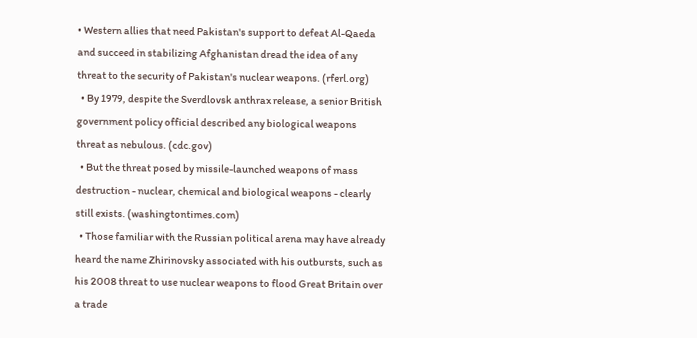• Western allies that need Pakistan's support to defeat Al-Qaeda and succeed in stabilizing Afghanistan dread the idea of any threat to the security of Pakistan's nuclear weapons. (rferl.org)
  • By 1979, despite the Sverdlovsk anthrax release, a senior British government policy official described any biological weapons threat as nebulous. (cdc.gov)
  • But the threat posed by missile-launched weapons of mass destruction - nuclear, chemical and biological weapons - clearly still exists. (washingtontimes.com)
  • Those familiar with the Russian political arena may have already heard the name Zhirinovsky associated with his outbursts, such as his 2008 threat to use nuclear weapons to flood Great Britain over a trade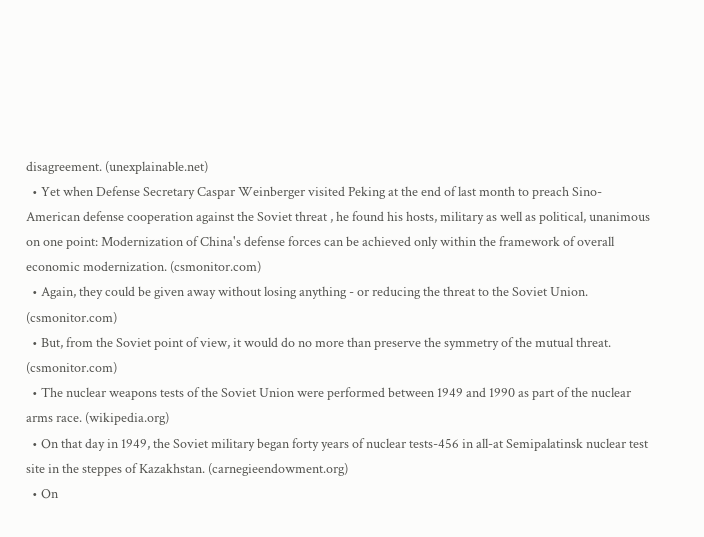disagreement. (unexplainable.net)
  • Yet when Defense Secretary Caspar Weinberger visited Peking at the end of last month to preach Sino-American defense cooperation against the Soviet threat , he found his hosts, military as well as political, unanimous on one point: Modernization of China's defense forces can be achieved only within the framework of overall economic modernization. (csmonitor.com)
  • Again, they could be given away without losing anything - or reducing the threat to the Soviet Union. (csmonitor.com)
  • But, from the Soviet point of view, it would do no more than preserve the symmetry of the mutual threat. (csmonitor.com)
  • The nuclear weapons tests of the Soviet Union were performed between 1949 and 1990 as part of the nuclear arms race. (wikipedia.org)
  • On that day in 1949, the Soviet military began forty years of nuclear tests-456 in all-at Semipalatinsk nuclear test site in the steppes of Kazakhstan. (carnegieendowment.org)
  • On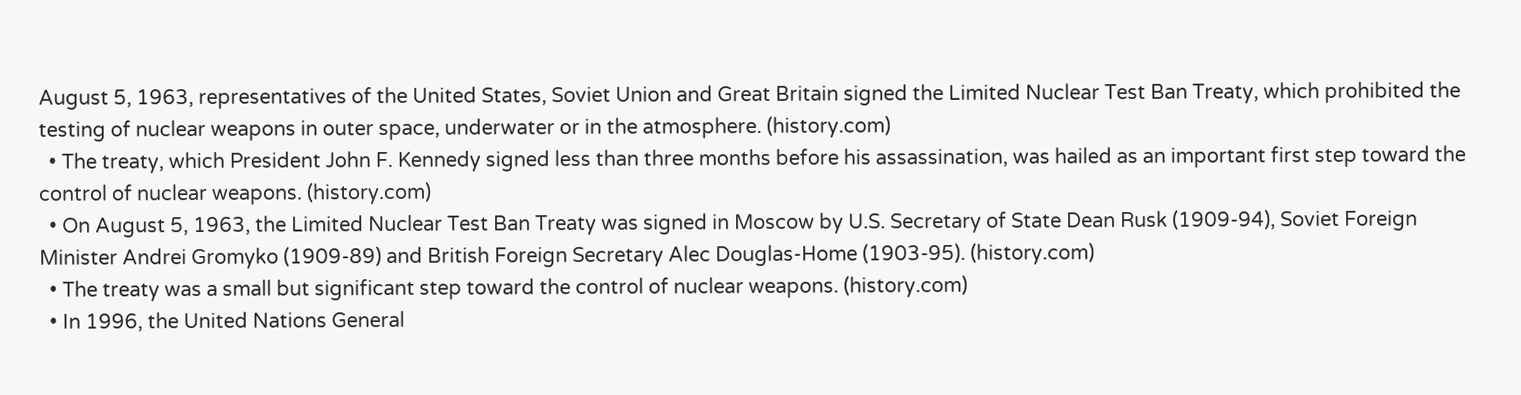August 5, 1963, representatives of the United States, Soviet Union and Great Britain signed the Limited Nuclear Test Ban Treaty, which prohibited the testing of nuclear weapons in outer space, underwater or in the atmosphere. (history.com)
  • The treaty, which President John F. Kennedy signed less than three months before his assassination, was hailed as an important first step toward the control of nuclear weapons. (history.com)
  • On August 5, 1963, the Limited Nuclear Test Ban Treaty was signed in Moscow by U.S. Secretary of State Dean Rusk (1909-94), Soviet Foreign Minister Andrei Gromyko (1909-89) and British Foreign Secretary Alec Douglas-Home (1903-95). (history.com)
  • The treaty was a small but significant step toward the control of nuclear weapons. (history.com)
  • In 1996, the United Nations General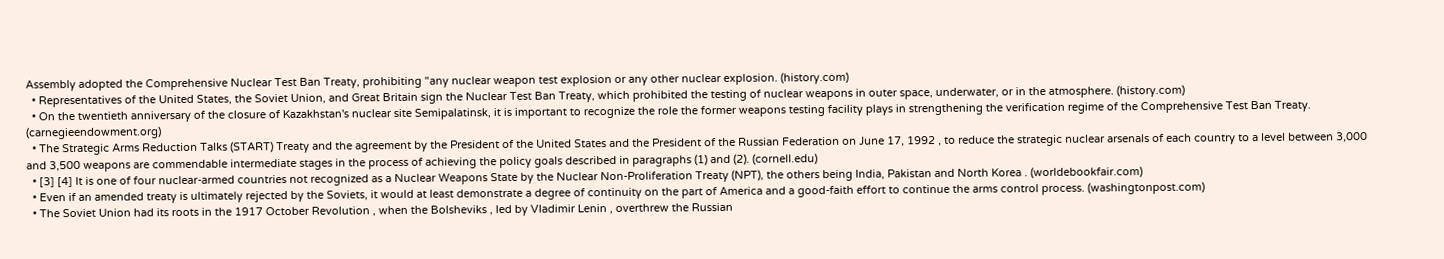Assembly adopted the Comprehensive Nuclear Test Ban Treaty, prohibiting "any nuclear weapon test explosion or any other nuclear explosion. (history.com)
  • Representatives of the United States, the Soviet Union, and Great Britain sign the Nuclear Test Ban Treaty, which prohibited the testing of nuclear weapons in outer space, underwater, or in the atmosphere. (history.com)
  • On the twentieth anniversary of the closure of Kazakhstan's nuclear site Semipalatinsk, it is important to recognize the role the former weapons testing facility plays in strengthening the verification regime of the Comprehensive Test Ban Treaty. (carnegieendowment.org)
  • The Strategic Arms Reduction Talks (START) Treaty and the agreement by the President of the United States and the President of the Russian Federation on June 17, 1992 , to reduce the strategic nuclear arsenals of each country to a level between 3,000 and 3,500 weapons are commendable intermediate stages in the process of achieving the policy goals described in paragraphs (1) and (2). (cornell.edu)
  • [3] [4] It is one of four nuclear-armed countries not recognized as a Nuclear Weapons State by the Nuclear Non-Proliferation Treaty (NPT), the others being India, Pakistan and North Korea . (worldebookfair.com)
  • Even if an amended treaty is ultimately rejected by the Soviets, it would at least demonstrate a degree of continuity on the part of America and a good-faith effort to continue the arms control process. (washingtonpost.com)
  • The Soviet Union had its roots in the 1917 October Revolution , when the Bolsheviks , led by Vladimir Lenin , overthrew the Russian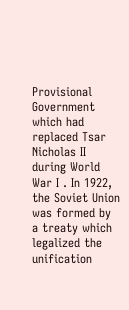Provisional Government which had replaced Tsar Nicholas II during World War I . In 1922, the Soviet Union was formed by a treaty which legalized the unification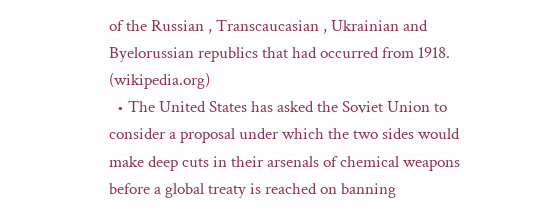of the Russian , Transcaucasian , Ukrainian and Byelorussian republics that had occurred from 1918. (wikipedia.org)
  • The United States has asked the Soviet Union to consider a proposal under which the two sides would make deep cuts in their arsenals of chemical weapons before a global treaty is reached on banning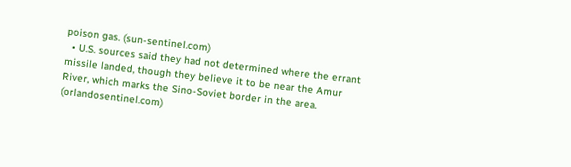poison gas. (sun-sentinel.com)
  • U.S. sources said they had not determined where the errant missile landed, though they believe it to be near the Amur River, which marks the Sino-Soviet border in the area. (orlandosentinel.com)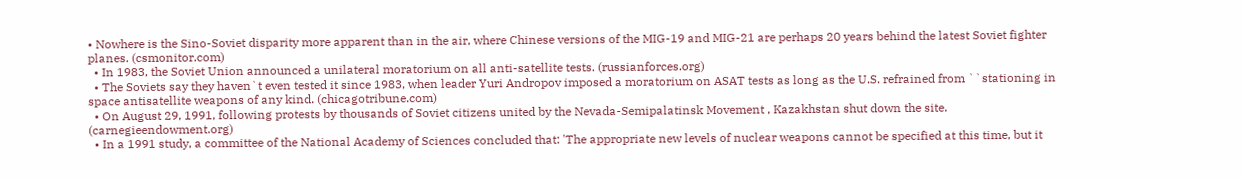• Nowhere is the Sino-Soviet disparity more apparent than in the air, where Chinese versions of the MIG-19 and MIG-21 are perhaps 20 years behind the latest Soviet fighter planes. (csmonitor.com)
  • In 1983, the Soviet Union announced a unilateral moratorium on all anti-satellite tests. (russianforces.org)
  • The Soviets say they haven`t even tested it since 1983, when leader Yuri Andropov imposed a moratorium on ASAT tests as long as the U.S. refrained from ``stationing in space antisatellite weapons of any kind. (chicagotribune.com)
  • On August 29, 1991, following protests by thousands of Soviet citizens united by the Nevada-Semipalatinsk Movement , Kazakhstan shut down the site. (carnegieendowment.org)
  • In a 1991 study, a committee of the National Academy of Sciences concluded that: 'The appropriate new levels of nuclear weapons cannot be specified at this time, but it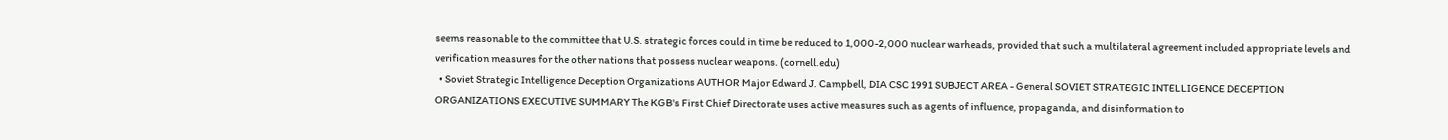seems reasonable to the committee that U.S. strategic forces could in time be reduced to 1,000-2,000 nuclear warheads, provided that such a multilateral agreement included appropriate levels and verification measures for the other nations that possess nuclear weapons. (cornell.edu)
  • Soviet Strategic Intelligence Deception Organizations AUTHOR Major Edward J. Campbell, DIA CSC 1991 SUBJECT AREA - General SOVIET STRATEGIC INTELLIGENCE DECEPTION ORGANIZATIONS EXECUTIVE SUMMARY The KGB's First Chief Directorate uses active measures such as agents of influence, propaganda, and disinformation to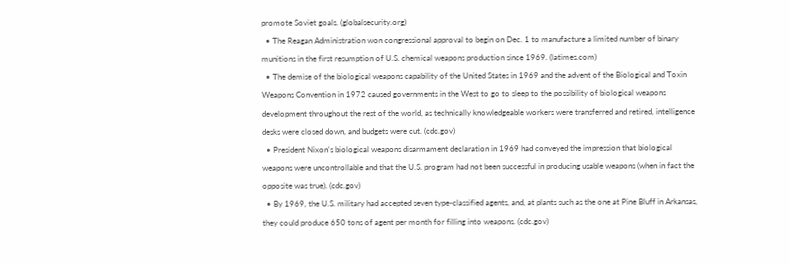promote Soviet goals. (globalsecurity.org)
  • The Reagan Administration won congressional approval to begin on Dec. 1 to manufacture a limited number of binary munitions in the first resumption of U.S. chemical weapons production since 1969. (latimes.com)
  • The demise of the biological weapons capability of the United States in 1969 and the advent of the Biological and Toxin Weapons Convention in 1972 caused governments in the West to go to sleep to the possibility of biological weapons development throughout the rest of the world, as technically knowledgeable workers were transferred and retired, intelligence desks were closed down, and budgets were cut. (cdc.gov)
  • President Nixon's biological weapons disarmament declaration in 1969 had conveyed the impression that biological weapons were uncontrollable and that the U.S. program had not been successful in producing usable weapons (when in fact the opposite was true). (cdc.gov)
  • By 1969, the U.S. military had accepted seven type-classified agents, and, at plants such as the one at Pine Bluff in Arkansas, they could produce 650 tons of agent per month for filling into weapons. (cdc.gov)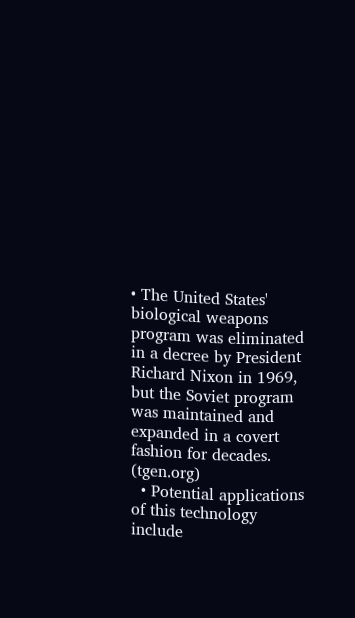• The United States' biological weapons program was eliminated in a decree by President Richard Nixon in 1969, but the Soviet program was maintained and expanded in a covert fashion for decades. (tgen.org)
  • Potential applications of this technology include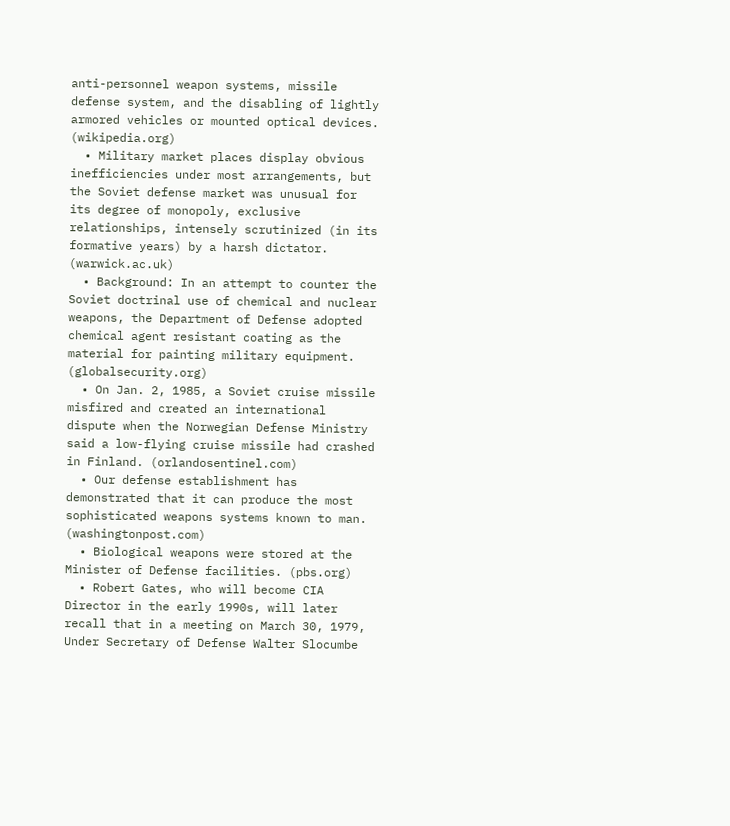anti-personnel weapon systems, missile defense system, and the disabling of lightly armored vehicles or mounted optical devices. (wikipedia.org)
  • Military market places display obvious inefficiencies under most arrangements, but the Soviet defense market was unusual for its degree of monopoly, exclusive relationships, intensely scrutinized (in its formative years) by a harsh dictator. (warwick.ac.uk)
  • Background: In an attempt to counter the Soviet doctrinal use of chemical and nuclear weapons, the Department of Defense adopted chemical agent resistant coating as the material for painting military equipment. (globalsecurity.org)
  • On Jan. 2, 1985, a Soviet cruise missile misfired and created an international dispute when the Norwegian Defense Ministry said a low-flying cruise missile had crashed in Finland. (orlandosentinel.com)
  • Our defense establishment has demonstrated that it can produce the most sophisticated weapons systems known to man. (washingtonpost.com)
  • Biological weapons were stored at the Minister of Defense facilities. (pbs.org)
  • Robert Gates, who will become CIA Director in the early 1990s, will later recall that in a meeting on March 30, 1979, Under Secretary of Defense Walter Slocumbe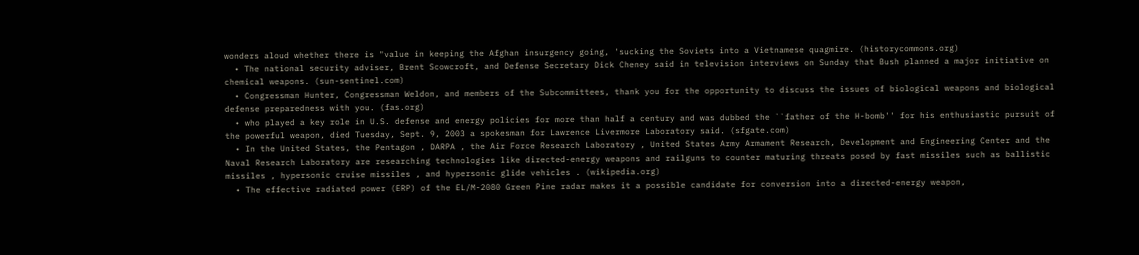wonders aloud whether there is "value in keeping the Afghan insurgency going, 'sucking the Soviets into a Vietnamese quagmire. (historycommons.org)
  • The national security adviser, Brent Scowcroft, and Defense Secretary Dick Cheney said in television interviews on Sunday that Bush planned a major initiative on chemical weapons. (sun-sentinel.com)
  • Congressman Hunter, Congressman Weldon, and members of the Subcommittees, thank you for the opportunity to discuss the issues of biological weapons and biological defense preparedness with you. (fas.org)
  • who played a key role in U.S. defense and energy policies for more than half a century and was dubbed the ``father of the H-bomb'' for his enthusiastic pursuit of the powerful weapon, died Tuesday, Sept. 9, 2003 a spokesman for Lawrence Livermore Laboratory said. (sfgate.com)
  • In the United States, the Pentagon , DARPA , the Air Force Research Laboratory , United States Army Armament Research, Development and Engineering Center and the Naval Research Laboratory are researching technologies like directed-energy weapons and railguns to counter maturing threats posed by fast missiles such as ballistic missiles , hypersonic cruise missiles , and hypersonic glide vehicles . (wikipedia.org)
  • The effective radiated power (ERP) of the EL/M-2080 Green Pine radar makes it a possible candidate for conversion into a directed-energy weapon,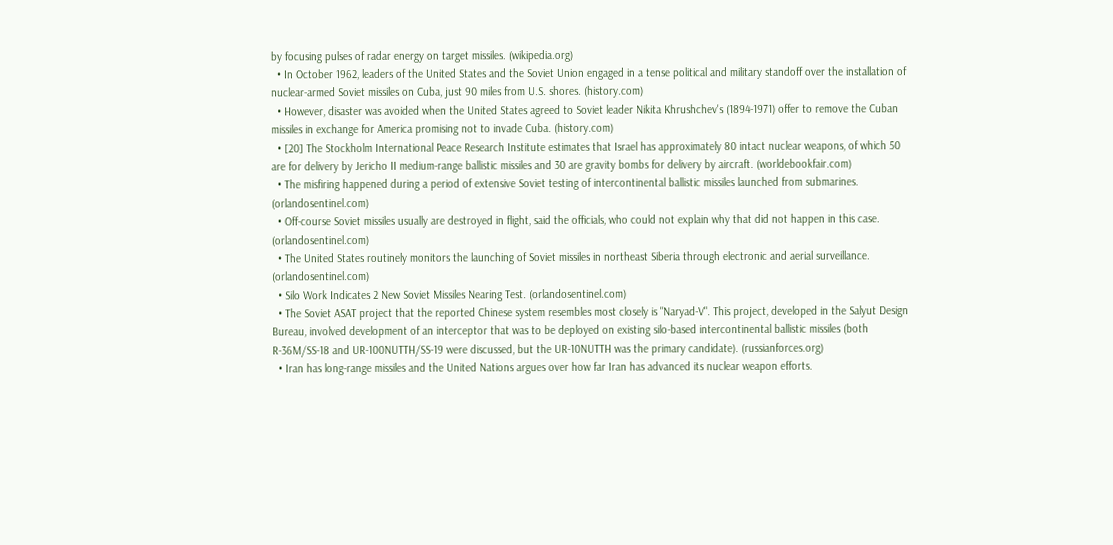by focusing pulses of radar energy on target missiles. (wikipedia.org)
  • In October 1962, leaders of the United States and the Soviet Union engaged in a tense political and military standoff over the installation of nuclear-armed Soviet missiles on Cuba, just 90 miles from U.S. shores. (history.com)
  • However, disaster was avoided when the United States agreed to Soviet leader Nikita Khrushchev's (1894-1971) offer to remove the Cuban missiles in exchange for America promising not to invade Cuba. (history.com)
  • [20] The Stockholm International Peace Research Institute estimates that Israel has approximately 80 intact nuclear weapons, of which 50 are for delivery by Jericho II medium-range ballistic missiles and 30 are gravity bombs for delivery by aircraft. (worldebookfair.com)
  • The misfiring happened during a period of extensive Soviet testing of intercontinental ballistic missiles launched from submarines. (orlandosentinel.com)
  • Off-course Soviet missiles usually are destroyed in flight, said the officials, who could not explain why that did not happen in this case. (orlandosentinel.com)
  • The United States routinely monitors the launching of Soviet missiles in northeast Siberia through electronic and aerial surveillance. (orlandosentinel.com)
  • Silo Work Indicates 2 New Soviet Missiles Nearing Test. (orlandosentinel.com)
  • The Soviet ASAT project that the reported Chinese system resembles most closely is "Naryad-V". This project, developed in the Salyut Design Bureau, involved development of an interceptor that was to be deployed on existing silo-based intercontinental ballistic missiles (both R-36M/SS-18 and UR-100NUTTH/SS-19 were discussed, but the UR-10NUTTH was the primary candidate). (russianforces.org)
  • Iran has long-range missiles and the United Nations argues over how far Iran has advanced its nuclear weapon efforts.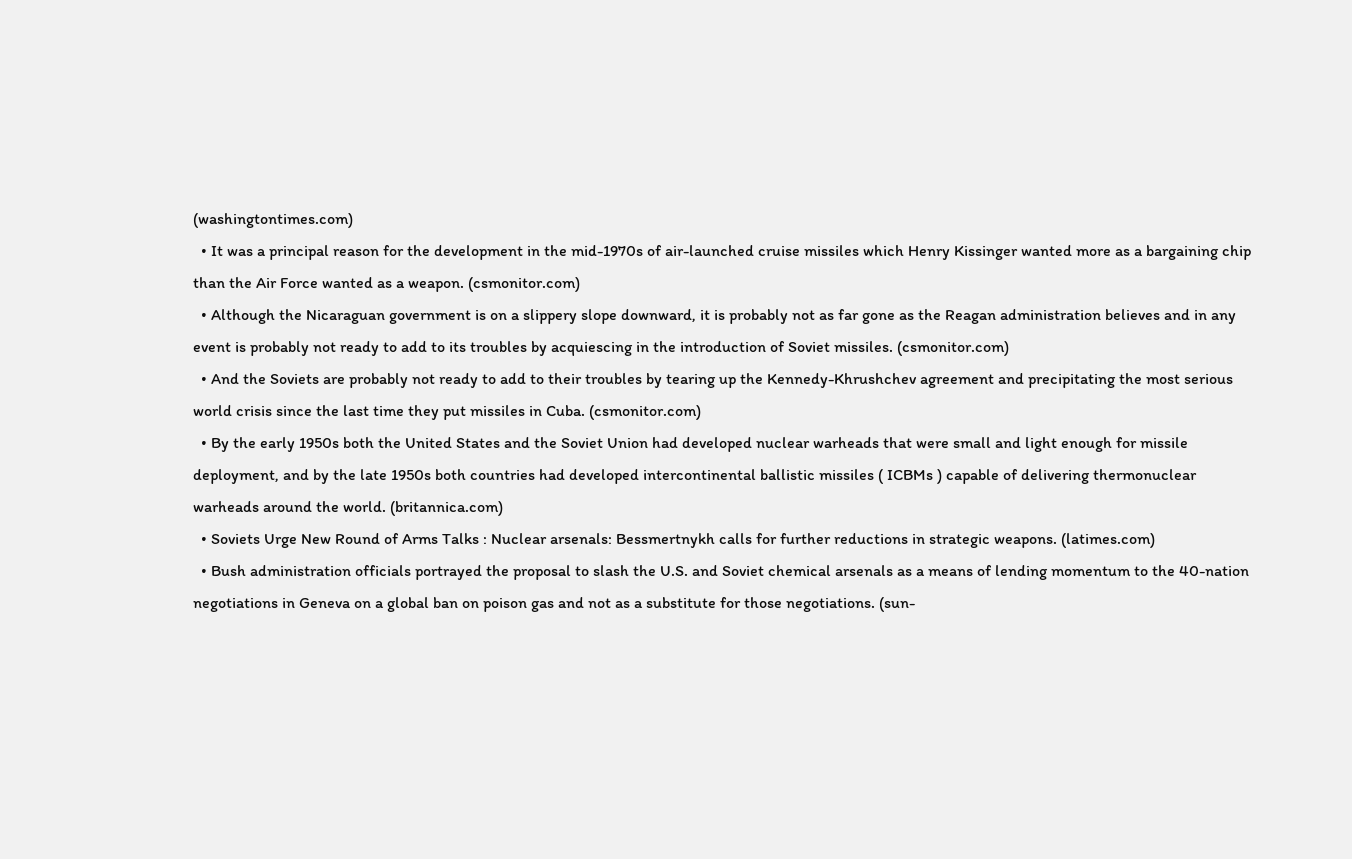(washingtontimes.com)
  • It was a principal reason for the development in the mid-1970s of air-launched cruise missiles which Henry Kissinger wanted more as a bargaining chip than the Air Force wanted as a weapon. (csmonitor.com)
  • Although the Nicaraguan government is on a slippery slope downward, it is probably not as far gone as the Reagan administration believes and in any event is probably not ready to add to its troubles by acquiescing in the introduction of Soviet missiles. (csmonitor.com)
  • And the Soviets are probably not ready to add to their troubles by tearing up the Kennedy-Khrushchev agreement and precipitating the most serious world crisis since the last time they put missiles in Cuba. (csmonitor.com)
  • By the early 1950s both the United States and the Soviet Union had developed nuclear warheads that were small and light enough for missile deployment, and by the late 1950s both countries had developed intercontinental ballistic missiles ( ICBMs ) capable of delivering thermonuclear warheads around the world. (britannica.com)
  • Soviets Urge New Round of Arms Talks : Nuclear arsenals: Bessmertnykh calls for further reductions in strategic weapons. (latimes.com)
  • Bush administration officials portrayed the proposal to slash the U.S. and Soviet chemical arsenals as a means of lending momentum to the 40-nation negotiations in Geneva on a global ban on poison gas and not as a substitute for those negotiations. (sun-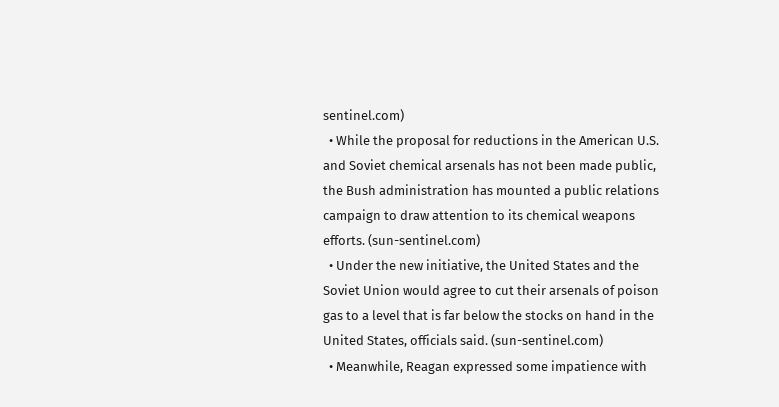sentinel.com)
  • While the proposal for reductions in the American U.S. and Soviet chemical arsenals has not been made public, the Bush administration has mounted a public relations campaign to draw attention to its chemical weapons efforts. (sun-sentinel.com)
  • Under the new initiative, the United States and the Soviet Union would agree to cut their arsenals of poison gas to a level that is far below the stocks on hand in the United States, officials said. (sun-sentinel.com)
  • Meanwhile, Reagan expressed some impatience with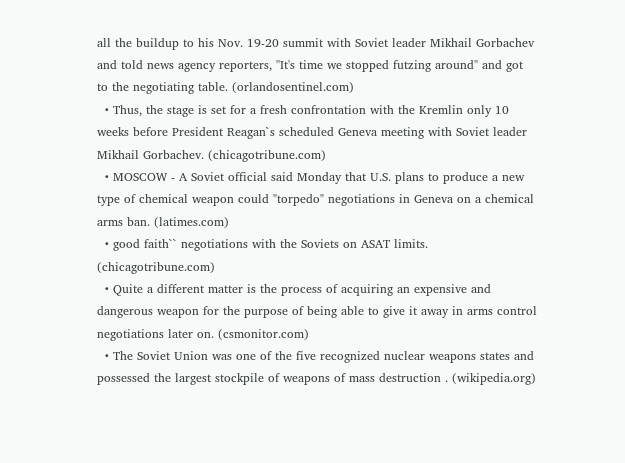all the buildup to his Nov. 19-20 summit with Soviet leader Mikhail Gorbachev and told news agency reporters, ''It's time we stopped futzing around'' and got to the negotiating table. (orlandosentinel.com)
  • Thus, the stage is set for a fresh confrontation with the Kremlin only 10 weeks before President Reagan`s scheduled Geneva meeting with Soviet leader Mikhail Gorbachev. (chicagotribune.com)
  • MOSCOW - A Soviet official said Monday that U.S. plans to produce a new type of chemical weapon could "torpedo" negotiations in Geneva on a chemical arms ban. (latimes.com)
  • good faith`` negotiations with the Soviets on ASAT limits. (chicagotribune.com)
  • Quite a different matter is the process of acquiring an expensive and dangerous weapon for the purpose of being able to give it away in arms control negotiations later on. (csmonitor.com)
  • The Soviet Union was one of the five recognized nuclear weapons states and possessed the largest stockpile of weapons of mass destruction . (wikipedia.org)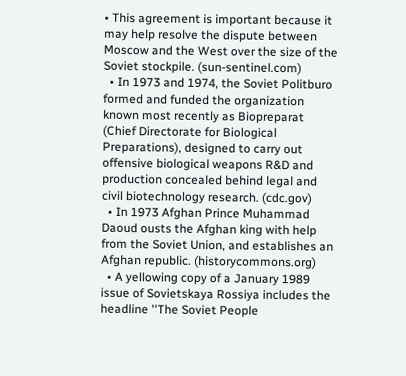• This agreement is important because it may help resolve the dispute between Moscow and the West over the size of the Soviet stockpile. (sun-sentinel.com)
  • In 1973 and 1974, the Soviet Politburo formed and funded the organization known most recently as Biopreparat (Chief Directorate for Biological Preparations), designed to carry out offensive biological weapons R&D and production concealed behind legal and civil biotechnology research. (cdc.gov)
  • In 1973 Afghan Prince Muhammad Daoud ousts the Afghan king with help from the Soviet Union, and establishes an Afghan republic. (historycommons.org)
  • A yellowing copy of a January 1989 issue of Sovietskaya Rossiya includes the headline ''The Soviet People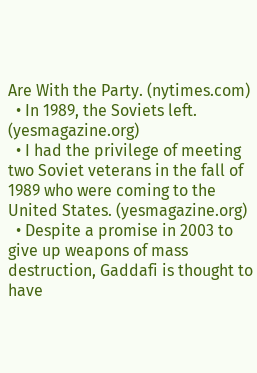Are With the Party. (nytimes.com)
  • In 1989, the Soviets left. (yesmagazine.org)
  • I had the privilege of meeting two Soviet veterans in the fall of 1989 who were coming to the United States. (yesmagazine.org)
  • Despite a promise in 2003 to give up weapons of mass destruction, Gaddafi is thought to have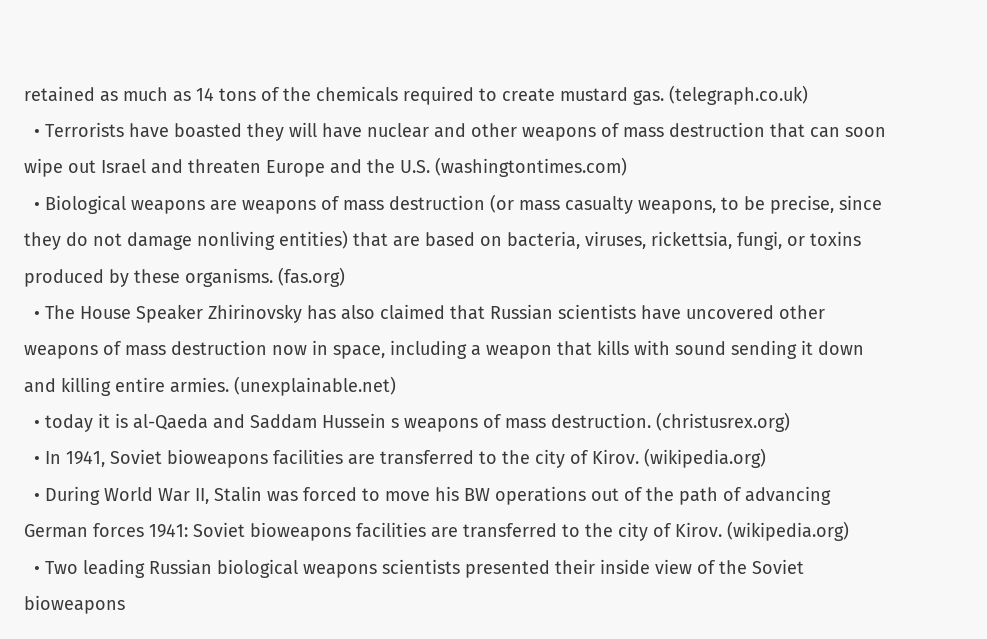retained as much as 14 tons of the chemicals required to create mustard gas. (telegraph.co.uk)
  • Terrorists have boasted they will have nuclear and other weapons of mass destruction that can soon wipe out Israel and threaten Europe and the U.S. (washingtontimes.com)
  • Biological weapons are weapons of mass destruction (or mass casualty weapons, to be precise, since they do not damage nonliving entities) that are based on bacteria, viruses, rickettsia, fungi, or toxins produced by these organisms. (fas.org)
  • The House Speaker Zhirinovsky has also claimed that Russian scientists have uncovered other weapons of mass destruction now in space, including a weapon that kills with sound sending it down and killing entire armies. (unexplainable.net)
  • today it is al-Qaeda and Saddam Hussein s weapons of mass destruction. (christusrex.org)
  • In 1941, Soviet bioweapons facilities are transferred to the city of Kirov. (wikipedia.org)
  • During World War II, Stalin was forced to move his BW operations out of the path of advancing German forces 1941: Soviet bioweapons facilities are transferred to the city of Kirov. (wikipedia.org)
  • Two leading Russian biological weapons scientists presented their inside view of the Soviet bioweapons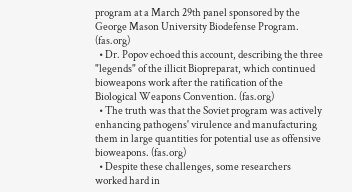program at a March 29th panel sponsored by the George Mason University Biodefense Program. (fas.org)
  • Dr. Popov echoed this account, describing the three "legends" of the illicit Biopreparat, which continued bioweapons work after the ratification of the Biological Weapons Convention. (fas.org)
  • The truth was that the Soviet program was actively enhancing pathogens' virulence and manufacturing them in large quantities for potential use as offensive bioweapons. (fas.org)
  • Despite these challenges, some researchers worked hard in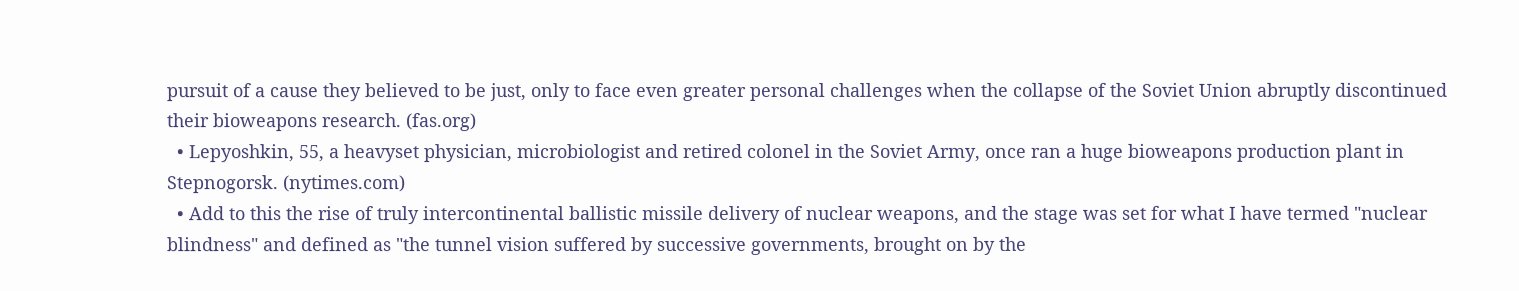pursuit of a cause they believed to be just, only to face even greater personal challenges when the collapse of the Soviet Union abruptly discontinued their bioweapons research. (fas.org)
  • Lepyoshkin, 55, a heavyset physician, microbiologist and retired colonel in the Soviet Army, once ran a huge bioweapons production plant in Stepnogorsk. (nytimes.com)
  • Add to this the rise of truly intercontinental ballistic missile delivery of nuclear weapons, and the stage was set for what I have termed "nuclear blindness" and defined as "the tunnel vision suffered by successive governments, brought on by the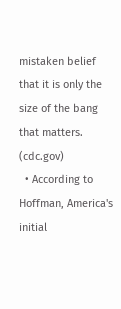mistaken belief that it is only the size of the bang that matters. (cdc.gov)
  • According to Hoffman, America's initial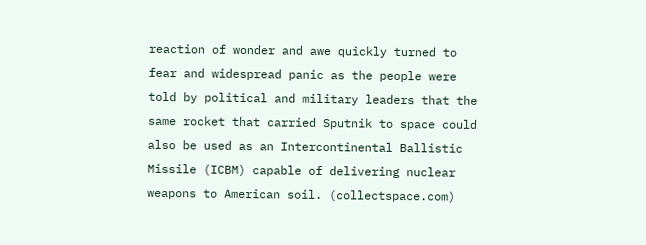reaction of wonder and awe quickly turned to fear and widespread panic as the people were told by political and military leaders that the same rocket that carried Sputnik to space could also be used as an Intercontinental Ballistic Missile (ICBM) capable of delivering nuclear weapons to American soil. (collectspace.com)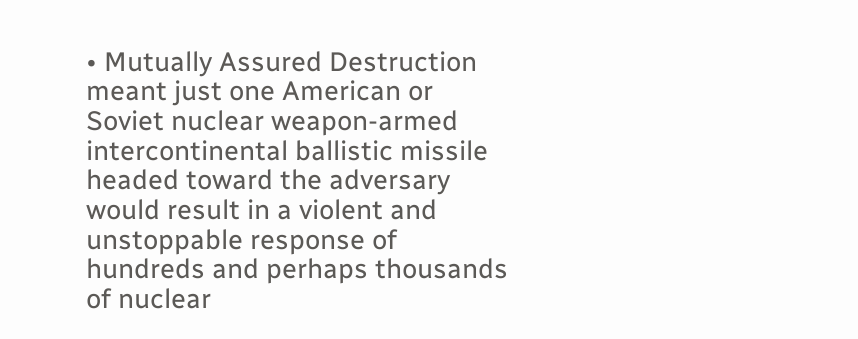• Mutually Assured Destruction meant just one American or Soviet nuclear weapon-armed intercontinental ballistic missile headed toward the adversary would result in a violent and unstoppable response of hundreds and perhaps thousands of nuclear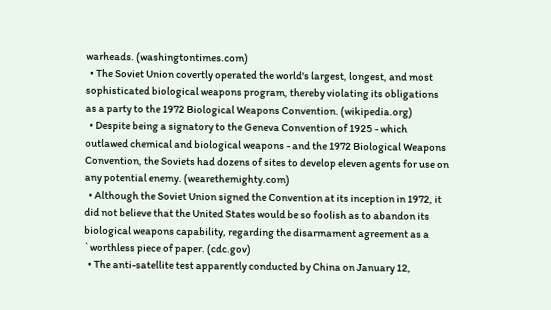warheads. (washingtontimes.com)
  • The Soviet Union covertly operated the world's largest, longest, and most sophisticated biological weapons program, thereby violating its obligations as a party to the 1972 Biological Weapons Convention. (wikipedia.org)
  • Despite being a signatory to the Geneva Convention of 1925 - which outlawed chemical and biological weapons - and the 1972 Biological Weapons Convention, the Soviets had dozens of sites to develop eleven agents for use on any potential enemy. (wearethemighty.com)
  • Although the Soviet Union signed the Convention at its inception in 1972, it did not believe that the United States would be so foolish as to abandon its biological weapons capability, regarding the disarmament agreement as a `worthless piece of paper. (cdc.gov)
  • The anti-satellite test apparently conducted by China on January 12,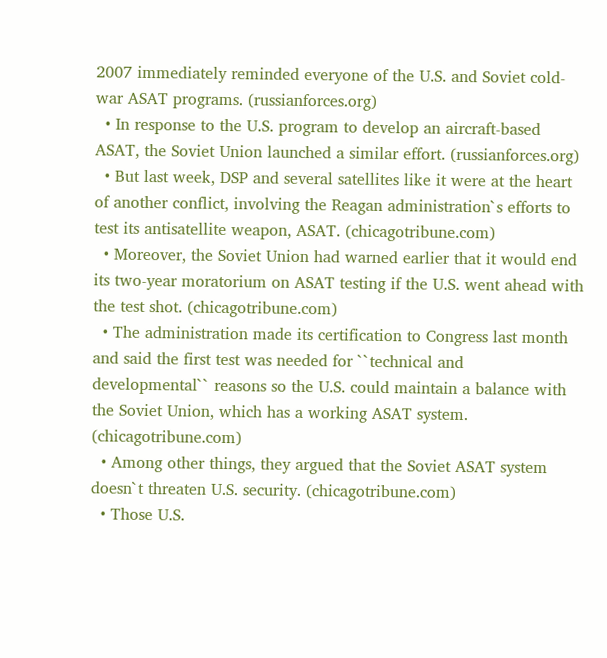2007 immediately reminded everyone of the U.S. and Soviet cold-war ASAT programs. (russianforces.org)
  • In response to the U.S. program to develop an aircraft-based ASAT, the Soviet Union launched a similar effort. (russianforces.org)
  • But last week, DSP and several satellites like it were at the heart of another conflict, involving the Reagan administration`s efforts to test its antisatellite weapon, ASAT. (chicagotribune.com)
  • Moreover, the Soviet Union had warned earlier that it would end its two-year moratorium on ASAT testing if the U.S. went ahead with the test shot. (chicagotribune.com)
  • The administration made its certification to Congress last month and said the first test was needed for ``technical and developmental`` reasons so the U.S. could maintain a balance with the Soviet Union, which has a working ASAT system. (chicagotribune.com)
  • Among other things, they argued that the Soviet ASAT system doesn`t threaten U.S. security. (chicagotribune.com)
  • Those U.S.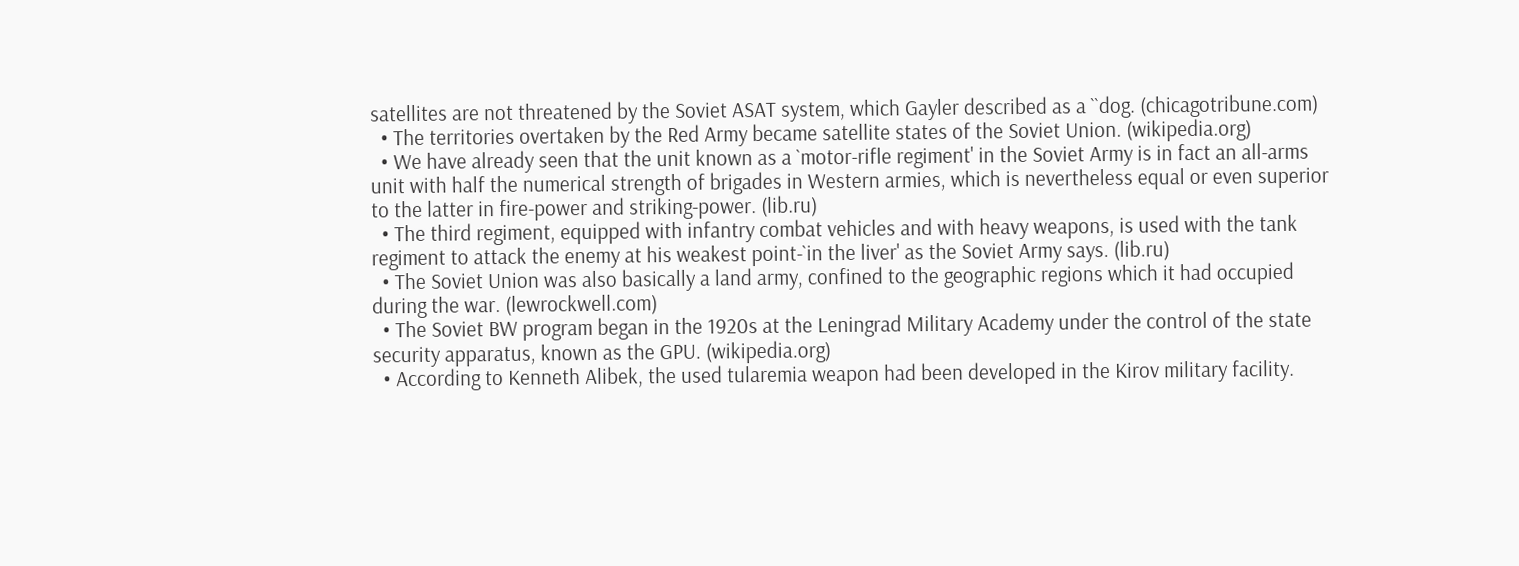satellites are not threatened by the Soviet ASAT system, which Gayler described as a ``dog. (chicagotribune.com)
  • The territories overtaken by the Red Army became satellite states of the Soviet Union. (wikipedia.org)
  • We have already seen that the unit known as a `motor-rifle regiment' in the Soviet Army is in fact an all-arms unit with half the numerical strength of brigades in Western armies, which is nevertheless equal or even superior to the latter in fire-power and striking-power. (lib.ru)
  • The third regiment, equipped with infantry combat vehicles and with heavy weapons, is used with the tank regiment to attack the enemy at his weakest point-`in the liver' as the Soviet Army says. (lib.ru)
  • The Soviet Union was also basically a land army, confined to the geographic regions which it had occupied during the war. (lewrockwell.com)
  • The Soviet BW program began in the 1920s at the Leningrad Military Academy under the control of the state security apparatus, known as the GPU. (wikipedia.org)
  • According to Kenneth Alibek, the used tularemia weapon had been developed in the Kirov military facility.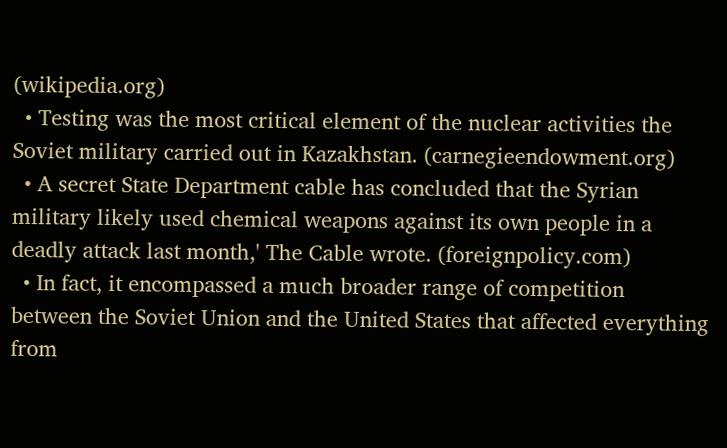(wikipedia.org)
  • Testing was the most critical element of the nuclear activities the Soviet military carried out in Kazakhstan. (carnegieendowment.org)
  • A secret State Department cable has concluded that the Syrian military likely used chemical weapons against its own people in a deadly attack last month,' The Cable wrote. (foreignpolicy.com)
  • In fact, it encompassed a much broader range of competition between the Soviet Union and the United States that affected everything from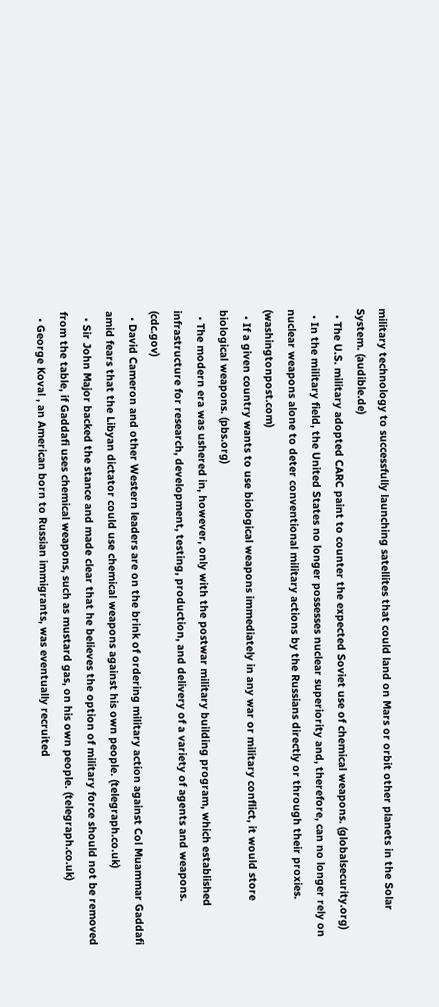military technology to successfully launching satellites that could land on Mars or orbit other planets in the Solar System. (audible.de)
  • The U.S. military adopted CARC paint to counter the expected Soviet use of chemical weapons. (globalsecurity.org)
  • In the military field, the United States no longer possesses nuclear superiority and, therefore, can no longer rely on nuclear weapons alone to deter conventional military actions by the Russians directly or through their proxies. (washingtonpost.com)
  • If a given country wants to use biological weapons immediately in any war or military conflict, it would store biological weapons. (pbs.org)
  • The modern era was ushered in, however, only with the postwar military building program, which established infrastructure for research, development, testing, production, and delivery of a variety of agents and weapons. (cdc.gov)
  • David Cameron and other Western leaders are on the brink of ordering military action against Col Muammar Gaddafi amid fears that the Libyan dictator could use chemical weapons against his own people. (telegraph.co.uk)
  • Sir John Major backed the stance and made clear that he believes the option of military force should not be removed from the table, if Gaddafi uses chemical weapons, such as mustard gas, on his own people. (telegraph.co.uk)
  • George Koval , an American born to Russian immigrants, was eventually recruited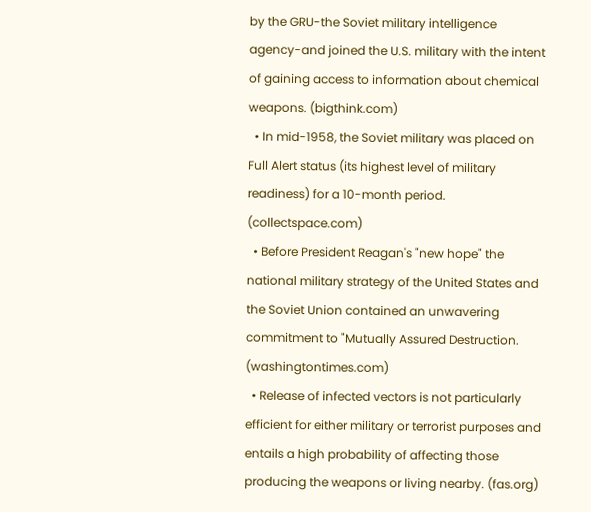by the GRU-the Soviet military intelligence agency-and joined the U.S. military with the intent of gaining access to information about chemical weapons. (bigthink.com)
  • In mid-1958, the Soviet military was placed on Full Alert status (its highest level of military readiness) for a 10-month period. (collectspace.com)
  • Before President Reagan's "new hope" the national military strategy of the United States and the Soviet Union contained an unwavering commitment to "Mutually Assured Destruction. (washingtontimes.com)
  • Release of infected vectors is not particularly efficient for either military or terrorist purposes and entails a high probability of affecting those producing the weapons or living nearby. (fas.org)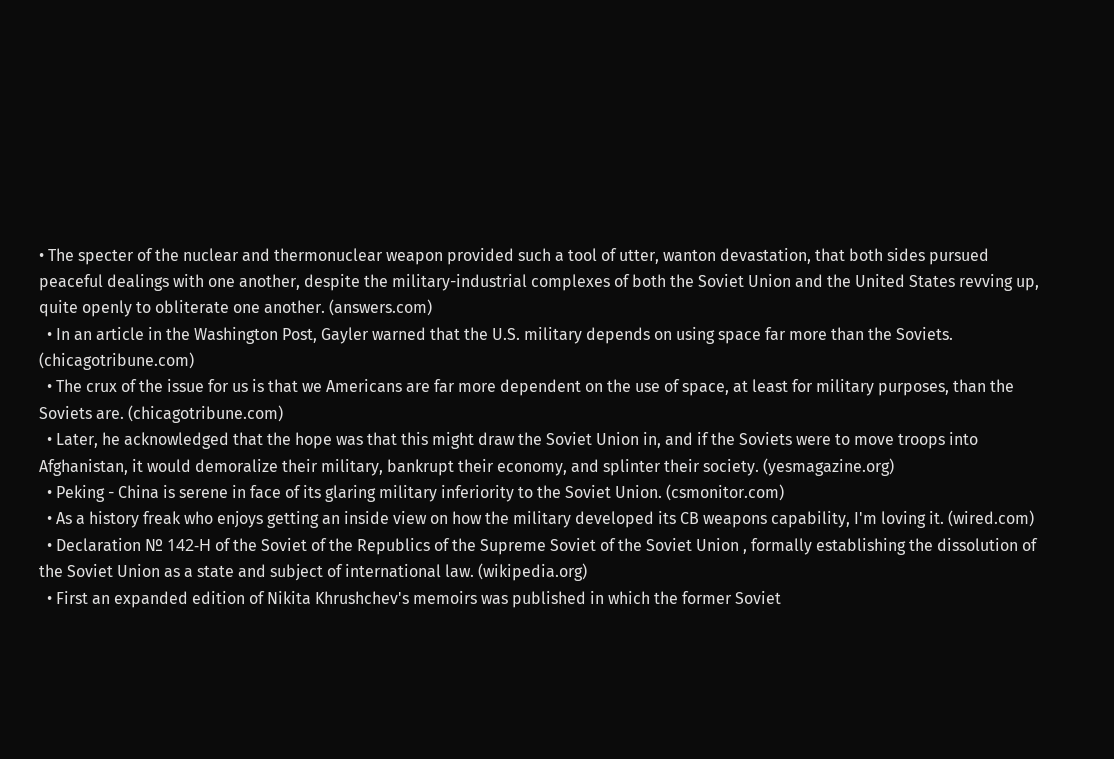• The specter of the nuclear and thermonuclear weapon provided such a tool of utter, wanton devastation, that both sides pursued peaceful dealings with one another, despite the military-industrial complexes of both the Soviet Union and the United States revving up, quite openly to obliterate one another. (answers.com)
  • In an article in the Washington Post, Gayler warned that the U.S. military depends on using space far more than the Soviets. (chicagotribune.com)
  • The crux of the issue for us is that we Americans are far more dependent on the use of space, at least for military purposes, than the Soviets are. (chicagotribune.com)
  • Later, he acknowledged that the hope was that this might draw the Soviet Union in, and if the Soviets were to move troops into Afghanistan, it would demoralize their military, bankrupt their economy, and splinter their society. (yesmagazine.org)
  • Peking - China is serene in face of its glaring military inferiority to the Soviet Union. (csmonitor.com)
  • As a history freak who enjoys getting an inside view on how the military developed its CB weapons capability, I'm loving it. (wired.com)
  • Declaration № 142-Н of the Soviet of the Republics of the Supreme Soviet of the Soviet Union , formally establishing the dissolution of the Soviet Union as a state and subject of international law. (wikipedia.org)
  • First an expanded edition of Nikita Khrushchev's memoirs was published in which the former Soviet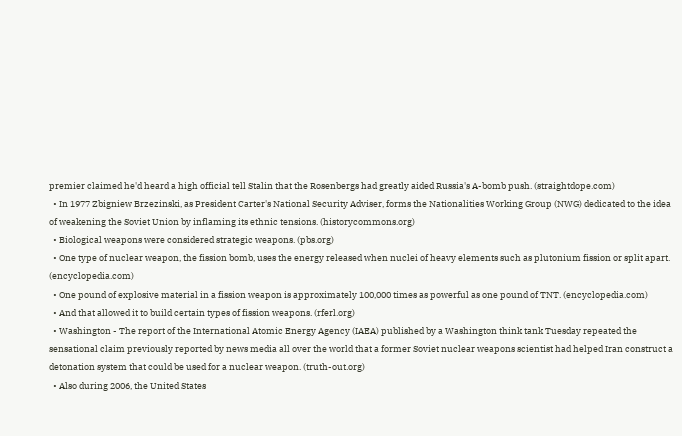premier claimed he'd heard a high official tell Stalin that the Rosenbergs had greatly aided Russia's A-bomb push. (straightdope.com)
  • In 1977 Zbigniew Brzezinski, as President Carter's National Security Adviser, forms the Nationalities Working Group (NWG) dedicated to the idea of weakening the Soviet Union by inflaming its ethnic tensions. (historycommons.org)
  • Biological weapons were considered strategic weapons. (pbs.org)
  • One type of nuclear weapon, the fission bomb, uses the energy released when nuclei of heavy elements such as plutonium fission or split apart. (encyclopedia.com)
  • One pound of explosive material in a fission weapon is approximately 100,000 times as powerful as one pound of TNT. (encyclopedia.com)
  • And that allowed it to build certain types of fission weapons. (rferl.org)
  • Washington - The report of the International Atomic Energy Agency (IAEA) published by a Washington think tank Tuesday repeated the sensational claim previously reported by news media all over the world that a former Soviet nuclear weapons scientist had helped Iran construct a detonation system that could be used for a nuclear weapon. (truth-out.org)
  • Also during 2006, the United States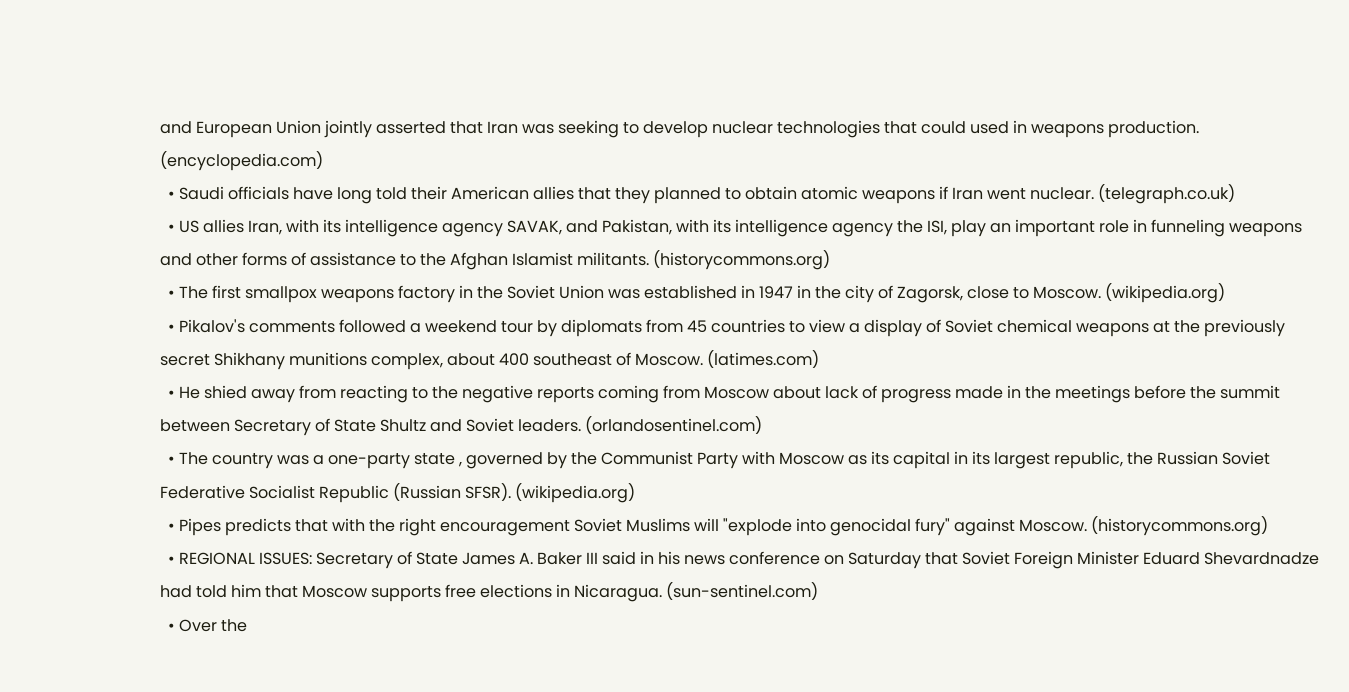and European Union jointly asserted that Iran was seeking to develop nuclear technologies that could used in weapons production. (encyclopedia.com)
  • Saudi officials have long told their American allies that they planned to obtain atomic weapons if Iran went nuclear. (telegraph.co.uk)
  • US allies Iran, with its intelligence agency SAVAK, and Pakistan, with its intelligence agency the ISI, play an important role in funneling weapons and other forms of assistance to the Afghan Islamist militants. (historycommons.org)
  • The first smallpox weapons factory in the Soviet Union was established in 1947 in the city of Zagorsk, close to Moscow. (wikipedia.org)
  • Pikalov's comments followed a weekend tour by diplomats from 45 countries to view a display of Soviet chemical weapons at the previously secret Shikhany munitions complex, about 400 southeast of Moscow. (latimes.com)
  • He shied away from reacting to the negative reports coming from Moscow about lack of progress made in the meetings before the summit between Secretary of State Shultz and Soviet leaders. (orlandosentinel.com)
  • The country was a one-party state , governed by the Communist Party with Moscow as its capital in its largest republic, the Russian Soviet Federative Socialist Republic (Russian SFSR). (wikipedia.org)
  • Pipes predicts that with the right encouragement Soviet Muslims will "explode into genocidal fury" against Moscow. (historycommons.org)
  • REGIONAL ISSUES: Secretary of State James A. Baker III said in his news conference on Saturday that Soviet Foreign Minister Eduard Shevardnadze had told him that Moscow supports free elections in Nicaragua. (sun-sentinel.com)
  • Over the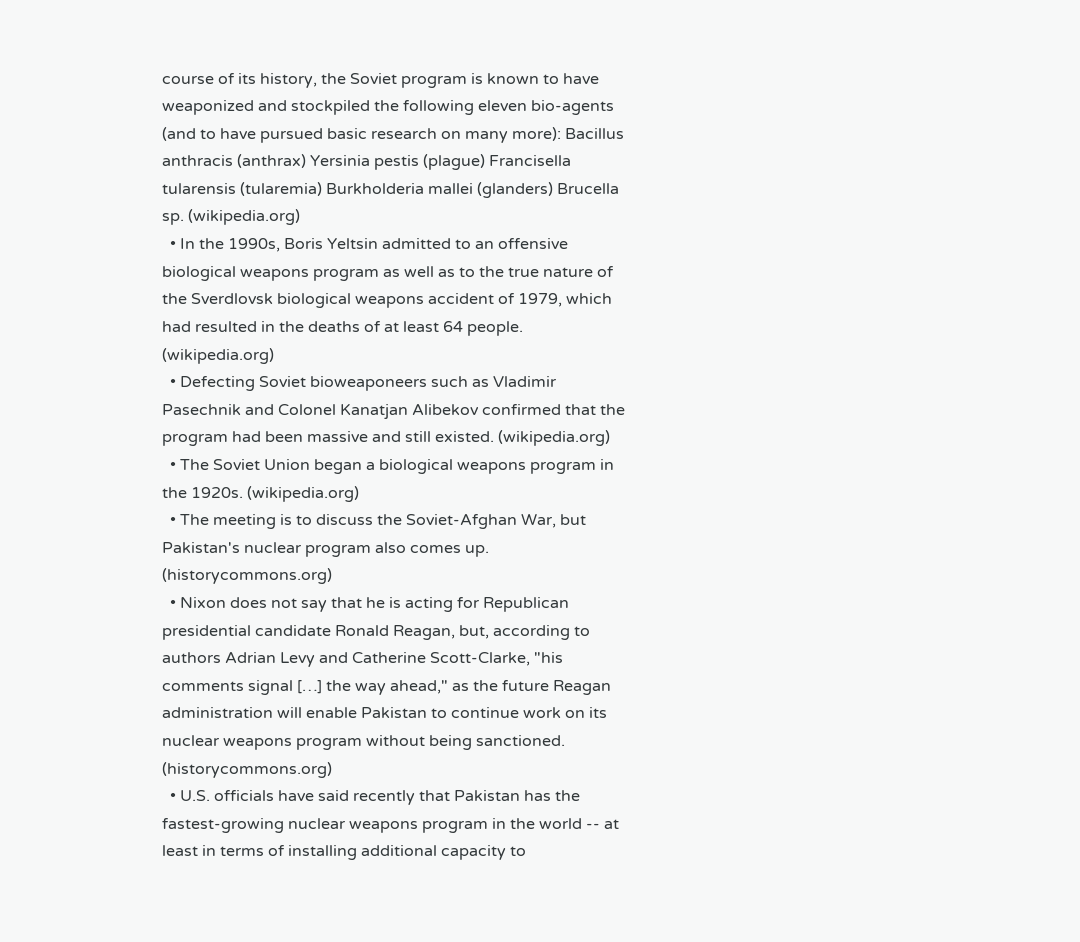course of its history, the Soviet program is known to have weaponized and stockpiled the following eleven bio-agents (and to have pursued basic research on many more): Bacillus anthracis (anthrax) Yersinia pestis (plague) Francisella tularensis (tularemia) Burkholderia mallei (glanders) Brucella sp. (wikipedia.org)
  • In the 1990s, Boris Yeltsin admitted to an offensive biological weapons program as well as to the true nature of the Sverdlovsk biological weapons accident of 1979, which had resulted in the deaths of at least 64 people. (wikipedia.org)
  • Defecting Soviet bioweaponeers such as Vladimir Pasechnik and Colonel Kanatjan Alibekov confirmed that the program had been massive and still existed. (wikipedia.org)
  • The Soviet Union began a biological weapons program in the 1920s. (wikipedia.org)
  • The meeting is to discuss the Soviet-Afghan War, but Pakistan's nuclear program also comes up. (historycommons.org)
  • Nixon does not say that he is acting for Republican presidential candidate Ronald Reagan, but, according to authors Adrian Levy and Catherine Scott-Clarke, "his comments signal […] the way ahead," as the future Reagan administration will enable Pakistan to continue work on its nuclear weapons program without being sanctioned. (historycommons.org)
  • U.S. officials have said recently that Pakistan has the fastest-growing nuclear weapons program in the world -- at least in terms of installing additional capacity to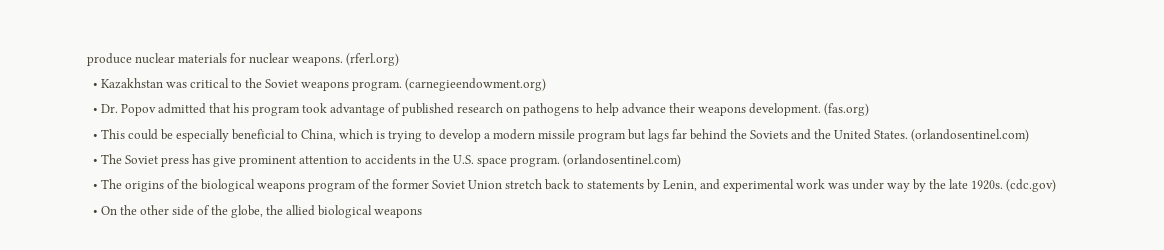produce nuclear materials for nuclear weapons. (rferl.org)
  • Kazakhstan was critical to the Soviet weapons program. (carnegieendowment.org)
  • Dr. Popov admitted that his program took advantage of published research on pathogens to help advance their weapons development. (fas.org)
  • This could be especially beneficial to China, which is trying to develop a modern missile program but lags far behind the Soviets and the United States. (orlandosentinel.com)
  • The Soviet press has give prominent attention to accidents in the U.S. space program. (orlandosentinel.com)
  • The origins of the biological weapons program of the former Soviet Union stretch back to statements by Lenin, and experimental work was under way by the late 1920s. (cdc.gov)
  • On the other side of the globe, the allied biological weapons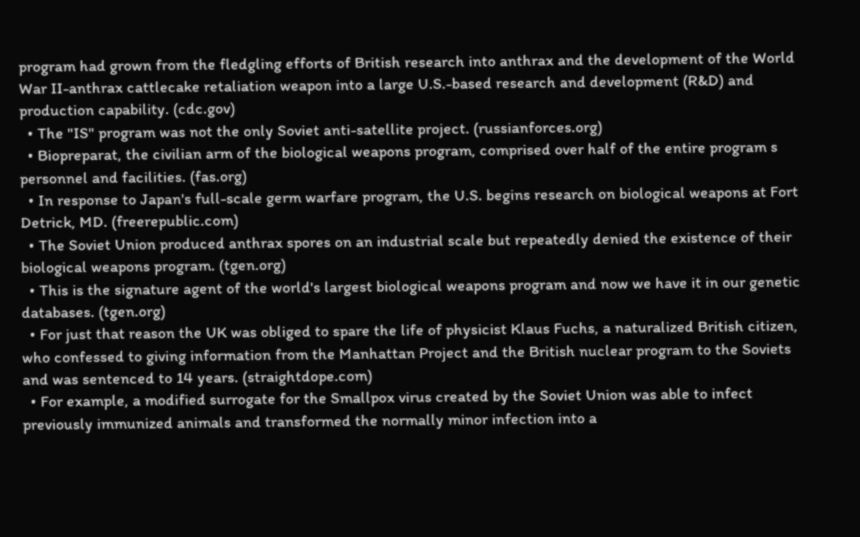program had grown from the fledgling efforts of British research into anthrax and the development of the World War II-anthrax cattlecake retaliation weapon into a large U.S.-based research and development (R&D) and production capability. (cdc.gov)
  • The "IS" program was not the only Soviet anti-satellite project. (russianforces.org)
  • Biopreparat, the civilian arm of the biological weapons program, comprised over half of the entire program s personnel and facilities. (fas.org)
  • In response to Japan's full-scale germ warfare program, the U.S. begins research on biological weapons at Fort Detrick, MD. (freerepublic.com)
  • The Soviet Union produced anthrax spores on an industrial scale but repeatedly denied the existence of their biological weapons program. (tgen.org)
  • This is the signature agent of the world's largest biological weapons program and now we have it in our genetic databases. (tgen.org)
  • For just that reason the UK was obliged to spare the life of physicist Klaus Fuchs, a naturalized British citizen, who confessed to giving information from the Manhattan Project and the British nuclear program to the Soviets and was sentenced to 14 years. (straightdope.com)
  • For example, a modified surrogate for the Smallpox virus created by the Soviet Union was able to infect previously immunized animals and transformed the normally minor infection into a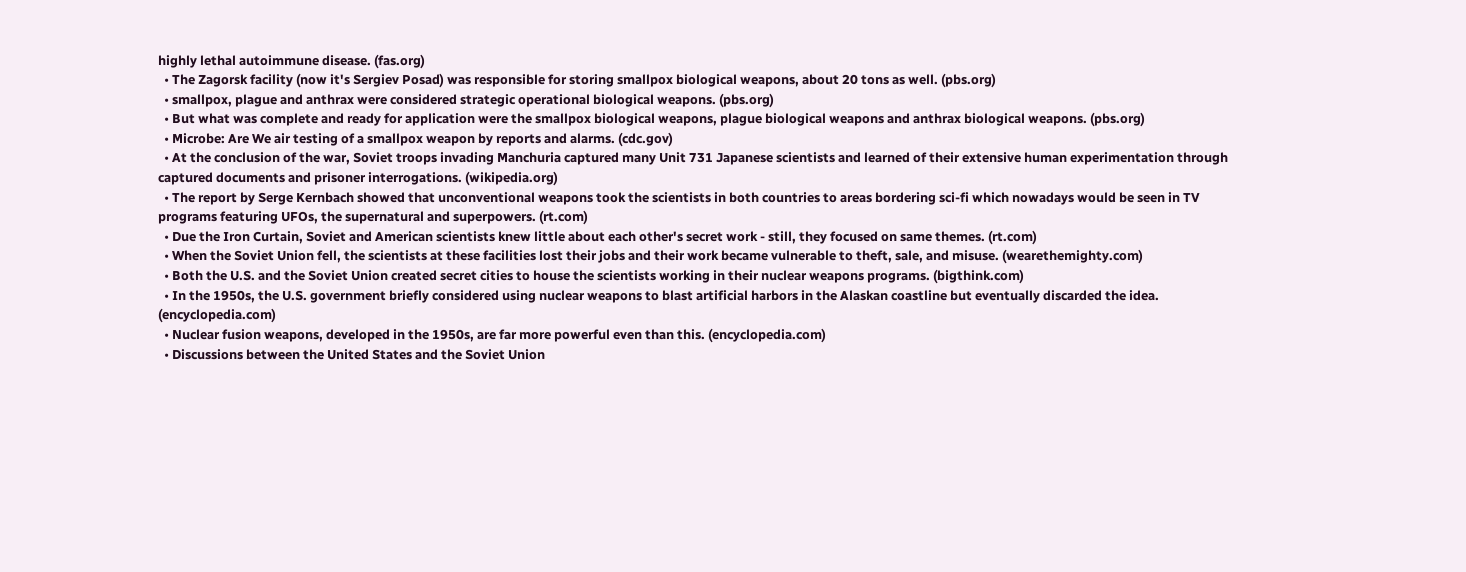highly lethal autoimmune disease. (fas.org)
  • The Zagorsk facility (now it's Sergiev Posad) was responsible for storing smallpox biological weapons, about 20 tons as well. (pbs.org)
  • smallpox, plague and anthrax were considered strategic operational biological weapons. (pbs.org)
  • But what was complete and ready for application were the smallpox biological weapons, plague biological weapons and anthrax biological weapons. (pbs.org)
  • Microbe: Are We air testing of a smallpox weapon by reports and alarms. (cdc.gov)
  • At the conclusion of the war, Soviet troops invading Manchuria captured many Unit 731 Japanese scientists and learned of their extensive human experimentation through captured documents and prisoner interrogations. (wikipedia.org)
  • The report by Serge Kernbach showed that unconventional weapons took the scientists in both countries to areas bordering sci-fi which nowadays would be seen in TV programs featuring UFOs, the supernatural and superpowers. (rt.com)
  • Due the Iron Curtain, Soviet and American scientists knew little about each other's secret work - still, they focused on same themes. (rt.com)
  • When the Soviet Union fell, the scientists at these facilities lost their jobs and their work became vulnerable to theft, sale, and misuse. (wearethemighty.com)
  • Both the U.S. and the Soviet Union created secret cities to house the scientists working in their nuclear weapons programs. (bigthink.com)
  • In the 1950s, the U.S. government briefly considered using nuclear weapons to blast artificial harbors in the Alaskan coastline but eventually discarded the idea. (encyclopedia.com)
  • Nuclear fusion weapons, developed in the 1950s, are far more powerful even than this. (encyclopedia.com)
  • Discussions between the United States and the Soviet Union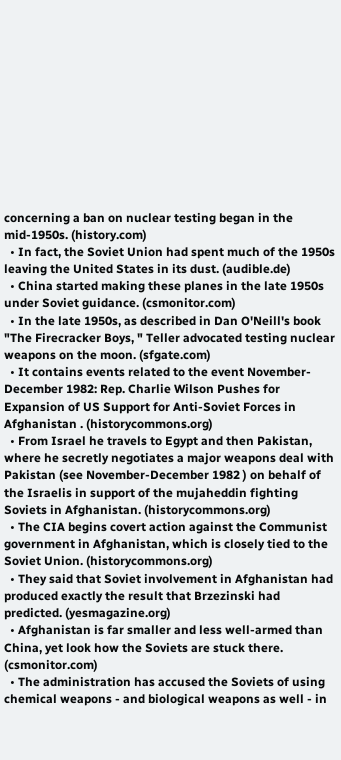concerning a ban on nuclear testing began in the mid-1950s. (history.com)
  • In fact, the Soviet Union had spent much of the 1950s leaving the United States in its dust. (audible.de)
  • China started making these planes in the late 1950s under Soviet guidance. (csmonitor.com)
  • In the late 1950s, as described in Dan O'Neill's book "The Firecracker Boys, " Teller advocated testing nuclear weapons on the moon. (sfgate.com)
  • It contains events related to the event November-December 1982: Rep. Charlie Wilson Pushes for Expansion of US Support for Anti-Soviet Forces in Afghanistan . (historycommons.org)
  • From Israel he travels to Egypt and then Pakistan, where he secretly negotiates a major weapons deal with Pakistan (see November-December 1982 ) on behalf of the Israelis in support of the mujaheddin fighting Soviets in Afghanistan. (historycommons.org)
  • The CIA begins covert action against the Communist government in Afghanistan, which is closely tied to the Soviet Union. (historycommons.org)
  • They said that Soviet involvement in Afghanistan had produced exactly the result that Brzezinski had predicted. (yesmagazine.org)
  • Afghanistan is far smaller and less well-armed than China, yet look how the Soviets are stuck there. (csmonitor.com)
  • The administration has accused the Soviets of using chemical weapons - and biological weapons as well - in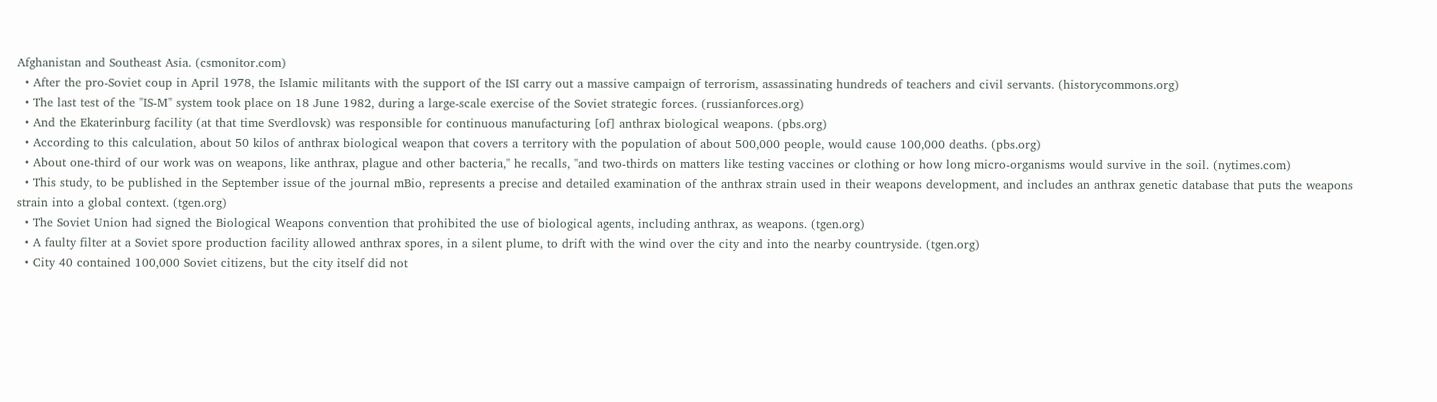Afghanistan and Southeast Asia. (csmonitor.com)
  • After the pro-Soviet coup in April 1978, the Islamic militants with the support of the ISI carry out a massive campaign of terrorism, assassinating hundreds of teachers and civil servants. (historycommons.org)
  • The last test of the "IS-M" system took place on 18 June 1982, during a large-scale exercise of the Soviet strategic forces. (russianforces.org)
  • And the Ekaterinburg facility (at that time Sverdlovsk) was responsible for continuous manufacturing [of] anthrax biological weapons. (pbs.org)
  • According to this calculation, about 50 kilos of anthrax biological weapon that covers a territory with the population of about 500,000 people, would cause 100,000 deaths. (pbs.org)
  • About one-third of our work was on weapons, like anthrax, plague and other bacteria,'' he recalls, ''and two-thirds on matters like testing vaccines or clothing or how long micro-organisms would survive in the soil. (nytimes.com)
  • This study, to be published in the September issue of the journal mBio, represents a precise and detailed examination of the anthrax strain used in their weapons development, and includes an anthrax genetic database that puts the weapons strain into a global context. (tgen.org)
  • The Soviet Union had signed the Biological Weapons convention that prohibited the use of biological agents, including anthrax, as weapons. (tgen.org)
  • A faulty filter at a Soviet spore production facility allowed anthrax spores, in a silent plume, to drift with the wind over the city and into the nearby countryside. (tgen.org)
  • City 40 contained 100,000 Soviet citizens, but the city itself did not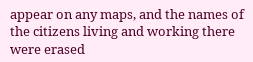appear on any maps, and the names of the citizens living and working there were erased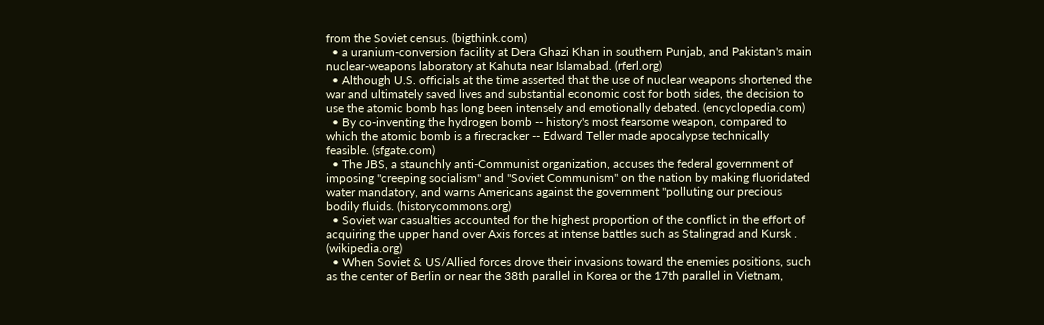from the Soviet census. (bigthink.com)
  • a uranium-conversion facility at Dera Ghazi Khan in southern Punjab, and Pakistan's main nuclear-weapons laboratory at Kahuta near Islamabad. (rferl.org)
  • Although U.S. officials at the time asserted that the use of nuclear weapons shortened the war and ultimately saved lives and substantial economic cost for both sides, the decision to use the atomic bomb has long been intensely and emotionally debated. (encyclopedia.com)
  • By co-inventing the hydrogen bomb -- history's most fearsome weapon, compared to which the atomic bomb is a firecracker -- Edward Teller made apocalypse technically feasible. (sfgate.com)
  • The JBS, a staunchly anti-Communist organization, accuses the federal government of imposing "creeping socialism" and "Soviet Communism" on the nation by making fluoridated water mandatory, and warns Americans against the government "polluting our precious bodily fluids. (historycommons.org)
  • Soviet war casualties accounted for the highest proportion of the conflict in the effort of acquiring the upper hand over Axis forces at intense battles such as Stalingrad and Kursk . (wikipedia.org)
  • When Soviet & US/Allied forces drove their invasions toward the enemies positions, such as the center of Berlin or near the 38th parallel in Korea or the 17th parallel in Vietnam,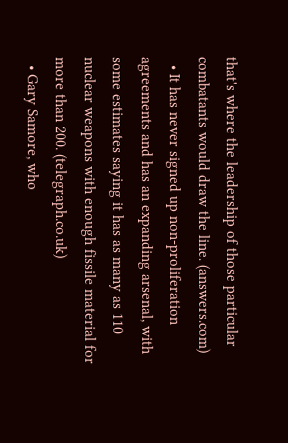that's where the leadership of those particular combatants would draw the line. (answers.com)
  • It has never signed up non-proliferation agreements and has an expanding arsenal, with some estimates saying it has as many as 110 nuclear weapons with enough fissile material for more than 200. (telegraph.co.uk)
  • Gary Samore, who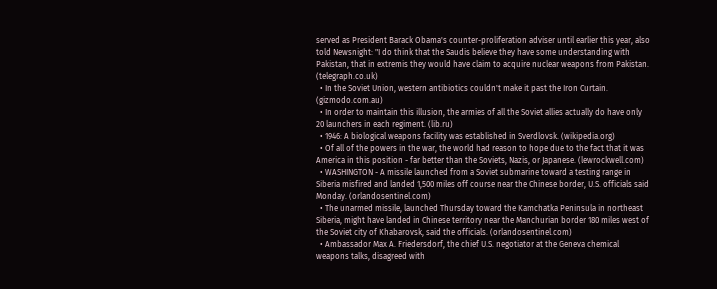served as President Barack Obama's counter-proliferation adviser until earlier this year, also told Newsnight: "I do think that the Saudis believe they have some understanding with Pakistan, that in extremis they would have claim to acquire nuclear weapons from Pakistan. (telegraph.co.uk)
  • In the Soviet Union, western antibiotics couldn't make it past the Iron Curtain. (gizmodo.com.au)
  • In order to maintain this illusion, the armies of all the Soviet allies actually do have only 20 launchers in each regiment. (lib.ru)
  • 1946: A biological weapons facility was established in Sverdlovsk. (wikipedia.org)
  • Of all of the powers in the war, the world had reason to hope due to the fact that it was America in this position - far better than the Soviets, Nazis, or Japanese. (lewrockwell.com)
  • WASHINGTON - A missile launched from a Soviet submarine toward a testing range in Siberia misfired and landed 1,500 miles off course near the Chinese border, U.S. officials said Monday. (orlandosentinel.com)
  • The unarmed missile, launched Thursday toward the Kamchatka Peninsula in northeast Siberia, might have landed in Chinese territory near the Manchurian border 180 miles west of the Soviet city of Khabarovsk, said the officials. (orlandosentinel.com)
  • Ambassador Max A. Friedersdorf, the chief U.S. negotiator at the Geneva chemical weapons talks, disagreed with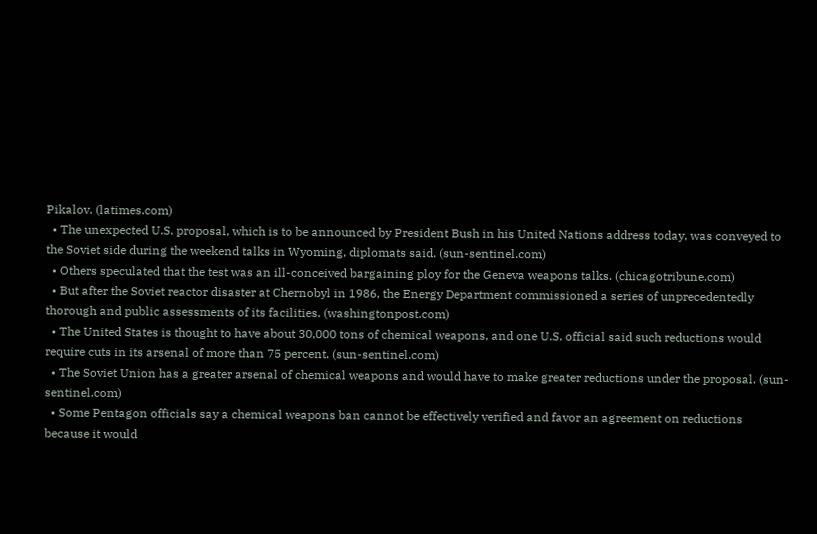Pikalov. (latimes.com)
  • The unexpected U.S. proposal, which is to be announced by President Bush in his United Nations address today, was conveyed to the Soviet side during the weekend talks in Wyoming, diplomats said. (sun-sentinel.com)
  • Others speculated that the test was an ill-conceived bargaining ploy for the Geneva weapons talks. (chicagotribune.com)
  • But after the Soviet reactor disaster at Chernobyl in 1986, the Energy Department commissioned a series of unprecedentedly thorough and public assessments of its facilities. (washingtonpost.com)
  • The United States is thought to have about 30,000 tons of chemical weapons, and one U.S. official said such reductions would require cuts in its arsenal of more than 75 percent. (sun-sentinel.com)
  • The Soviet Union has a greater arsenal of chemical weapons and would have to make greater reductions under the proposal. (sun-sentinel.com)
  • Some Pentagon officials say a chemical weapons ban cannot be effectively verified and favor an agreement on reductions because it would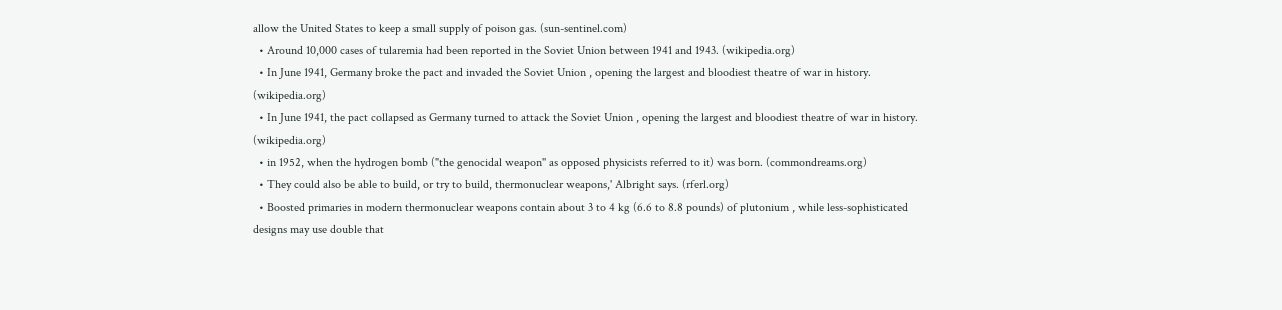allow the United States to keep a small supply of poison gas. (sun-sentinel.com)
  • Around 10,000 cases of tularemia had been reported in the Soviet Union between 1941 and 1943. (wikipedia.org)
  • In June 1941, Germany broke the pact and invaded the Soviet Union , opening the largest and bloodiest theatre of war in history. (wikipedia.org)
  • In June 1941, the pact collapsed as Germany turned to attack the Soviet Union , opening the largest and bloodiest theatre of war in history. (wikipedia.org)
  • in 1952, when the hydrogen bomb ("the genocidal weapon'' as opposed physicists referred to it) was born. (commondreams.org)
  • They could also be able to build, or try to build, thermonuclear weapons,' Albright says. (rferl.org)
  • Boosted primaries in modern thermonuclear weapons contain about 3 to 4 kg (6.6 to 8.8 pounds) of plutonium , while less-sophisticated designs may use double that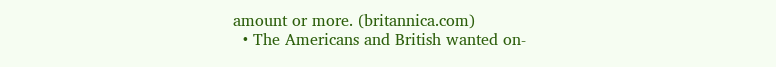amount or more. (britannica.com)
  • The Americans and British wanted on-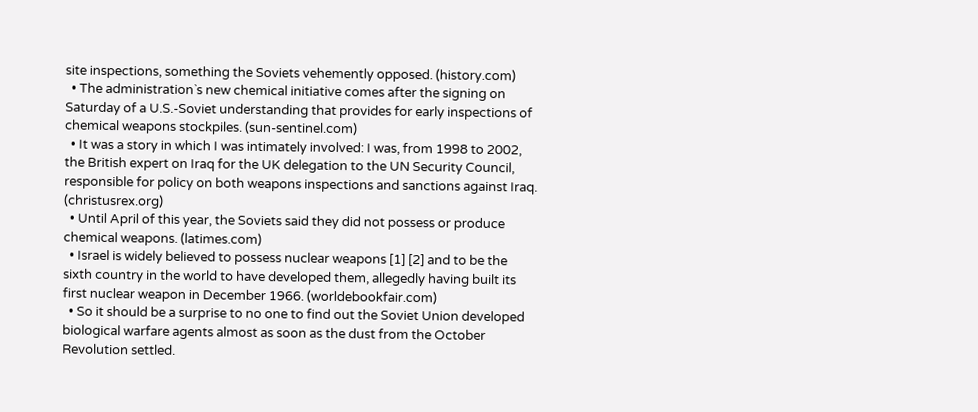site inspections, something the Soviets vehemently opposed. (history.com)
  • The administration`s new chemical initiative comes after the signing on Saturday of a U.S.-Soviet understanding that provides for early inspections of chemical weapons stockpiles. (sun-sentinel.com)
  • It was a story in which I was intimately involved: I was, from 1998 to 2002, the British expert on Iraq for the UK delegation to the UN Security Council, responsible for policy on both weapons inspections and sanctions against Iraq. (christusrex.org)
  • Until April of this year, the Soviets said they did not possess or produce chemical weapons. (latimes.com)
  • Israel is widely believed to possess nuclear weapons [1] [2] and to be the sixth country in the world to have developed them, allegedly having built its first nuclear weapon in December 1966. (worldebookfair.com)
  • So it should be a surprise to no one to find out the Soviet Union developed biological warfare agents almost as soon as the dust from the October Revolution settled.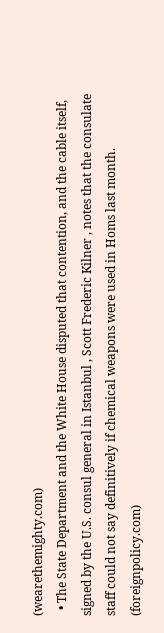(wearethemighty.com)
  • The State Department and the White House disputed that contention, and the cable itself, signed by the U.S. consul general in Istanbul , Scott Frederic Kilner , notes that the consulate staff could not say definitively if chemical weapons were used in Homs last month. (foreignpolicy.com)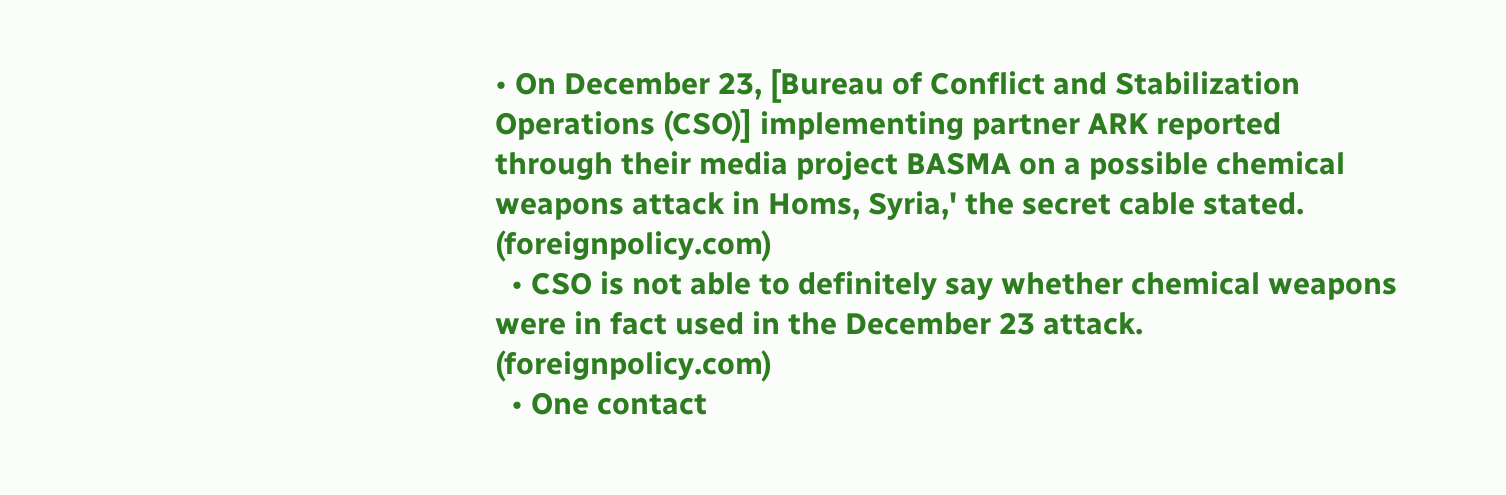• On December 23, [Bureau of Conflict and Stabilization Operations (CSO)] implementing partner ARK reported through their media project BASMA on a possible chemical weapons attack in Homs, Syria,' the secret cable stated. (foreignpolicy.com)
  • CSO is not able to definitely say whether chemical weapons were in fact used in the December 23 attack. (foreignpolicy.com)
  • One contact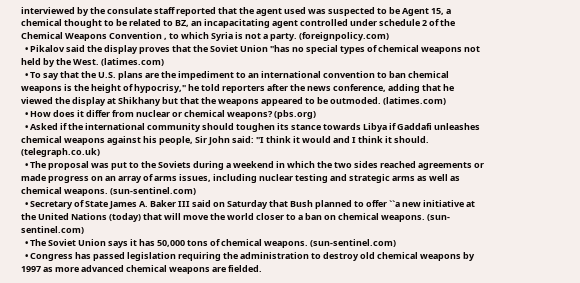interviewed by the consulate staff reported that the agent used was suspected to be Agent 15, a chemical thought to be related to BZ, an incapacitating agent controlled under schedule 2 of the Chemical Weapons Convention , to which Syria is not a party. (foreignpolicy.com)
  • Pikalov said the display proves that the Soviet Union "has no special types of chemical weapons not held by the West. (latimes.com)
  • To say that the U.S. plans are the impediment to an international convention to ban chemical weapons is the height of hypocrisy," he told reporters after the news conference, adding that he viewed the display at Shikhany but that the weapons appeared to be outmoded. (latimes.com)
  • How does it differ from nuclear or chemical weapons? (pbs.org)
  • Asked if the international community should toughen its stance towards Libya if Gaddafi unleashes chemical weapons against his people, Sir John said: "I think it would and I think it should. (telegraph.co.uk)
  • The proposal was put to the Soviets during a weekend in which the two sides reached agreements or made progress on an array of arms issues, including nuclear testing and strategic arms as well as chemical weapons. (sun-sentinel.com)
  • Secretary of State James A. Baker III said on Saturday that Bush planned to offer ``a new initiative at the United Nations (today) that will move the world closer to a ban on chemical weapons. (sun-sentinel.com)
  • The Soviet Union says it has 50,000 tons of chemical weapons. (sun-sentinel.com)
  • Congress has passed legislation requiring the administration to destroy old chemical weapons by 1997 as more advanced chemical weapons are fielded.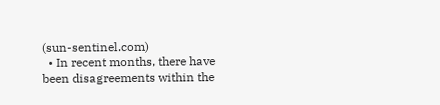(sun-sentinel.com)
  • In recent months, there have been disagreements within the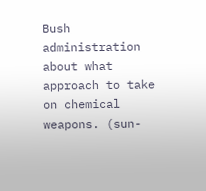Bush administration about what approach to take on chemical weapons. (sun-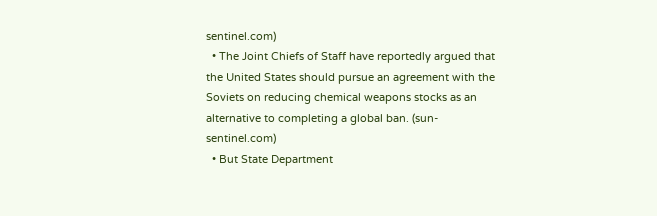sentinel.com)
  • The Joint Chiefs of Staff have reportedly argued that the United States should pursue an agreement with the Soviets on reducing chemical weapons stocks as an alternative to completing a global ban. (sun-sentinel.com)
  • But State Department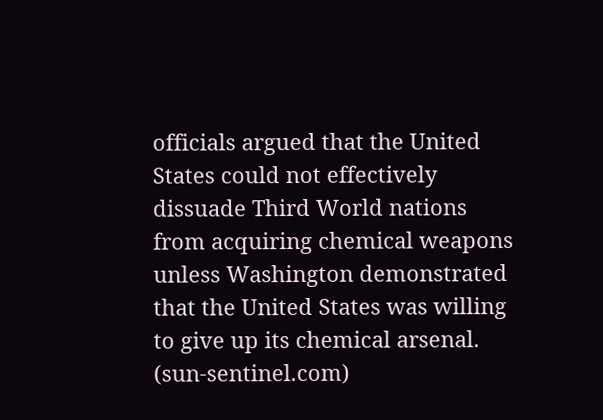officials argued that the United States could not effectively dissuade Third World nations from acquiring chemical weapons unless Washington demonstrated that the United States was willing to give up its chemical arsenal. (sun-sentinel.com)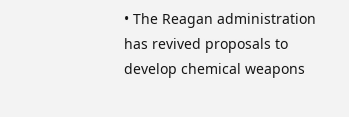• The Reagan administration has revived proposals to develop chemical weapons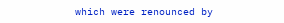which were renounced by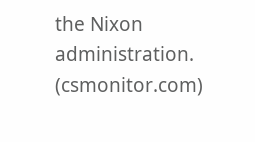the Nixon administration. (csmonitor.com)